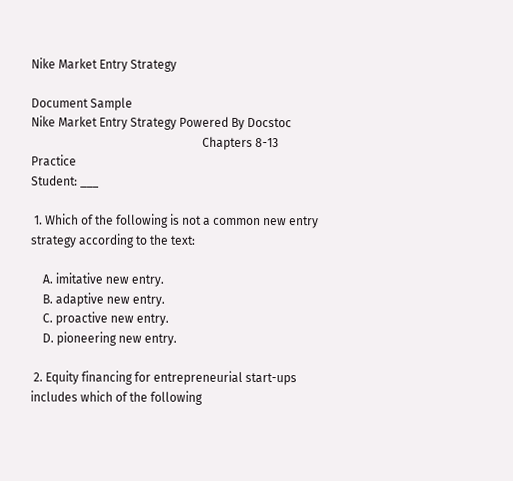Nike Market Entry Strategy

Document Sample
Nike Market Entry Strategy Powered By Docstoc
                                                         Chapters 8-13 Practice
Student: ___

 1. Which of the following is not a common new entry strategy according to the text:

    A. imitative new entry.
    B. adaptive new entry.
    C. proactive new entry.
    D. pioneering new entry.

 2. Equity financing for entrepreneurial start-ups includes which of the following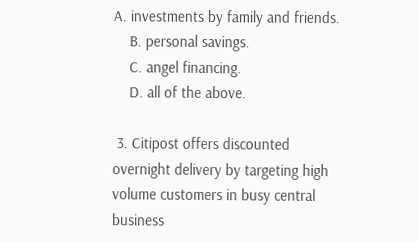A. investments by family and friends.
    B. personal savings.
    C. angel financing.
    D. all of the above.

 3. Citipost offers discounted overnight delivery by targeting high volume customers in busy central business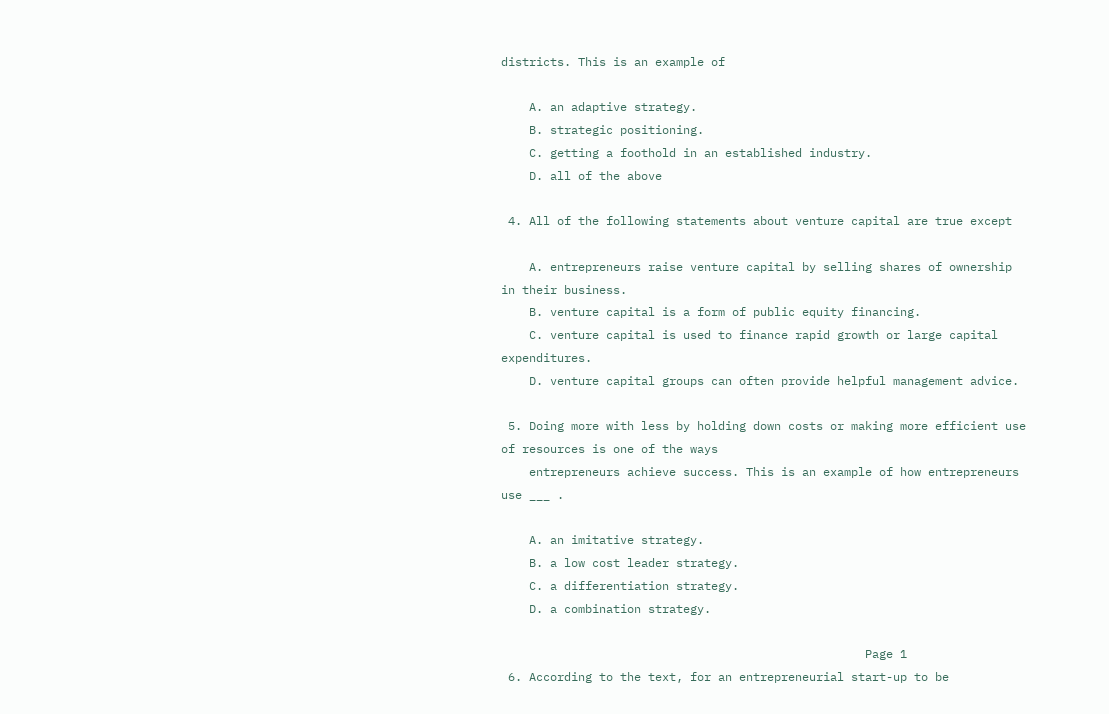districts. This is an example of

    A. an adaptive strategy.
    B. strategic positioning.
    C. getting a foothold in an established industry.
    D. all of the above

 4. All of the following statements about venture capital are true except

    A. entrepreneurs raise venture capital by selling shares of ownership in their business.
    B. venture capital is a form of public equity financing.
    C. venture capital is used to finance rapid growth or large capital expenditures.
    D. venture capital groups can often provide helpful management advice.

 5. Doing more with less by holding down costs or making more efficient use of resources is one of the ways
    entrepreneurs achieve success. This is an example of how entrepreneurs use ___ .

    A. an imitative strategy.
    B. a low cost leader strategy.
    C. a differentiation strategy.
    D. a combination strategy.

                                                    Page 1
 6. According to the text, for an entrepreneurial start-up to be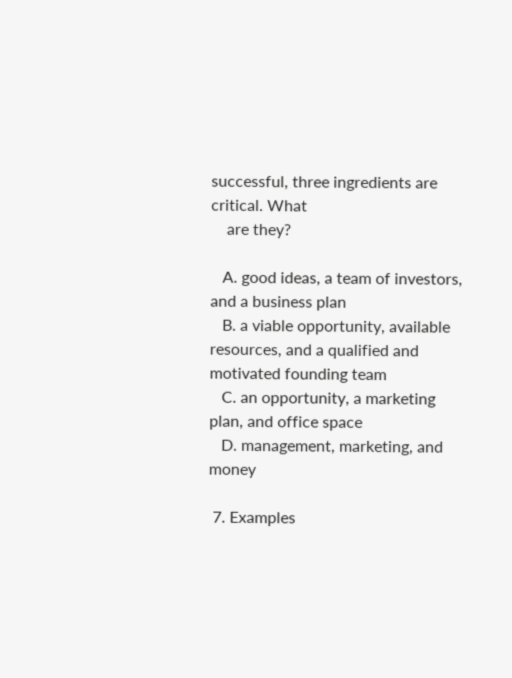successful, three ingredients are critical. What
    are they?

   A. good ideas, a team of investors, and a business plan
   B. a viable opportunity, available resources, and a qualified and motivated founding team
   C. an opportunity, a marketing plan, and office space
   D. management, marketing, and money

 7. Examples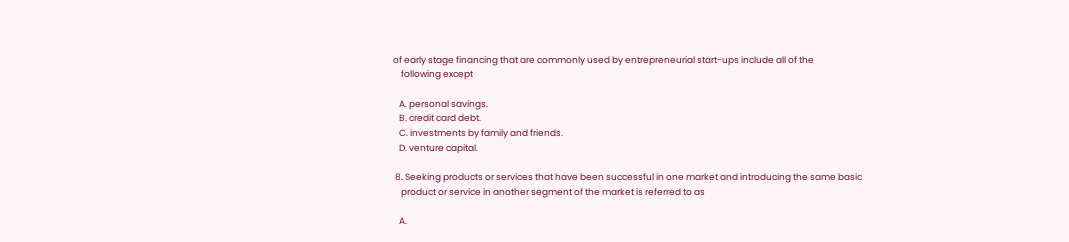of early stage financing that are commonly used by entrepreneurial start-ups include all of the
    following except

   A. personal savings.
   B. credit card debt.
   C. investments by family and friends.
   D. venture capital.

 8. Seeking products or services that have been successful in one market and introducing the same basic
    product or service in another segment of the market is referred to as

   A.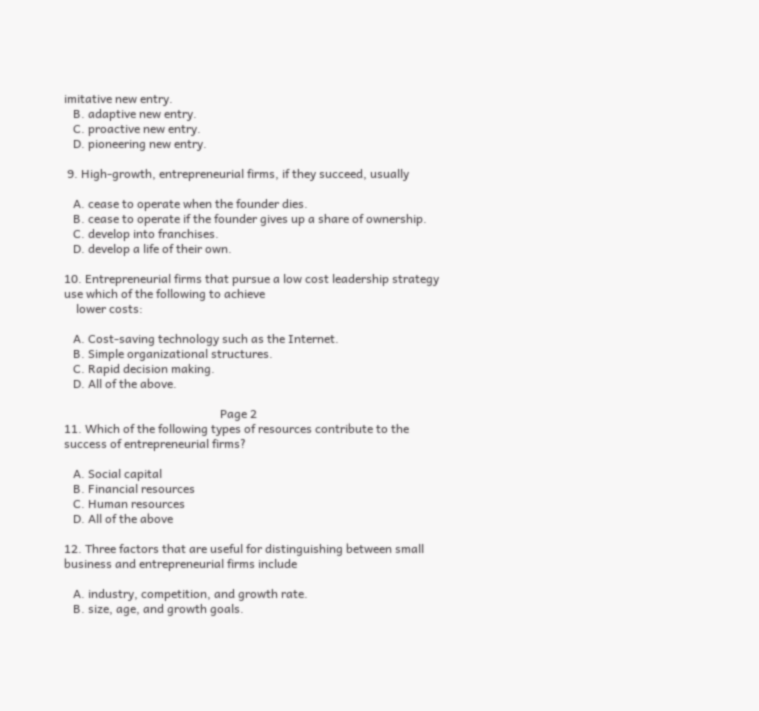imitative new entry.
   B. adaptive new entry.
   C. proactive new entry.
   D. pioneering new entry.

 9. High-growth, entrepreneurial firms, if they succeed, usually

   A. cease to operate when the founder dies.
   B. cease to operate if the founder gives up a share of ownership.
   C. develop into franchises.
   D. develop a life of their own.

10. Entrepreneurial firms that pursue a low cost leadership strategy use which of the following to achieve
    lower costs:

   A. Cost-saving technology such as the Internet.
   B. Simple organizational structures.
   C. Rapid decision making.
   D. All of the above.

                                                    Page 2
11. Which of the following types of resources contribute to the success of entrepreneurial firms?

   A. Social capital
   B. Financial resources
   C. Human resources
   D. All of the above

12. Three factors that are useful for distinguishing between small business and entrepreneurial firms include

   A. industry, competition, and growth rate.
   B. size, age, and growth goals.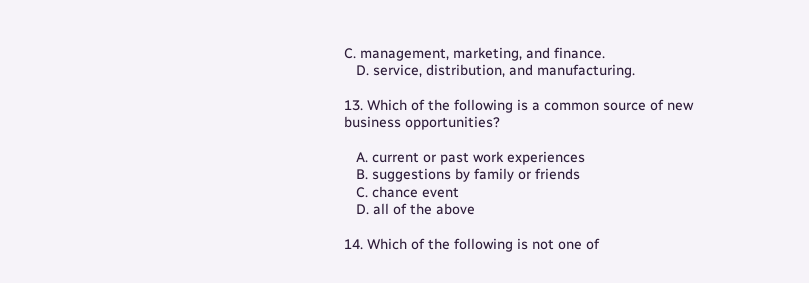C. management, marketing, and finance.
   D. service, distribution, and manufacturing.

13. Which of the following is a common source of new business opportunities?

   A. current or past work experiences
   B. suggestions by family or friends
   C. chance event
   D. all of the above

14. Which of the following is not one of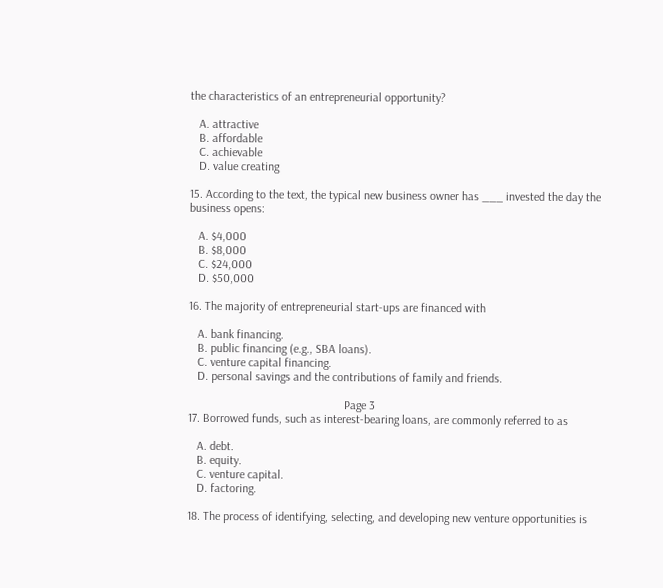the characteristics of an entrepreneurial opportunity?

   A. attractive
   B. affordable
   C. achievable
   D. value creating

15. According to the text, the typical new business owner has ___ invested the day the business opens:

   A. $4,000
   B. $8,000
   C. $24,000
   D. $50,000

16. The majority of entrepreneurial start-ups are financed with

   A. bank financing.
   B. public financing (e.g., SBA loans).
   C. venture capital financing.
   D. personal savings and the contributions of family and friends.

                                                    Page 3
17. Borrowed funds, such as interest-bearing loans, are commonly referred to as

   A. debt.
   B. equity.
   C. venture capital.
   D. factoring.

18. The process of identifying, selecting, and developing new venture opportunities is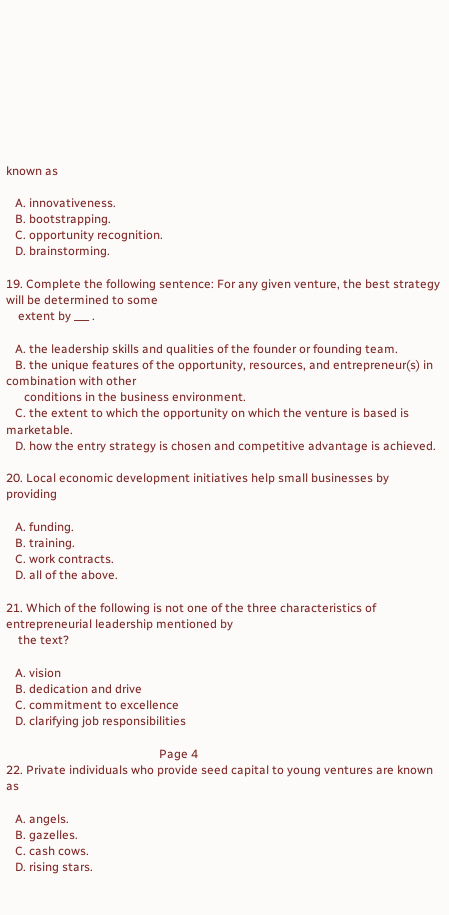known as

   A. innovativeness.
   B. bootstrapping.
   C. opportunity recognition.
   D. brainstorming.

19. Complete the following sentence: For any given venture, the best strategy will be determined to some
    extent by ___ .

   A. the leadership skills and qualities of the founder or founding team.
   B. the unique features of the opportunity, resources, and entrepreneur(s) in combination with other
      conditions in the business environment.
   C. the extent to which the opportunity on which the venture is based is marketable.
   D. how the entry strategy is chosen and competitive advantage is achieved.

20. Local economic development initiatives help small businesses by providing

   A. funding.
   B. training.
   C. work contracts.
   D. all of the above.

21. Which of the following is not one of the three characteristics of entrepreneurial leadership mentioned by
    the text?

   A. vision
   B. dedication and drive
   C. commitment to excellence
   D. clarifying job responsibilities

                                                   Page 4
22. Private individuals who provide seed capital to young ventures are known as

   A. angels.
   B. gazelles.
   C. cash cows.
   D. rising stars.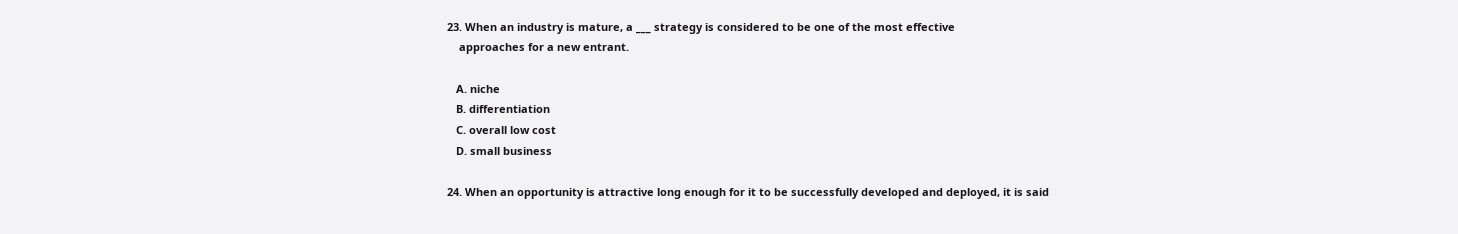23. When an industry is mature, a ___ strategy is considered to be one of the most effective
    approaches for a new entrant.

   A. niche
   B. differentiation
   C. overall low cost
   D. small business

24. When an opportunity is attractive long enough for it to be successfully developed and deployed, it is said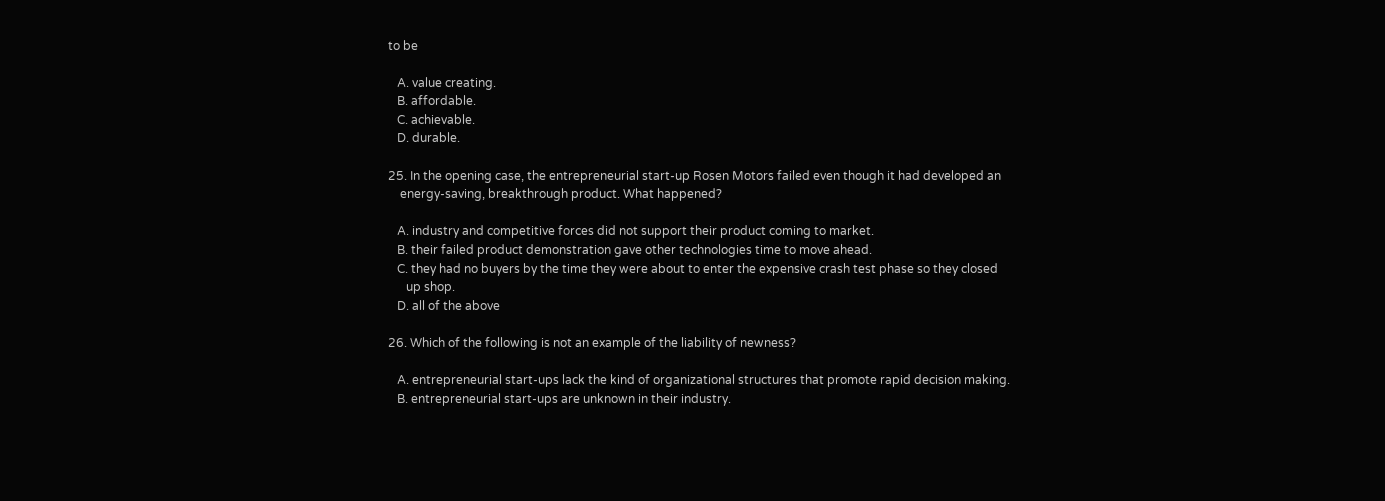to be

   A. value creating.
   B. affordable.
   C. achievable.
   D. durable.

25. In the opening case, the entrepreneurial start-up Rosen Motors failed even though it had developed an
    energy-saving, breakthrough product. What happened?

   A. industry and competitive forces did not support their product coming to market.
   B. their failed product demonstration gave other technologies time to move ahead.
   C. they had no buyers by the time they were about to enter the expensive crash test phase so they closed
      up shop.
   D. all of the above

26. Which of the following is not an example of the liability of newness?

   A. entrepreneurial start-ups lack the kind of organizational structures that promote rapid decision making.
   B. entrepreneurial start-ups are unknown in their industry.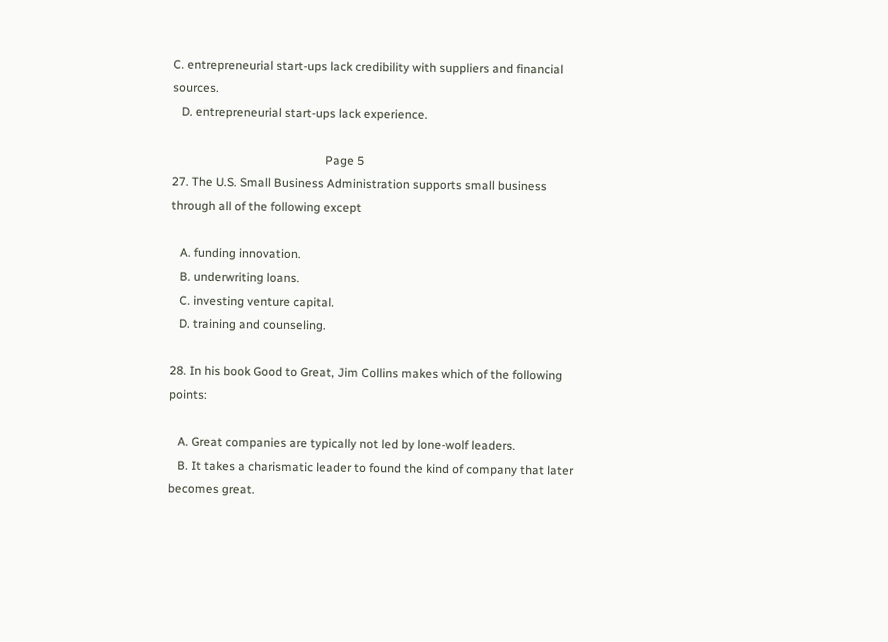C. entrepreneurial start-ups lack credibility with suppliers and financial sources.
   D. entrepreneurial start-ups lack experience.

                                                   Page 5
27. The U.S. Small Business Administration supports small business through all of the following except

   A. funding innovation.
   B. underwriting loans.
   C. investing venture capital.
   D. training and counseling.

28. In his book Good to Great, Jim Collins makes which of the following points:

   A. Great companies are typically not led by lone-wolf leaders.
   B. It takes a charismatic leader to found the kind of company that later becomes great.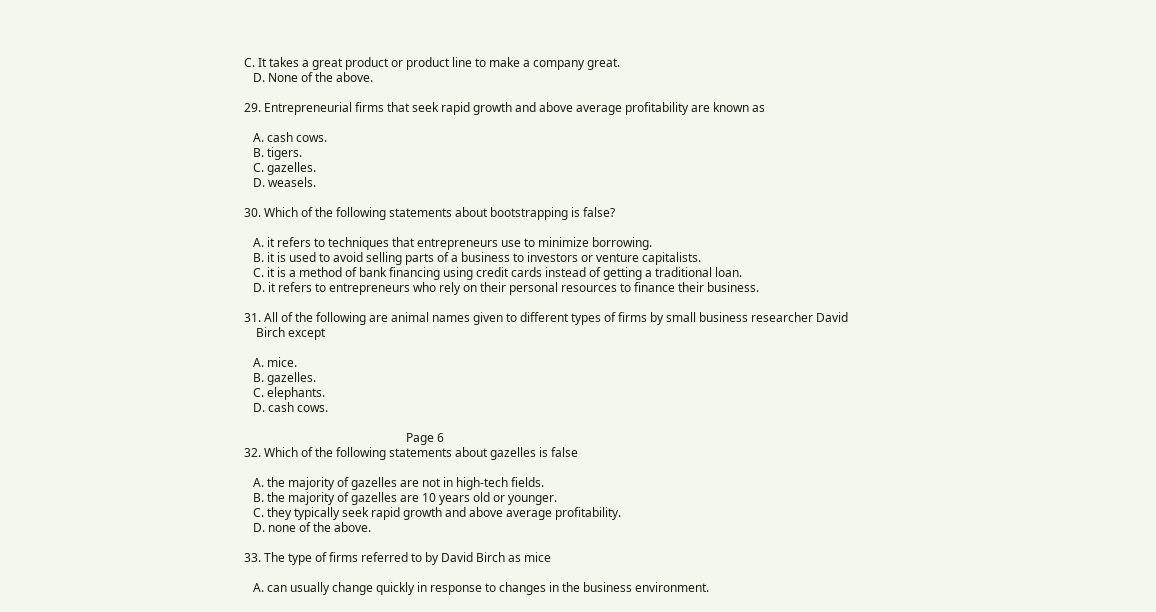C. It takes a great product or product line to make a company great.
   D. None of the above.

29. Entrepreneurial firms that seek rapid growth and above average profitability are known as

   A. cash cows.
   B. tigers.
   C. gazelles.
   D. weasels.

30. Which of the following statements about bootstrapping is false?

   A. it refers to techniques that entrepreneurs use to minimize borrowing.
   B. it is used to avoid selling parts of a business to investors or venture capitalists.
   C. it is a method of bank financing using credit cards instead of getting a traditional loan.
   D. it refers to entrepreneurs who rely on their personal resources to finance their business.

31. All of the following are animal names given to different types of firms by small business researcher David
    Birch except

   A. mice.
   B. gazelles.
   C. elephants.
   D. cash cows.

                                                      Page 6
32. Which of the following statements about gazelles is false

   A. the majority of gazelles are not in high-tech fields.
   B. the majority of gazelles are 10 years old or younger.
   C. they typically seek rapid growth and above average profitability.
   D. none of the above.

33. The type of firms referred to by David Birch as mice

   A. can usually change quickly in response to changes in the business environment.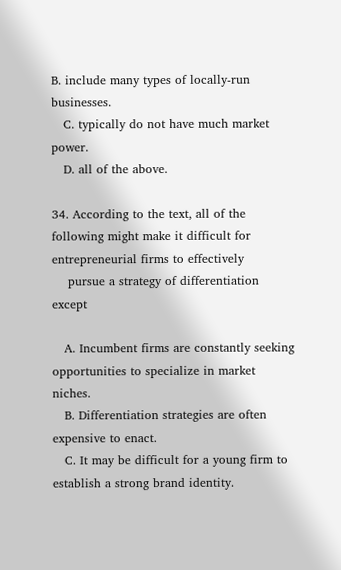B. include many types of locally-run businesses.
   C. typically do not have much market power.
   D. all of the above.

34. According to the text, all of the following might make it difficult for entrepreneurial firms to effectively
    pursue a strategy of differentiation except

   A. Incumbent firms are constantly seeking opportunities to specialize in market niches.
   B. Differentiation strategies are often expensive to enact.
   C. It may be difficult for a young firm to establish a strong brand identity.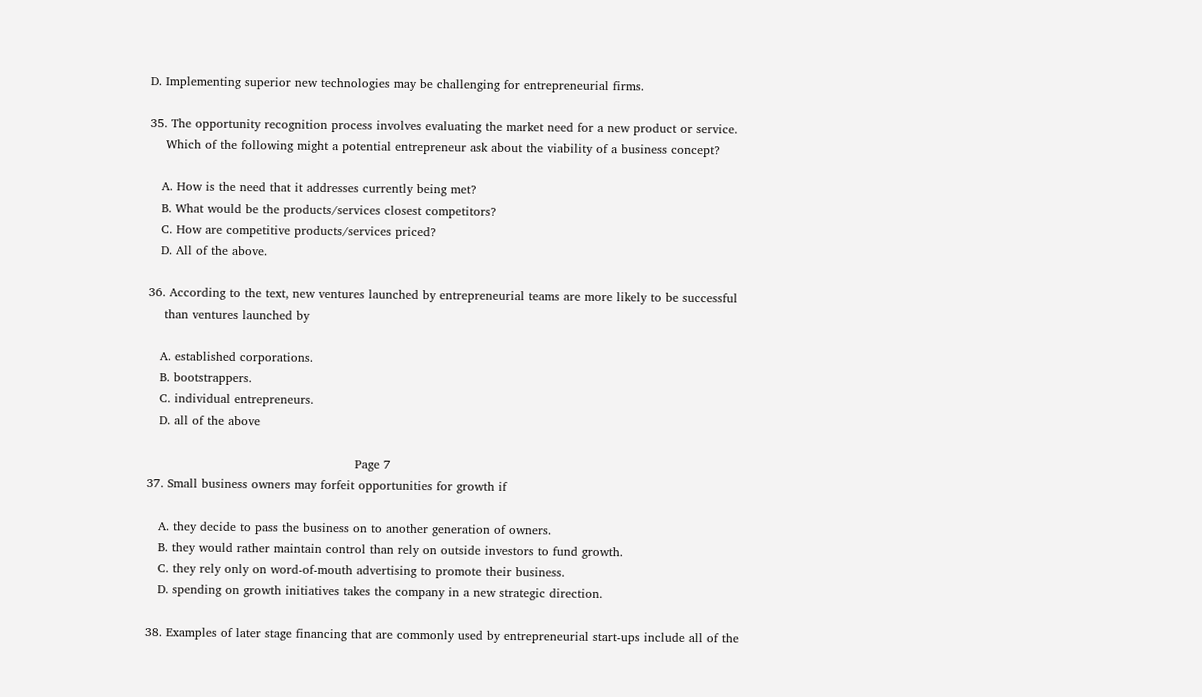D. Implementing superior new technologies may be challenging for entrepreneurial firms.

35. The opportunity recognition process involves evaluating the market need for a new product or service.
    Which of the following might a potential entrepreneur ask about the viability of a business concept?

   A. How is the need that it addresses currently being met?
   B. What would be the products/services closest competitors?
   C. How are competitive products/services priced?
   D. All of the above.

36. According to the text, new ventures launched by entrepreneurial teams are more likely to be successful
    than ventures launched by

   A. established corporations.
   B. bootstrappers.
   C. individual entrepreneurs.
   D. all of the above

                                                    Page 7
37. Small business owners may forfeit opportunities for growth if

   A. they decide to pass the business on to another generation of owners.
   B. they would rather maintain control than rely on outside investors to fund growth.
   C. they rely only on word-of-mouth advertising to promote their business.
   D. spending on growth initiatives takes the company in a new strategic direction.

38. Examples of later stage financing that are commonly used by entrepreneurial start-ups include all of the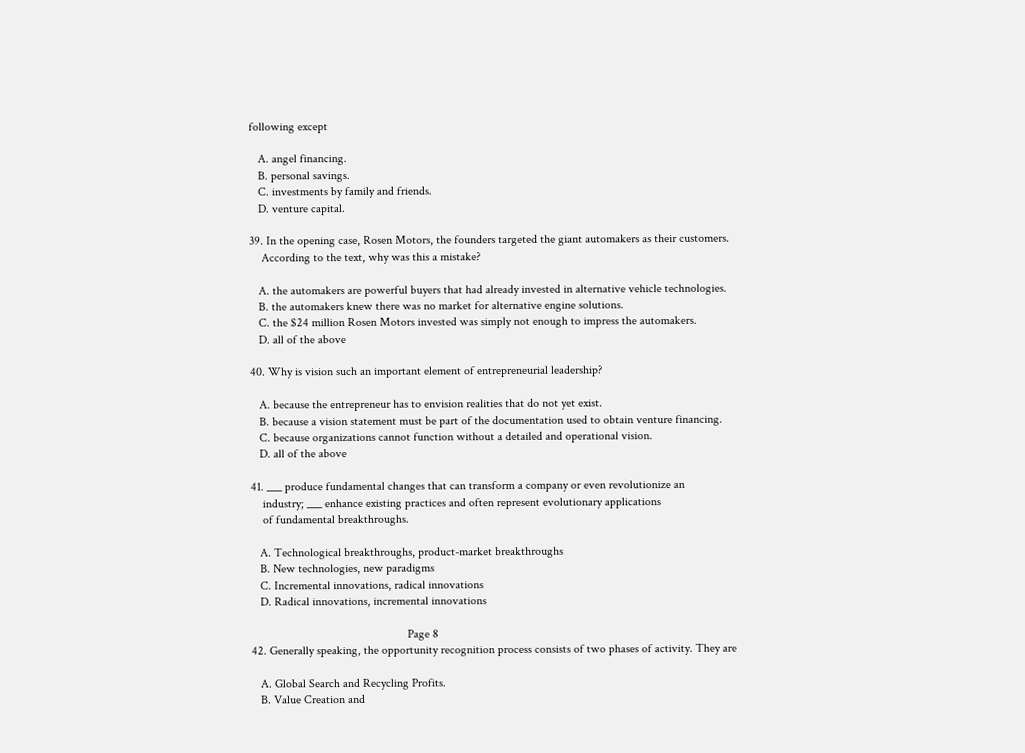following except

   A. angel financing.
   B. personal savings.
   C. investments by family and friends.
   D. venture capital.

39. In the opening case, Rosen Motors, the founders targeted the giant automakers as their customers.
    According to the text, why was this a mistake?

   A. the automakers are powerful buyers that had already invested in alternative vehicle technologies.
   B. the automakers knew there was no market for alternative engine solutions.
   C. the $24 million Rosen Motors invested was simply not enough to impress the automakers.
   D. all of the above

40. Why is vision such an important element of entrepreneurial leadership?

   A. because the entrepreneur has to envision realities that do not yet exist.
   B. because a vision statement must be part of the documentation used to obtain venture financing.
   C. because organizations cannot function without a detailed and operational vision.
   D. all of the above

41. ___ produce fundamental changes that can transform a company or even revolutionize an
    industry; ___ enhance existing practices and often represent evolutionary applications
    of fundamental breakthroughs.

   A. Technological breakthroughs, product-market breakthroughs
   B. New technologies, new paradigms
   C. Incremental innovations, radical innovations
   D. Radical innovations, incremental innovations

                                                    Page 8
42. Generally speaking, the opportunity recognition process consists of two phases of activity. They are

   A. Global Search and Recycling Profits.
   B. Value Creation and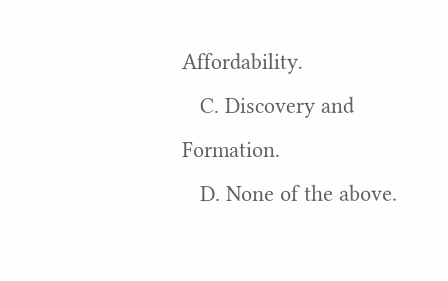Affordability.
   C. Discovery and Formation.
   D. None of the above.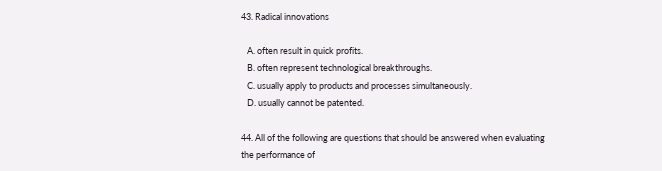43. Radical innovations

   A. often result in quick profits.
   B. often represent technological breakthroughs.
   C. usually apply to products and processes simultaneously.
   D. usually cannot be patented.

44. All of the following are questions that should be answered when evaluating the performance of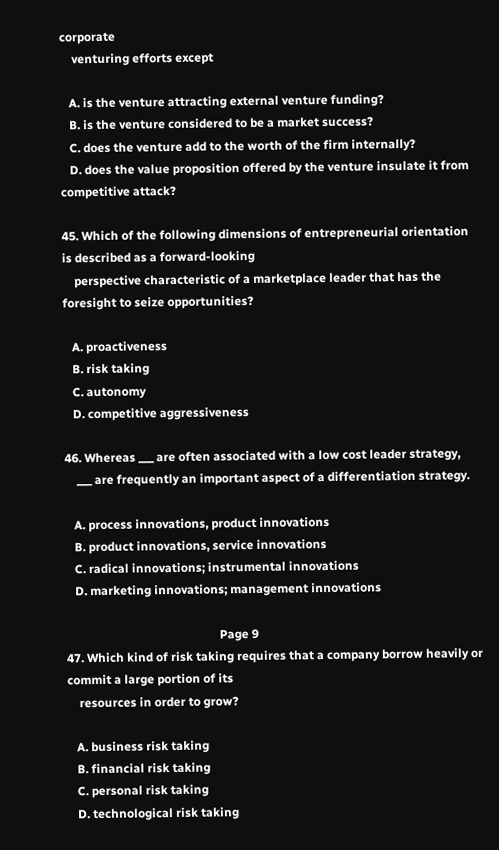corporate
    venturing efforts except

   A. is the venture attracting external venture funding?
   B. is the venture considered to be a market success?
   C. does the venture add to the worth of the firm internally?
   D. does the value proposition offered by the venture insulate it from competitive attack?

45. Which of the following dimensions of entrepreneurial orientation is described as a forward-looking
    perspective characteristic of a marketplace leader that has the foresight to seize opportunities?

   A. proactiveness
   B. risk taking
   C. autonomy
   D. competitive aggressiveness

46. Whereas ___ are often associated with a low cost leader strategy,
    ___ are frequently an important aspect of a differentiation strategy.

   A. process innovations, product innovations
   B. product innovations, service innovations
   C. radical innovations; instrumental innovations
   D. marketing innovations; management innovations

                                                   Page 9
47. Which kind of risk taking requires that a company borrow heavily or commit a large portion of its
    resources in order to grow?

   A. business risk taking
   B. financial risk taking
   C. personal risk taking
   D. technological risk taking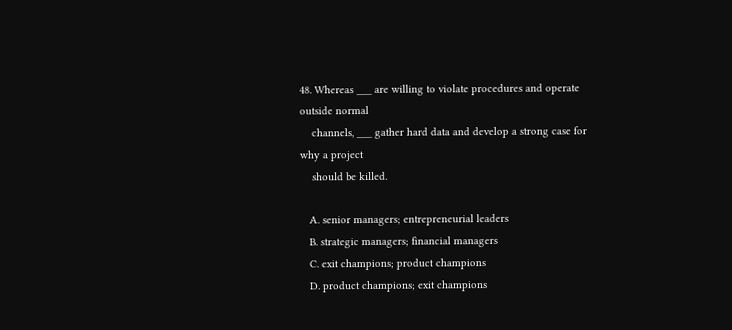48. Whereas ___ are willing to violate procedures and operate outside normal
    channels, ___ gather hard data and develop a strong case for why a project
    should be killed.

   A. senior managers; entrepreneurial leaders
   B. strategic managers; financial managers
   C. exit champions; product champions
   D. product champions; exit champions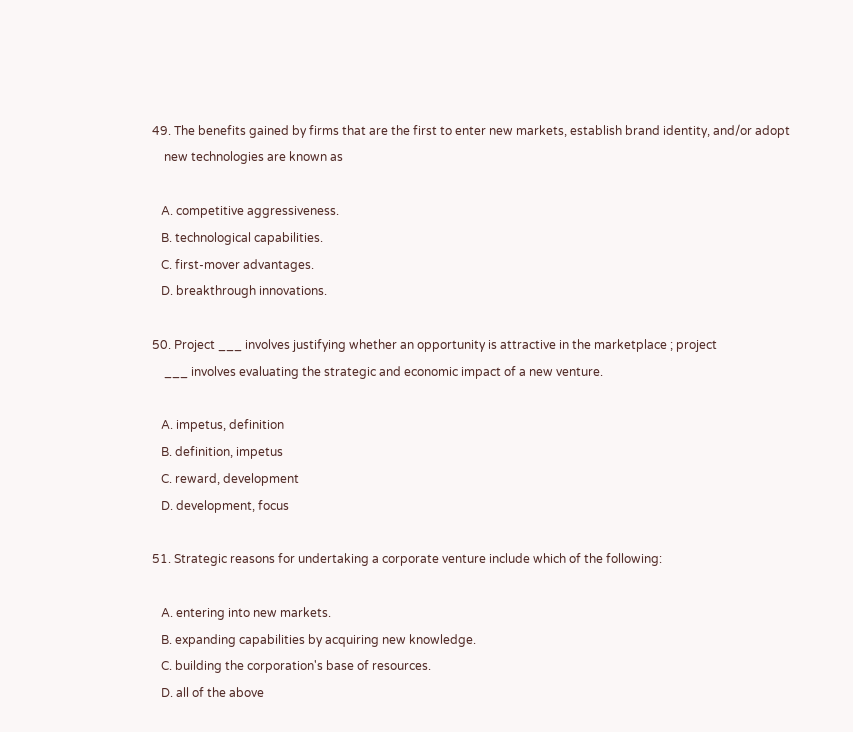49. The benefits gained by firms that are the first to enter new markets, establish brand identity, and/or adopt
    new technologies are known as

   A. competitive aggressiveness.
   B. technological capabilities.
   C. first-mover advantages.
   D. breakthrough innovations.

50. Project ___ involves justifying whether an opportunity is attractive in the marketplace ; project
    ___ involves evaluating the strategic and economic impact of a new venture.

   A. impetus, definition
   B. definition, impetus
   C. reward, development
   D. development, focus

51. Strategic reasons for undertaking a corporate venture include which of the following:

   A. entering into new markets.
   B. expanding capabilities by acquiring new knowledge.
   C. building the corporation's base of resources.
   D. all of the above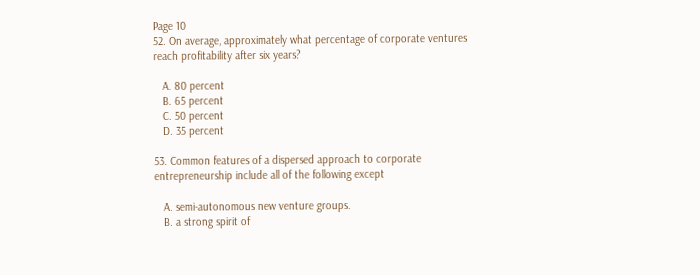Page 10
52. On average, approximately what percentage of corporate ventures reach profitability after six years?

   A. 80 percent
   B. 65 percent
   C. 50 percent
   D. 35 percent

53. Common features of a dispersed approach to corporate entrepreneurship include all of the following except

   A. semi-autonomous new venture groups.
   B. a strong spirit of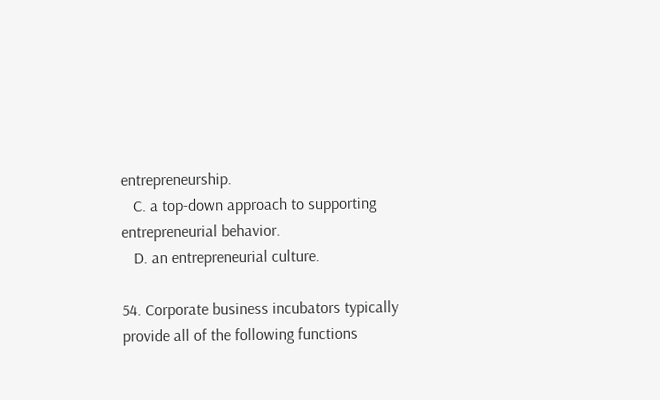entrepreneurship.
   C. a top-down approach to supporting entrepreneurial behavior.
   D. an entrepreneurial culture.

54. Corporate business incubators typically provide all of the following functions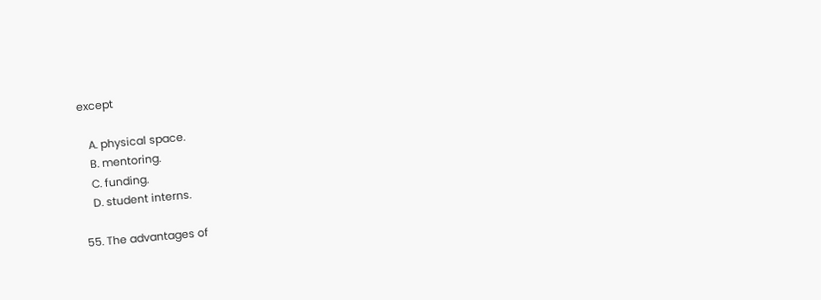except

   A. physical space.
   B. mentoring.
   C. funding.
   D. student interns.

55. The advantages of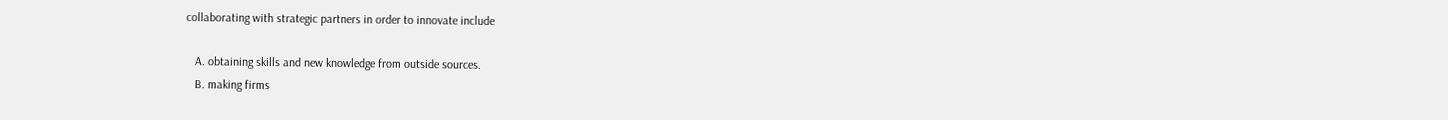collaborating with strategic partners in order to innovate include

   A. obtaining skills and new knowledge from outside sources.
   B. making firms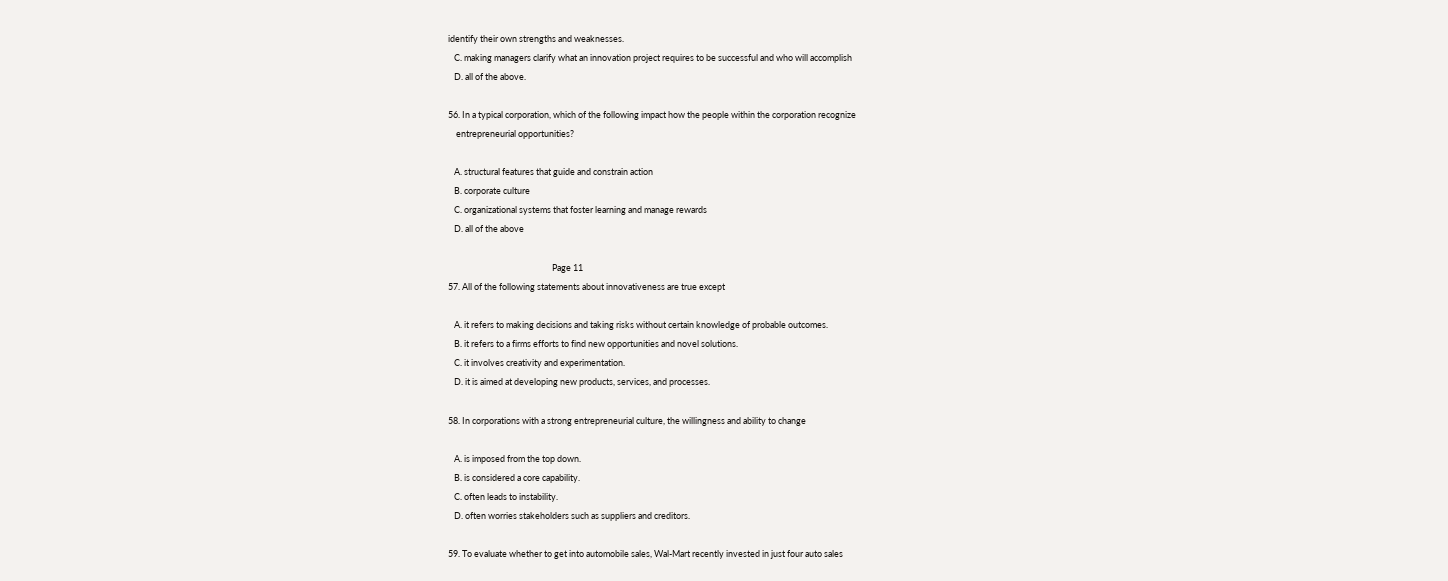identify their own strengths and weaknesses.
   C. making managers clarify what an innovation project requires to be successful and who will accomplish
   D. all of the above.

56. In a typical corporation, which of the following impact how the people within the corporation recognize
    entrepreneurial opportunities?

   A. structural features that guide and constrain action
   B. corporate culture
   C. organizational systems that foster learning and manage rewards
   D. all of the above

                                                    Page 11
57. All of the following statements about innovativeness are true except

   A. it refers to making decisions and taking risks without certain knowledge of probable outcomes.
   B. it refers to a firms efforts to find new opportunities and novel solutions.
   C. it involves creativity and experimentation.
   D. it is aimed at developing new products, services, and processes.

58. In corporations with a strong entrepreneurial culture, the willingness and ability to change

   A. is imposed from the top down.
   B. is considered a core capability.
   C. often leads to instability.
   D. often worries stakeholders such as suppliers and creditors.

59. To evaluate whether to get into automobile sales, Wal-Mart recently invested in just four auto sales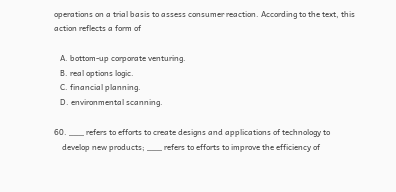operations on a trial basis to assess consumer reaction. According to the text, this action reflects a form of

   A. bottom-up corporate venturing.
   B. real options logic.
   C. financial planning.
   D. environmental scanning.

60. ___ refers to efforts to create designs and applications of technology to
    develop new products; ___ refers to efforts to improve the efficiency of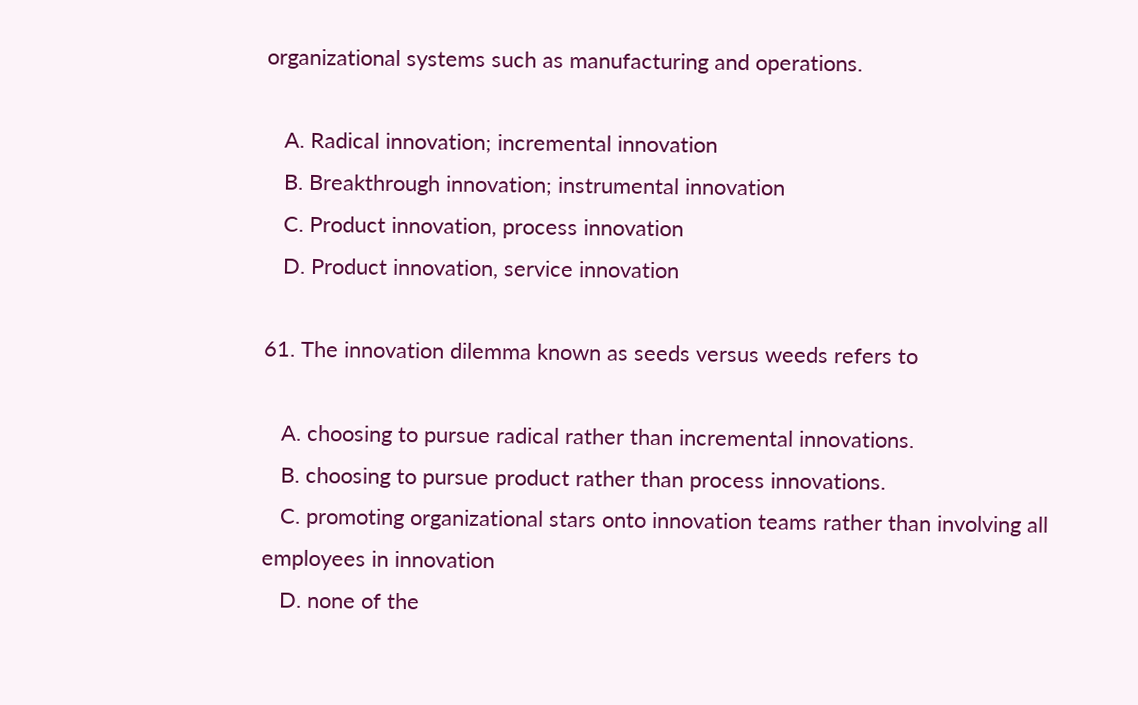organizational systems such as manufacturing and operations.

   A. Radical innovation; incremental innovation
   B. Breakthrough innovation; instrumental innovation
   C. Product innovation, process innovation
   D. Product innovation, service innovation

61. The innovation dilemma known as seeds versus weeds refers to

   A. choosing to pursue radical rather than incremental innovations.
   B. choosing to pursue product rather than process innovations.
   C. promoting organizational stars onto innovation teams rather than involving all employees in innovation
   D. none of the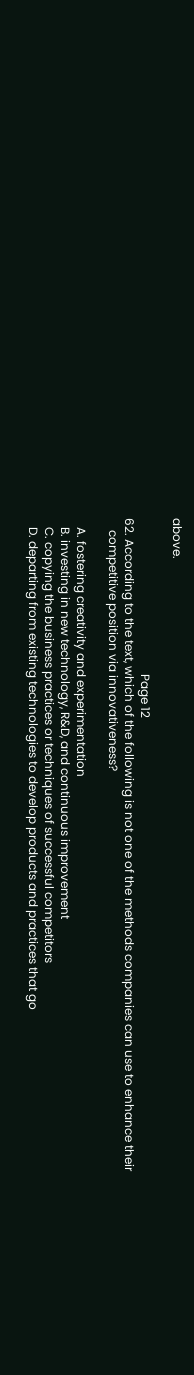above.

                                                    Page 12
62. According to the text, which of the following is not one of the methods companies can use to enhance their
    competitive position via innovativeness?

   A. fostering creativity and experimentation
   B. investing in new technology, R&D, and continuous improvement
   C. copying the business practices or techniques of successful competitors
   D. departing from existing technologies to develop products and practices that go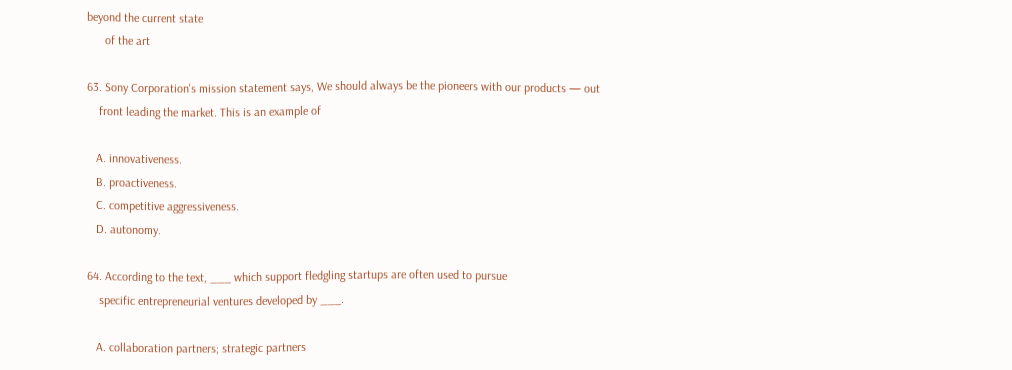beyond the current state
      of the art

63. Sony Corporation's mission statement says, We should always be the pioneers with our products — out
    front leading the market. This is an example of

   A. innovativeness.
   B. proactiveness.
   C. competitive aggressiveness.
   D. autonomy.

64. According to the text, ___ which support fledgling startups are often used to pursue
    specific entrepreneurial ventures developed by ___.

   A. collaboration partners; strategic partners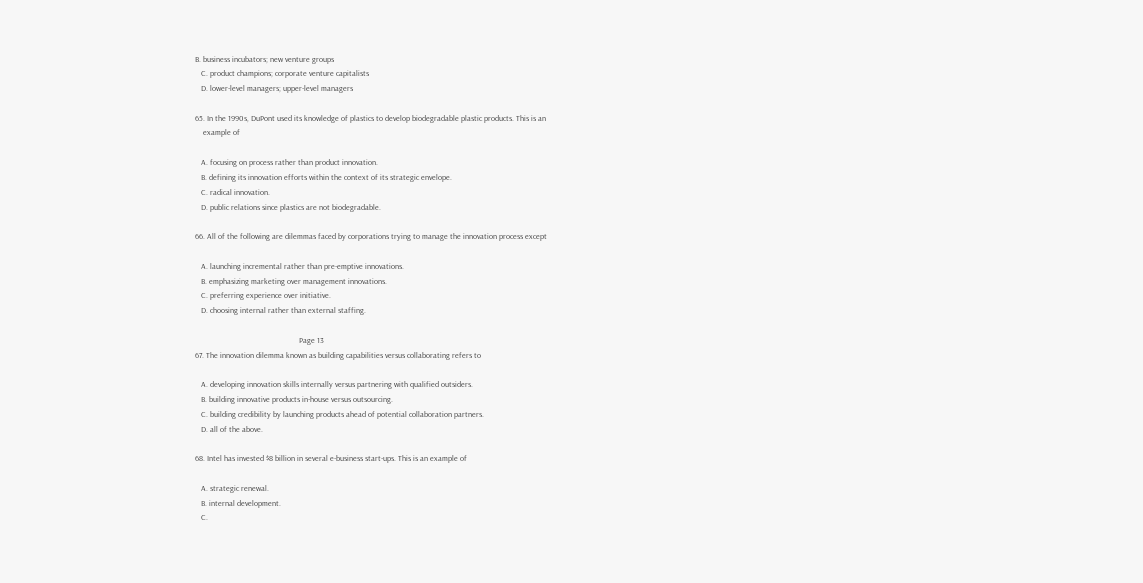B. business incubators; new venture groups
   C. product champions; corporate venture capitalists
   D. lower-level managers; upper-level managers

65. In the 1990s, DuPont used its knowledge of plastics to develop biodegradable plastic products. This is an
    example of

   A. focusing on process rather than product innovation.
   B. defining its innovation efforts within the context of its strategic envelope.
   C. radical innovation.
   D. public relations since plastics are not biodegradable.

66. All of the following are dilemmas faced by corporations trying to manage the innovation process except

   A. launching incremental rather than pre-emptive innovations.
   B. emphasizing marketing over management innovations.
   C. preferring experience over initiative.
   D. choosing internal rather than external staffing.

                                                    Page 13
67. The innovation dilemma known as building capabilities versus collaborating refers to

   A. developing innovation skills internally versus partnering with qualified outsiders.
   B. building innovative products in-house versus outsourcing.
   C. building credibility by launching products ahead of potential collaboration partners.
   D. all of the above.

68. Intel has invested $8 billion in several e-business start-ups. This is an example of

   A. strategic renewal.
   B. internal development.
   C.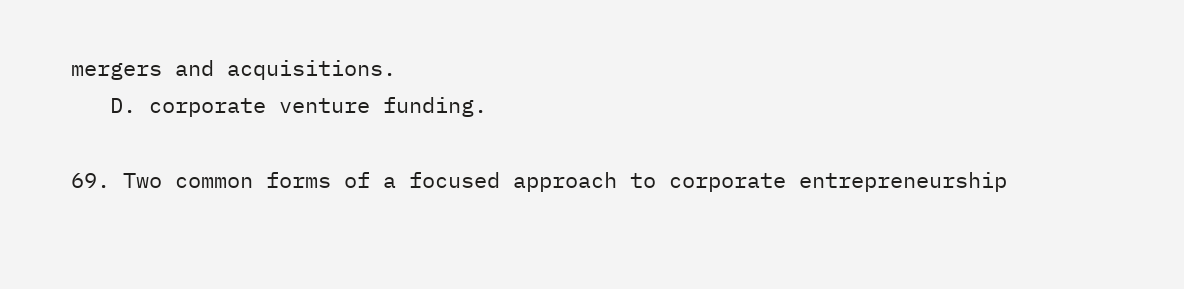mergers and acquisitions.
   D. corporate venture funding.

69. Two common forms of a focused approach to corporate entrepreneurship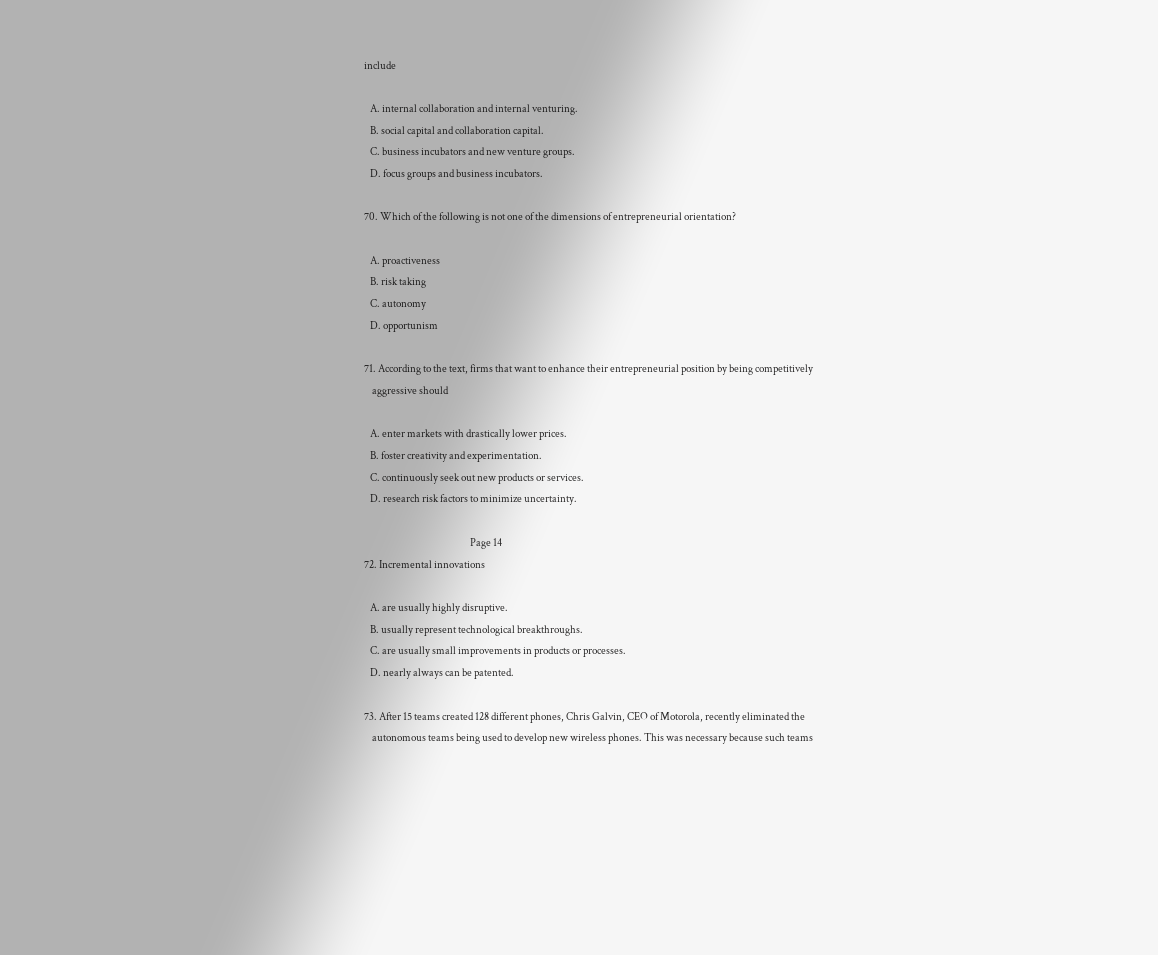include

   A. internal collaboration and internal venturing.
   B. social capital and collaboration capital.
   C. business incubators and new venture groups.
   D. focus groups and business incubators.

70. Which of the following is not one of the dimensions of entrepreneurial orientation?

   A. proactiveness
   B. risk taking
   C. autonomy
   D. opportunism

71. According to the text, firms that want to enhance their entrepreneurial position by being competitively
    aggressive should

   A. enter markets with drastically lower prices.
   B. foster creativity and experimentation.
   C. continuously seek out new products or services.
   D. research risk factors to minimize uncertainty.

                                                     Page 14
72. Incremental innovations

   A. are usually highly disruptive.
   B. usually represent technological breakthroughs.
   C. are usually small improvements in products or processes.
   D. nearly always can be patented.

73. After 15 teams created 128 different phones, Chris Galvin, CEO of Motorola, recently eliminated the
    autonomous teams being used to develop new wireless phones. This was necessary because such teams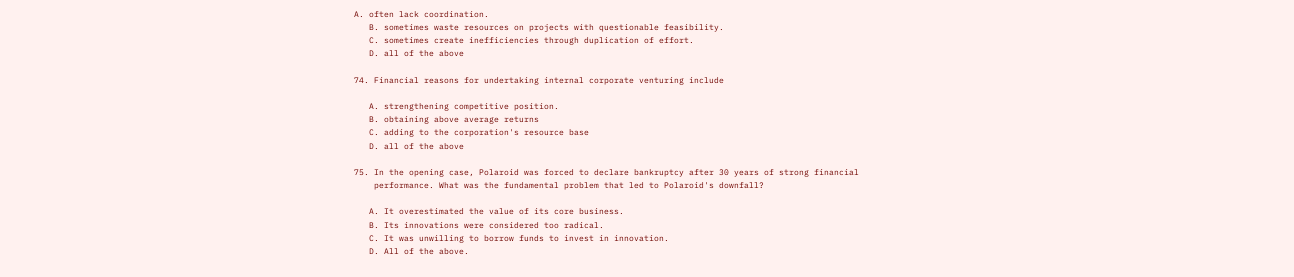A. often lack coordination.
   B. sometimes waste resources on projects with questionable feasibility.
   C. sometimes create inefficiencies through duplication of effort.
   D. all of the above

74. Financial reasons for undertaking internal corporate venturing include

   A. strengthening competitive position.
   B. obtaining above average returns
   C. adding to the corporation's resource base
   D. all of the above

75. In the opening case, Polaroid was forced to declare bankruptcy after 30 years of strong financial
    performance. What was the fundamental problem that led to Polaroid's downfall?

   A. It overestimated the value of its core business.
   B. Its innovations were considered too radical.
   C. It was unwilling to borrow funds to invest in innovation.
   D. All of the above.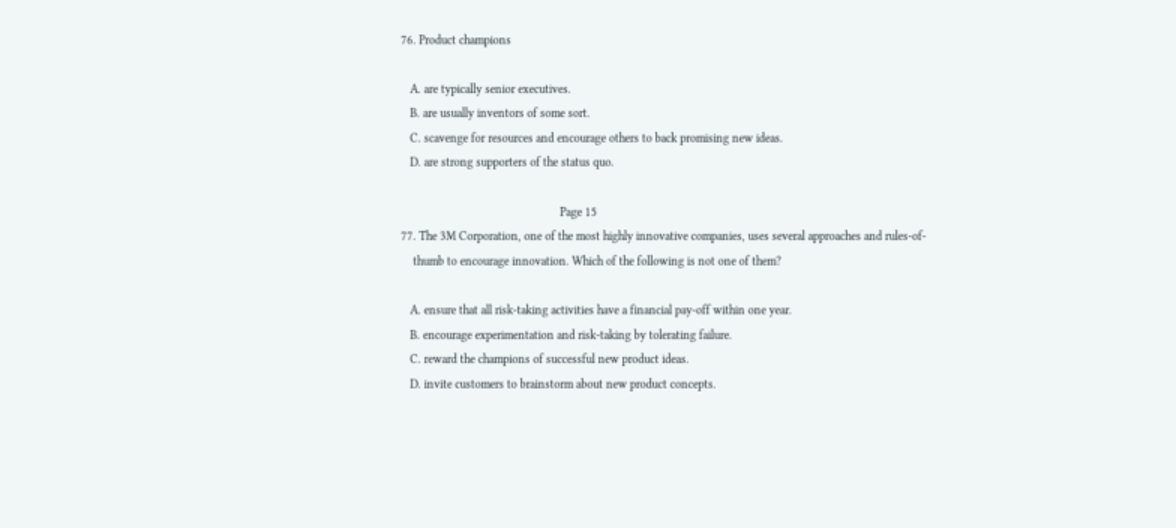76. Product champions

   A. are typically senior executives.
   B. are usually inventors of some sort.
   C. scavenge for resources and encourage others to back promising new ideas.
   D. are strong supporters of the status quo.

                                                     Page 15
77. The 3M Corporation, one of the most highly innovative companies, uses several approaches and rules-of-
    thumb to encourage innovation. Which of the following is not one of them?

   A. ensure that all risk-taking activities have a financial pay-off within one year.
   B. encourage experimentation and risk-taking by tolerating failure.
   C. reward the champions of successful new product ideas.
   D. invite customers to brainstorm about new product concepts.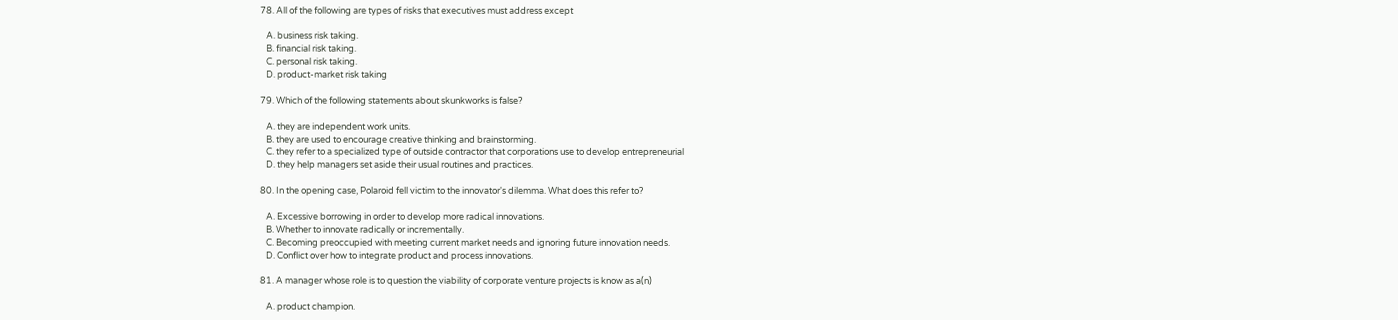78. All of the following are types of risks that executives must address except

   A. business risk taking.
   B. financial risk taking.
   C. personal risk taking.
   D. product-market risk taking

79. Which of the following statements about skunkworks is false?

   A. they are independent work units.
   B. they are used to encourage creative thinking and brainstorming.
   C. they refer to a specialized type of outside contractor that corporations use to develop entrepreneurial
   D. they help managers set aside their usual routines and practices.

80. In the opening case, Polaroid fell victim to the innovator's dilemma. What does this refer to?

   A. Excessive borrowing in order to develop more radical innovations.
   B. Whether to innovate radically or incrementally.
   C. Becoming preoccupied with meeting current market needs and ignoring future innovation needs.
   D. Conflict over how to integrate product and process innovations.

81. A manager whose role is to question the viability of corporate venture projects is know as a(n)

   A. product champion.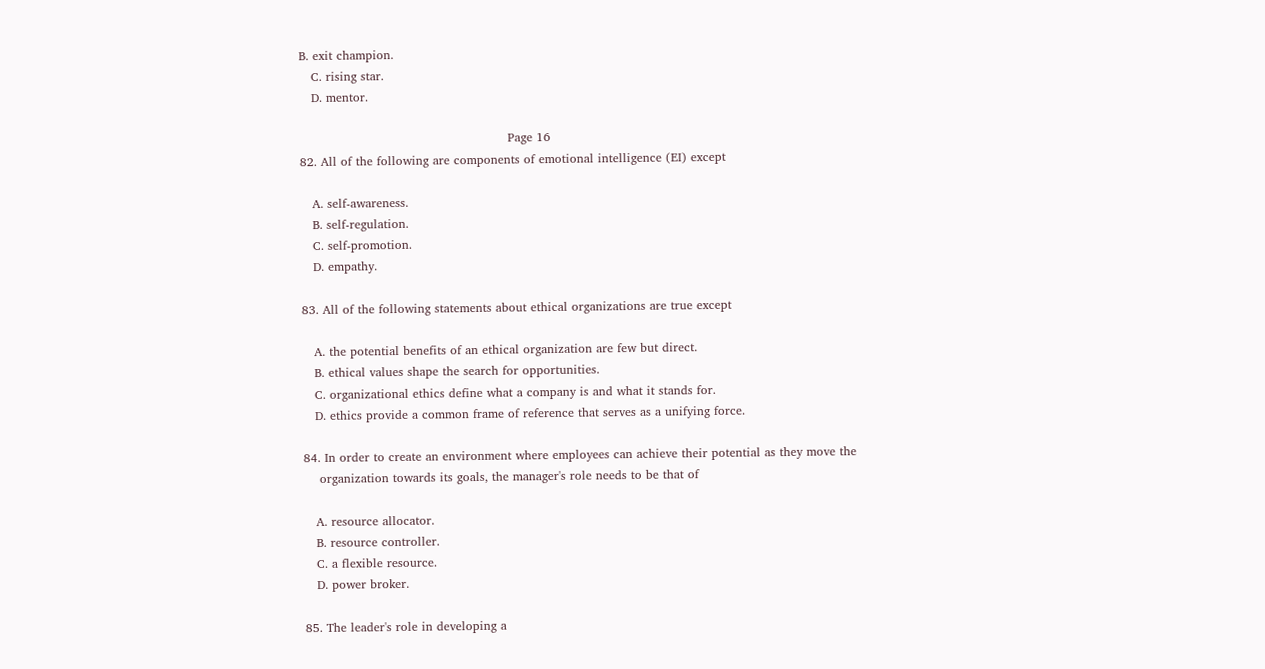B. exit champion.
   C. rising star.
   D. mentor.

                                                    Page 16
82. All of the following are components of emotional intelligence (EI) except

   A. self-awareness.
   B. self-regulation.
   C. self-promotion.
   D. empathy.

83. All of the following statements about ethical organizations are true except

   A. the potential benefits of an ethical organization are few but direct.
   B. ethical values shape the search for opportunities.
   C. organizational ethics define what a company is and what it stands for.
   D. ethics provide a common frame of reference that serves as a unifying force.

84. In order to create an environment where employees can achieve their potential as they move the
    organization towards its goals, the manager's role needs to be that of

   A. resource allocator.
   B. resource controller.
   C. a flexible resource.
   D. power broker.

85. The leader's role in developing a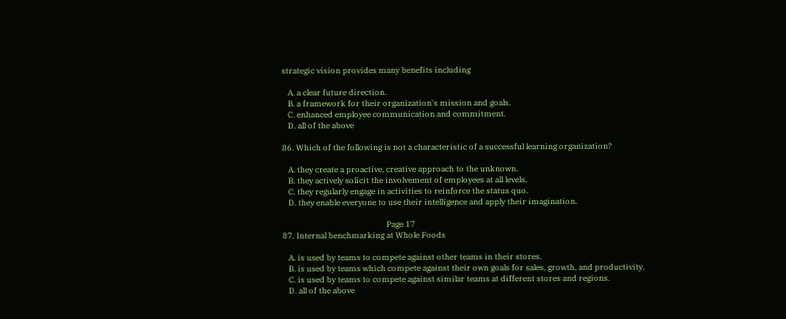strategic vision provides many benefits including

   A. a clear future direction.
   B. a framework for their organization's mission and goals.
   C. enhanced employee communication and commitment.
   D. all of the above

86. Which of the following is not a characteristic of a successful learning organization?

   A. they create a proactive, creative approach to the unknown.
   B. they actively solicit the involvement of employees at all levels.
   C. they regularly engage in activities to reinforce the status quo.
   D. they enable everyone to use their intelligence and apply their imagination.

                                                    Page 17
87. Internal benchmarking at Whole Foods

   A. is used by teams to compete against other teams in their stores.
   B. is used by teams which compete against their own goals for sales, growth, and productivity.
   C. is used by teams to compete against similar teams at different stores and regions.
   D. all of the above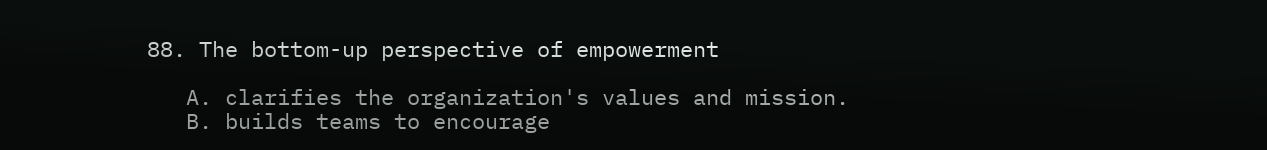88. The bottom-up perspective of empowerment

   A. clarifies the organization's values and mission.
   B. builds teams to encourage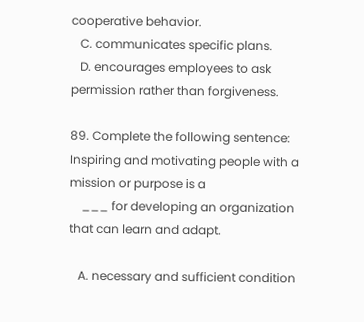cooperative behavior.
   C. communicates specific plans.
   D. encourages employees to ask permission rather than forgiveness.

89. Complete the following sentence: Inspiring and motivating people with a mission or purpose is a
    ___ for developing an organization that can learn and adapt.

   A. necessary and sufficient condition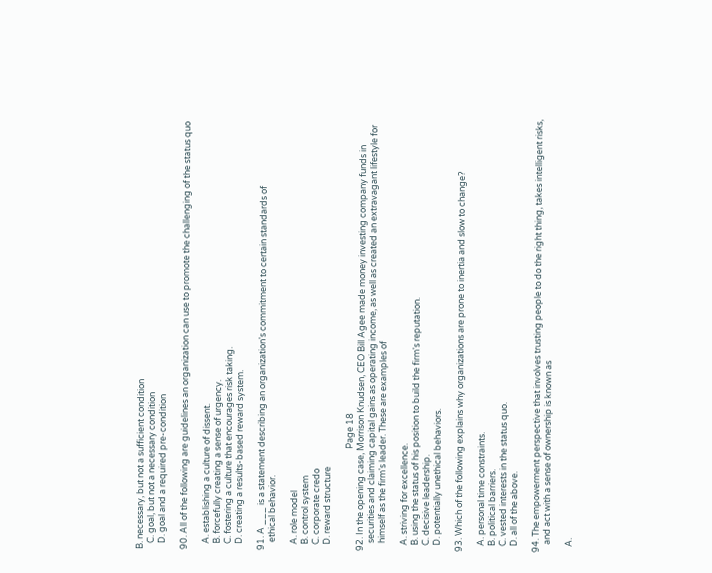B. necessary, but not a sufficient condition
   C. goal, but not a necessary condition
   D. goal and a required pre-condition

90. All of the following are guidelines an organization can use to promote the challenging of the status quo

   A. establishing a culture of dissent.
   B. forcefully creating a sense of urgency.
   C. fostering a culture that encourages risk taking.
   D. creating a results-based reward system.

91. A ___ is a statement describing an organization's commitment to certain standards of
    ethical behavior.

   A. role model
   B. control system
   C. corporate credo
   D. reward structure

                                                   Page 18
92. In the opening case, Morrison Knudsen, CEO Bill Agee made money investing company funds in
    securities and claiming capital gains as operating income, as well as created an extravagant lifestyle for
    himself as the firm's leader. These are examples of

   A. striving for excellence.
   B. using the status of his position to build the firm's reputation.
   C. decisive leadership.
   D. potentially unethical behaviors.

93. Which of the following explains why organizations are prone to inertia and slow to change?

   A. personal time constraints.
   B. political barriers.
   C. vested interests in the status quo.
   D. all of the above.

94. The empowerment perspective that involves trusting people to do the right thing, takes intelligent risks,
    and act with a sense of ownership is known as

   A.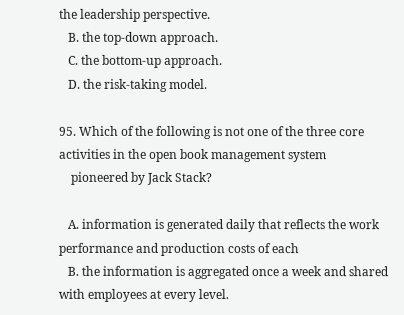the leadership perspective.
   B. the top-down approach.
   C. the bottom-up approach.
   D. the risk-taking model.

95. Which of the following is not one of the three core activities in the open book management system
    pioneered by Jack Stack?

   A. information is generated daily that reflects the work performance and production costs of each
   B. the information is aggregated once a week and shared with employees at every level.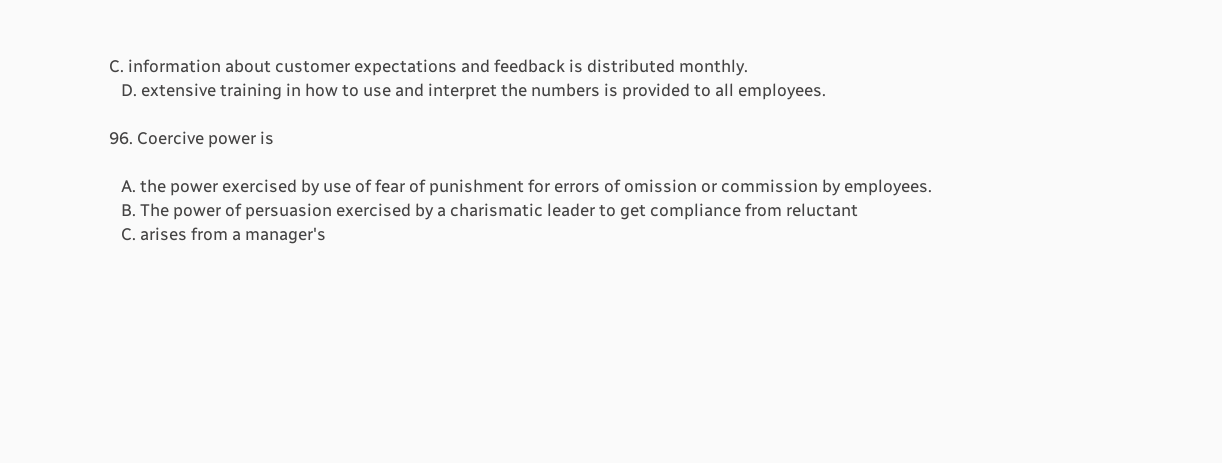C. information about customer expectations and feedback is distributed monthly.
   D. extensive training in how to use and interpret the numbers is provided to all employees.

96. Coercive power is

   A. the power exercised by use of fear of punishment for errors of omission or commission by employees.
   B. The power of persuasion exercised by a charismatic leader to get compliance from reluctant
   C. arises from a manager's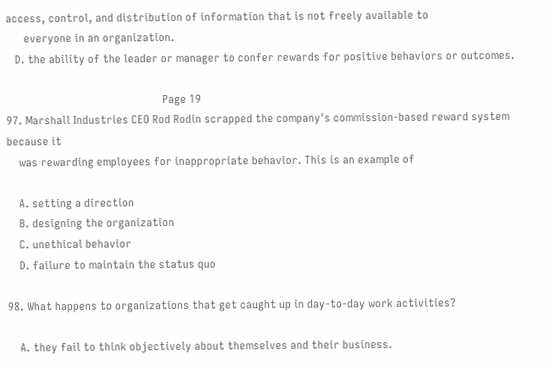access, control, and distribution of information that is not freely available to
      everyone in an organization.
   D. the ability of the leader or manager to confer rewards for positive behaviors or outcomes.

                                                    Page 19
97. Marshall Industries CEO Rod Rodin scrapped the company's commission-based reward system because it
    was rewarding employees for inappropriate behavior. This is an example of

    A. setting a direction
    B. designing the organization
    C. unethical behavior
    D. failure to maintain the status quo

98. What happens to organizations that get caught up in day-to-day work activities?

    A. they fail to think objectively about themselves and their business.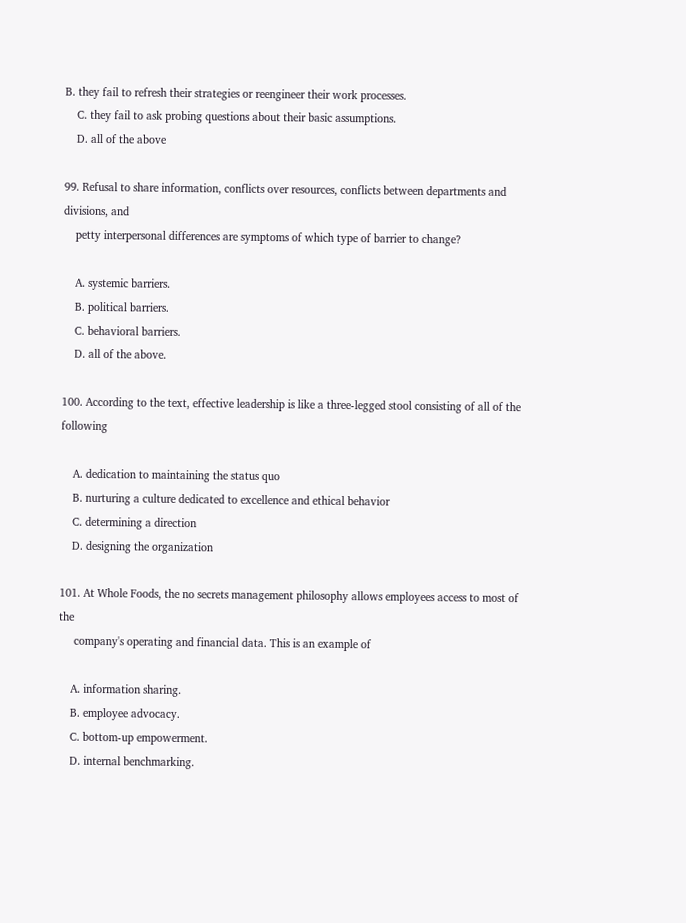B. they fail to refresh their strategies or reengineer their work processes.
    C. they fail to ask probing questions about their basic assumptions.
    D. all of the above

99. Refusal to share information, conflicts over resources, conflicts between departments and divisions, and
    petty interpersonal differences are symptoms of which type of barrier to change?

    A. systemic barriers.
    B. political barriers.
    C. behavioral barriers.
    D. all of the above.

100. According to the text, effective leadership is like a three-legged stool consisting of all of the following

    A. dedication to maintaining the status quo
    B. nurturing a culture dedicated to excellence and ethical behavior
    C. determining a direction
    D. designing the organization

101. At Whole Foods, the no secrets management philosophy allows employees access to most of the
     company's operating and financial data. This is an example of

    A. information sharing.
    B. employee advocacy.
    C. bottom-up empowerment.
    D. internal benchmarking.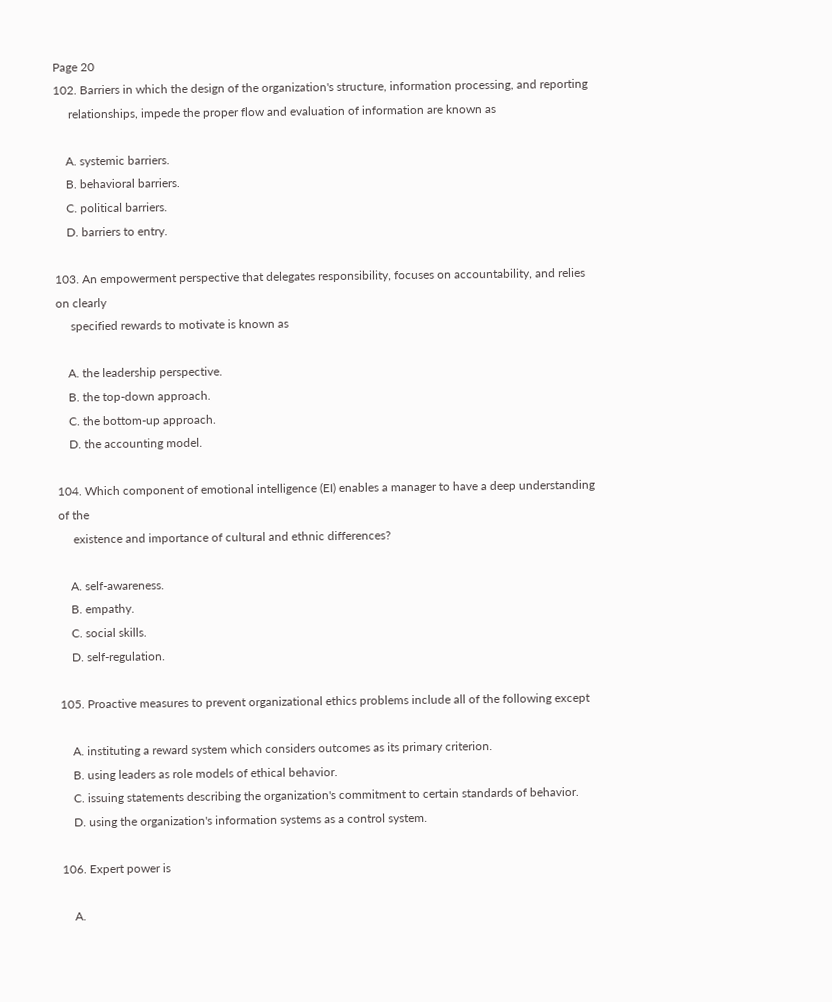Page 20
102. Barriers in which the design of the organization's structure, information processing, and reporting
     relationships, impede the proper flow and evaluation of information are known as

    A. systemic barriers.
    B. behavioral barriers.
    C. political barriers.
    D. barriers to entry.

103. An empowerment perspective that delegates responsibility, focuses on accountability, and relies on clearly
     specified rewards to motivate is known as

    A. the leadership perspective.
    B. the top-down approach.
    C. the bottom-up approach.
    D. the accounting model.

104. Which component of emotional intelligence (EI) enables a manager to have a deep understanding of the
     existence and importance of cultural and ethnic differences?

    A. self-awareness.
    B. empathy.
    C. social skills.
    D. self-regulation.

105. Proactive measures to prevent organizational ethics problems include all of the following except

    A. instituting a reward system which considers outcomes as its primary criterion.
    B. using leaders as role models of ethical behavior.
    C. issuing statements describing the organization's commitment to certain standards of behavior.
    D. using the organization's information systems as a control system.

106. Expert power is

    A.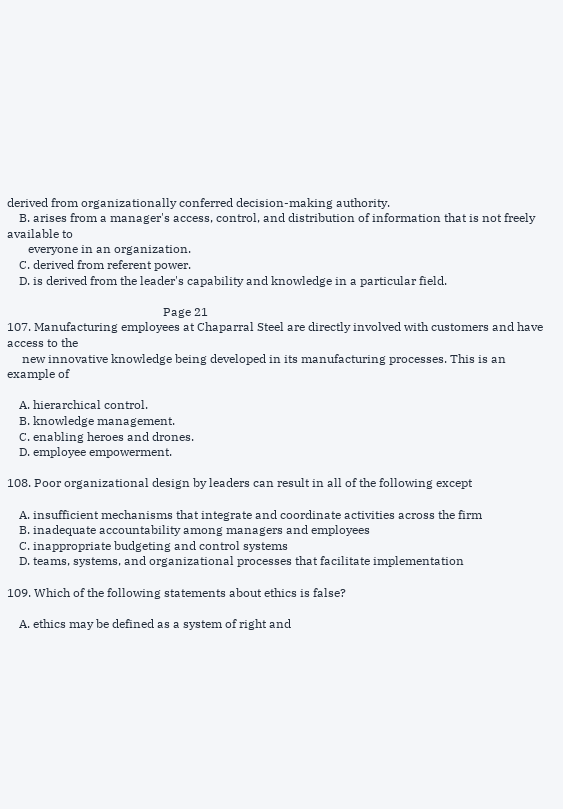derived from organizationally conferred decision-making authority.
    B. arises from a manager's access, control, and distribution of information that is not freely available to
       everyone in an organization.
    C. derived from referent power.
    D. is derived from the leader's capability and knowledge in a particular field.

                                                    Page 21
107. Manufacturing employees at Chaparral Steel are directly involved with customers and have access to the
     new innovative knowledge being developed in its manufacturing processes. This is an example of

    A. hierarchical control.
    B. knowledge management.
    C. enabling heroes and drones.
    D. employee empowerment.

108. Poor organizational design by leaders can result in all of the following except

    A. insufficient mechanisms that integrate and coordinate activities across the firm
    B. inadequate accountability among managers and employees
    C. inappropriate budgeting and control systems
    D. teams, systems, and organizational processes that facilitate implementation

109. Which of the following statements about ethics is false?

    A. ethics may be defined as a system of right and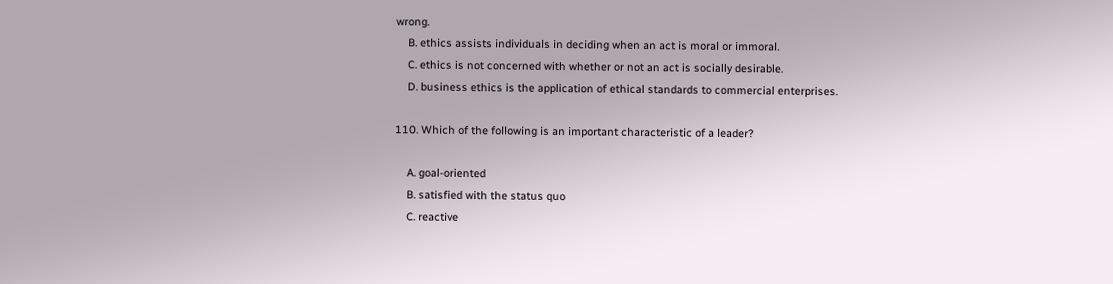wrong.
    B. ethics assists individuals in deciding when an act is moral or immoral.
    C. ethics is not concerned with whether or not an act is socially desirable.
    D. business ethics is the application of ethical standards to commercial enterprises.

110. Which of the following is an important characteristic of a leader?

    A. goal-oriented
    B. satisfied with the status quo
    C. reactive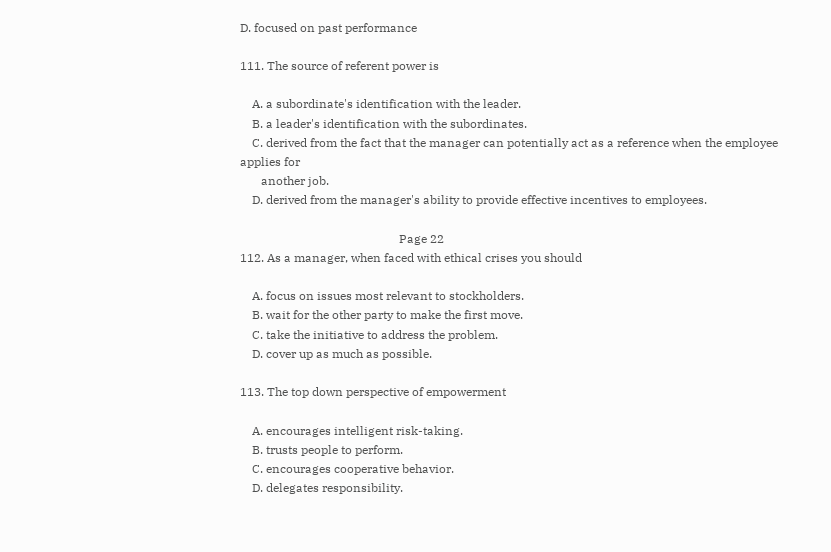D. focused on past performance

111. The source of referent power is

    A. a subordinate's identification with the leader.
    B. a leader's identification with the subordinates.
    C. derived from the fact that the manager can potentially act as a reference when the employee applies for
       another job.
    D. derived from the manager's ability to provide effective incentives to employees.

                                                     Page 22
112. As a manager, when faced with ethical crises you should

    A. focus on issues most relevant to stockholders.
    B. wait for the other party to make the first move.
    C. take the initiative to address the problem.
    D. cover up as much as possible.

113. The top down perspective of empowerment

    A. encourages intelligent risk-taking.
    B. trusts people to perform.
    C. encourages cooperative behavior.
    D. delegates responsibility.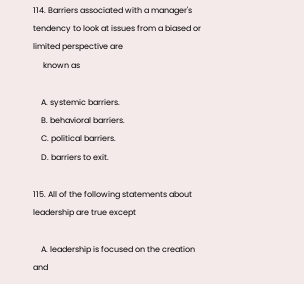114. Barriers associated with a manager's tendency to look at issues from a biased or limited perspective are
     known as

    A. systemic barriers.
    B. behavioral barriers.
    C. political barriers.
    D. barriers to exit.

115. All of the following statements about leadership are true except

    A. leadership is focused on the creation and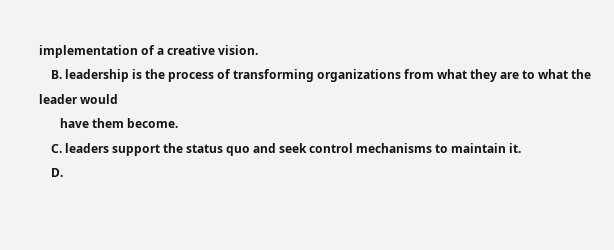implementation of a creative vision.
    B. leadership is the process of transforming organizations from what they are to what the leader would
       have them become.
    C. leaders support the status quo and seek control mechanisms to maintain it.
    D.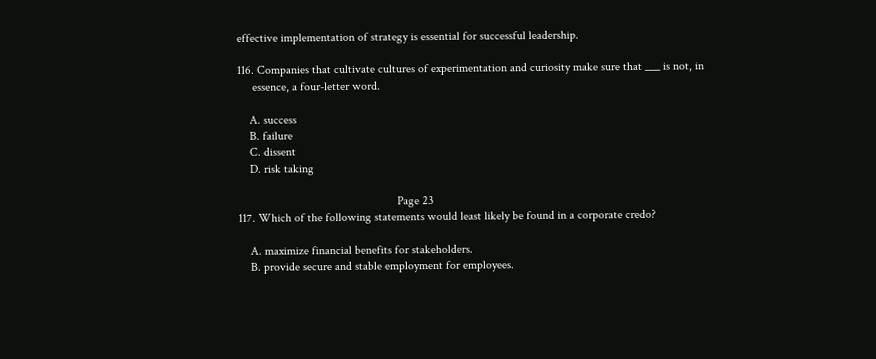effective implementation of strategy is essential for successful leadership.

116. Companies that cultivate cultures of experimentation and curiosity make sure that ___ is not, in
     essence, a four-letter word.

    A. success
    B. failure
    C. dissent
    D. risk taking

                                                     Page 23
117. Which of the following statements would least likely be found in a corporate credo?

    A. maximize financial benefits for stakeholders.
    B. provide secure and stable employment for employees.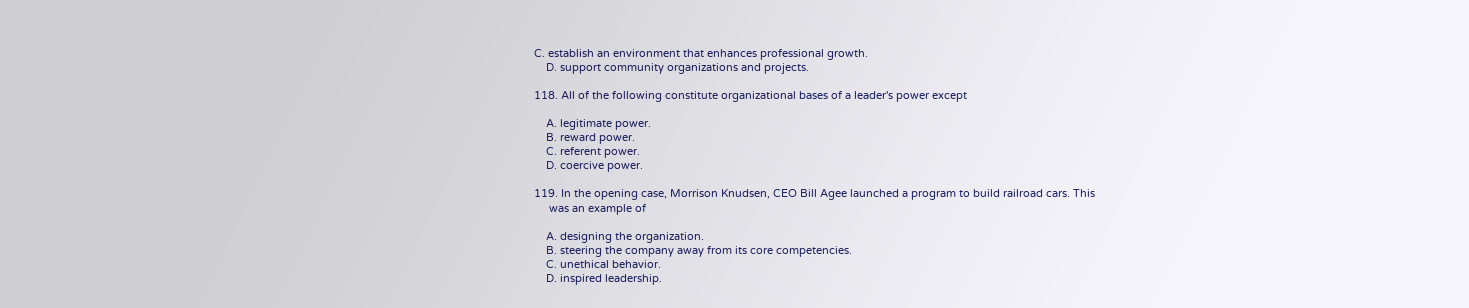C. establish an environment that enhances professional growth.
    D. support community organizations and projects.

118. All of the following constitute organizational bases of a leader's power except

    A. legitimate power.
    B. reward power.
    C. referent power.
    D. coercive power.

119. In the opening case, Morrison Knudsen, CEO Bill Agee launched a program to build railroad cars. This
     was an example of

    A. designing the organization.
    B. steering the company away from its core competencies.
    C. unethical behavior.
    D. inspired leadership.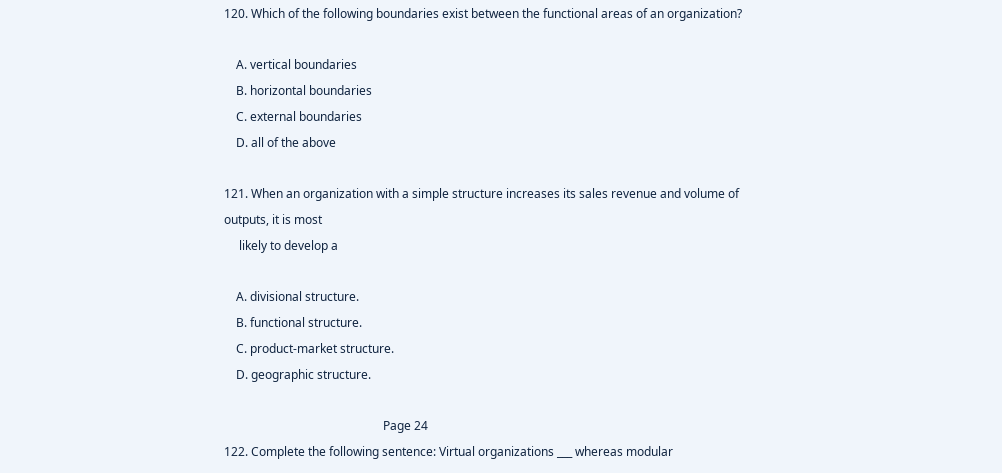120. Which of the following boundaries exist between the functional areas of an organization?

    A. vertical boundaries
    B. horizontal boundaries
    C. external boundaries
    D. all of the above

121. When an organization with a simple structure increases its sales revenue and volume of outputs, it is most
     likely to develop a

    A. divisional structure.
    B. functional structure.
    C. product-market structure.
    D. geographic structure.

                                                     Page 24
122. Complete the following sentence: Virtual organizations ___ whereas modular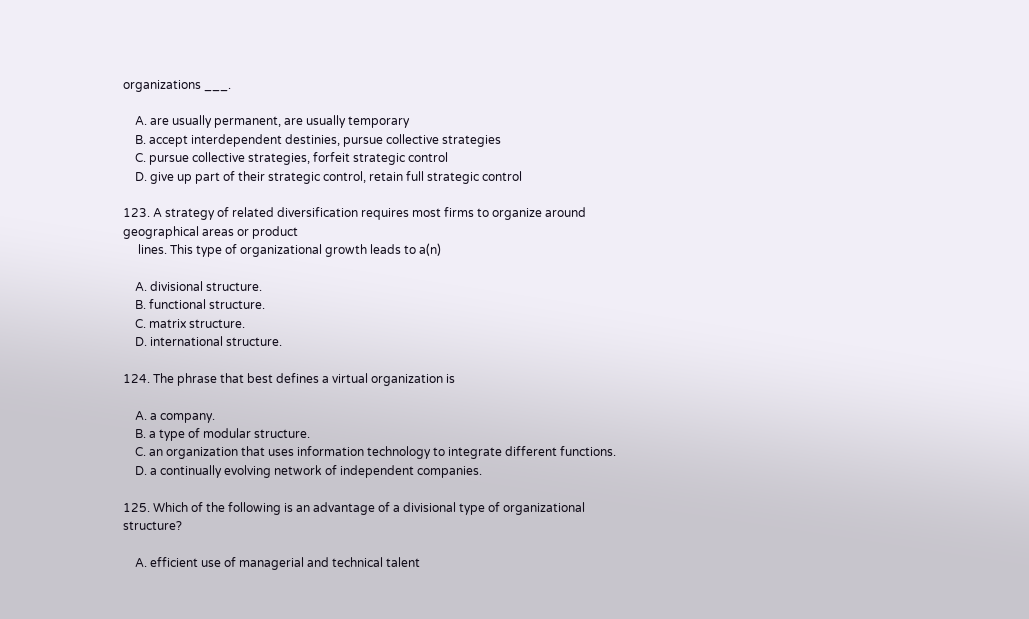organizations ___.

    A. are usually permanent, are usually temporary
    B. accept interdependent destinies, pursue collective strategies
    C. pursue collective strategies, forfeit strategic control
    D. give up part of their strategic control, retain full strategic control

123. A strategy of related diversification requires most firms to organize around geographical areas or product
     lines. This type of organizational growth leads to a(n)

    A. divisional structure.
    B. functional structure.
    C. matrix structure.
    D. international structure.

124. The phrase that best defines a virtual organization is

    A. a company.
    B. a type of modular structure.
    C. an organization that uses information technology to integrate different functions.
    D. a continually evolving network of independent companies.

125. Which of the following is an advantage of a divisional type of organizational structure?

    A. efficient use of managerial and technical talent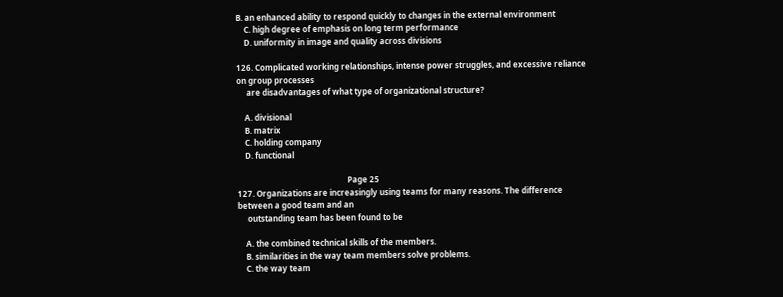B. an enhanced ability to respond quickly to changes in the external environment
    C. high degree of emphasis on long term performance
    D. uniformity in image and quality across divisions

126. Complicated working relationships, intense power struggles, and excessive reliance on group processes
     are disadvantages of what type of organizational structure?

    A. divisional
    B. matrix
    C. holding company
    D. functional

                                                       Page 25
127. Organizations are increasingly using teams for many reasons. The difference between a good team and an
     outstanding team has been found to be

    A. the combined technical skills of the members.
    B. similarities in the way team members solve problems.
    C. the way team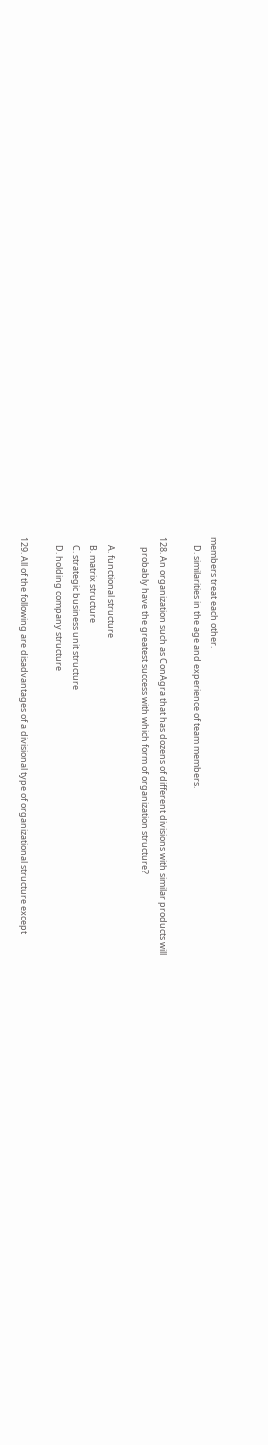members treat each other.
    D. similarities in the age and experience of team members.

128. An organization such as ConAgra that has dozens of different divisions with similar products will
     probably have the greatest success with which form of organization structure?

    A. functional structure
    B. matrix structure
    C. strategic business unit structure
    D. holding company structure

129. All of the following are disadvantages of a divisional type of organizational structure except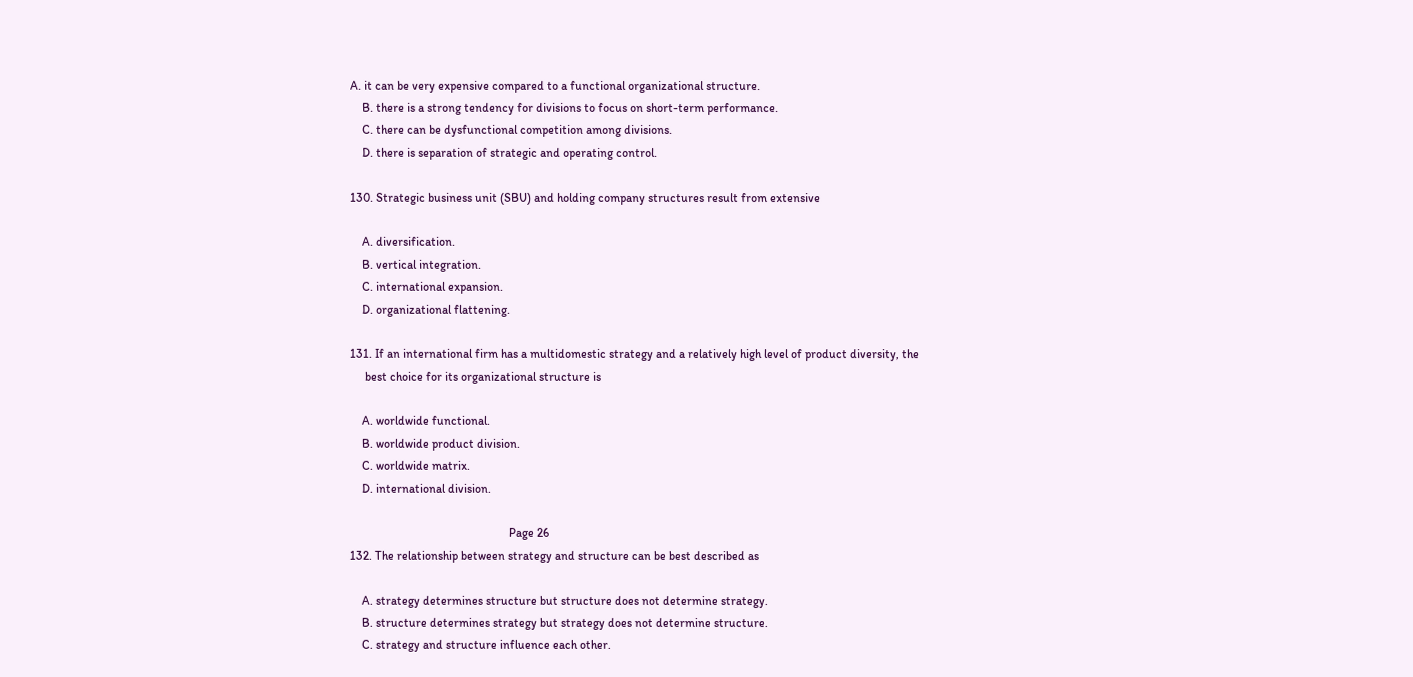A. it can be very expensive compared to a functional organizational structure.
    B. there is a strong tendency for divisions to focus on short-term performance.
    C. there can be dysfunctional competition among divisions.
    D. there is separation of strategic and operating control.

130. Strategic business unit (SBU) and holding company structures result from extensive

    A. diversification.
    B. vertical integration.
    C. international expansion.
    D. organizational flattening.

131. If an international firm has a multidomestic strategy and a relatively high level of product diversity, the
     best choice for its organizational structure is

    A. worldwide functional.
    B. worldwide product division.
    C. worldwide matrix.
    D. international division.

                                                     Page 26
132. The relationship between strategy and structure can be best described as

    A. strategy determines structure but structure does not determine strategy.
    B. structure determines strategy but strategy does not determine structure.
    C. strategy and structure influence each other.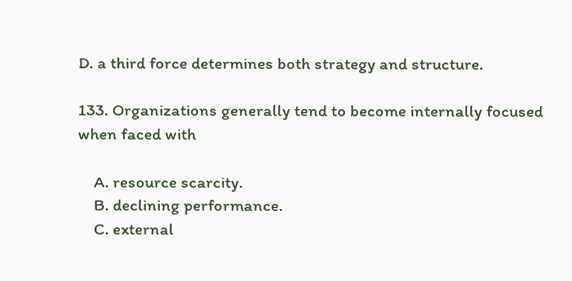D. a third force determines both strategy and structure.

133. Organizations generally tend to become internally focused when faced with

    A. resource scarcity.
    B. declining performance.
    C. external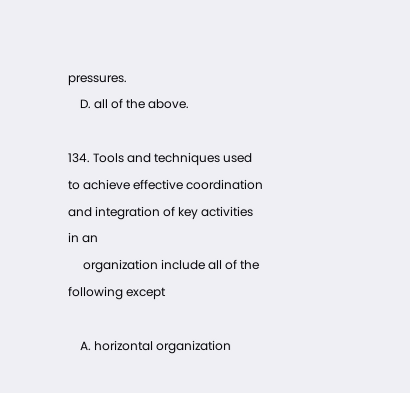pressures.
    D. all of the above.

134. Tools and techniques used to achieve effective coordination and integration of key activities in an
     organization include all of the following except

    A. horizontal organization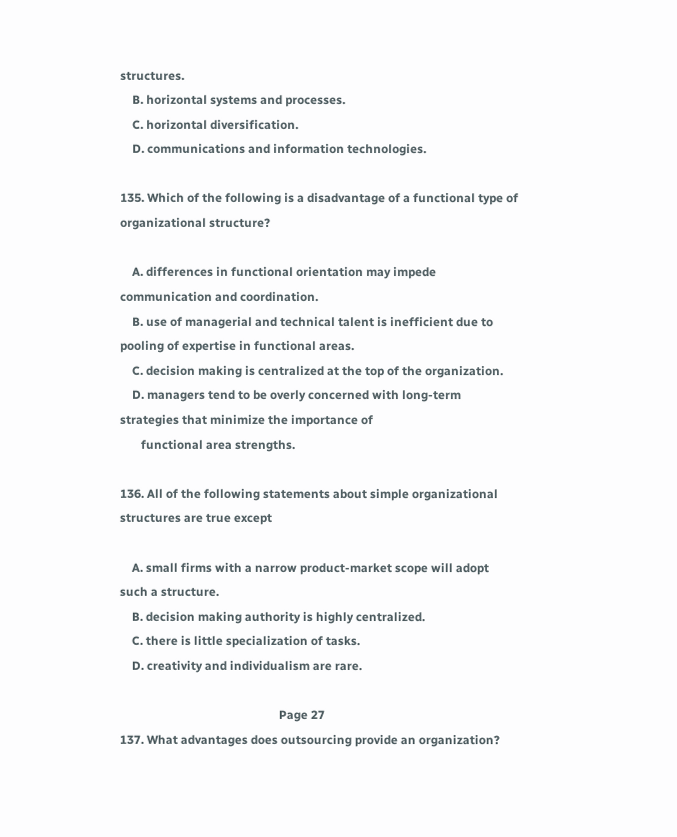structures.
    B. horizontal systems and processes.
    C. horizontal diversification.
    D. communications and information technologies.

135. Which of the following is a disadvantage of a functional type of organizational structure?

    A. differences in functional orientation may impede communication and coordination.
    B. use of managerial and technical talent is inefficient due to pooling of expertise in functional areas.
    C. decision making is centralized at the top of the organization.
    D. managers tend to be overly concerned with long-term strategies that minimize the importance of
       functional area strengths.

136. All of the following statements about simple organizational structures are true except

    A. small firms with a narrow product-market scope will adopt such a structure.
    B. decision making authority is highly centralized.
    C. there is little specialization of tasks.
    D. creativity and individualism are rare.

                                                     Page 27
137. What advantages does outsourcing provide an organization?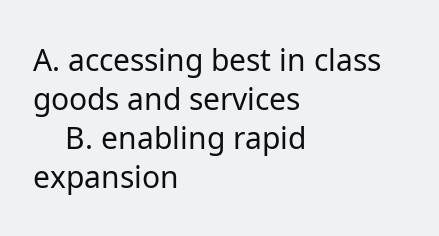A. accessing best in class goods and services
    B. enabling rapid expansion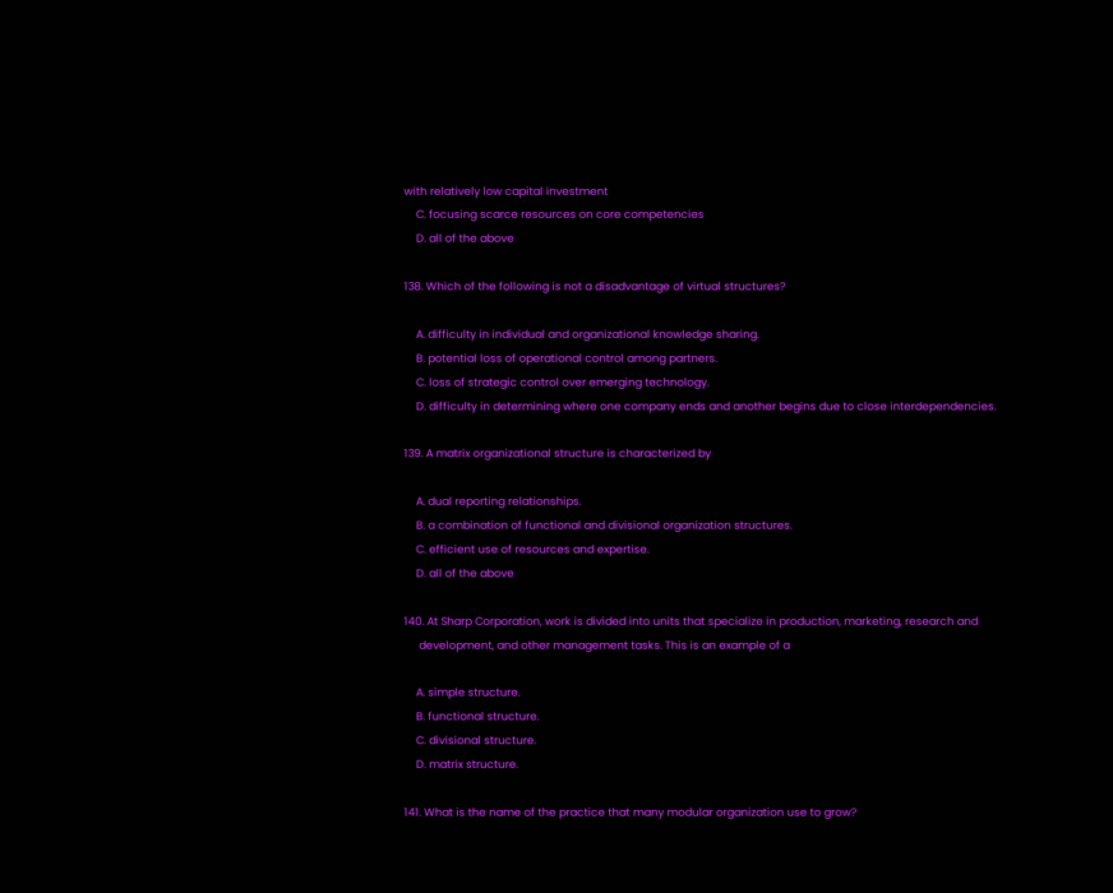with relatively low capital investment
    C. focusing scarce resources on core competencies
    D. all of the above

138. Which of the following is not a disadvantage of virtual structures?

    A. difficulty in individual and organizational knowledge sharing.
    B. potential loss of operational control among partners.
    C. loss of strategic control over emerging technology.
    D. difficulty in determining where one company ends and another begins due to close interdependencies.

139. A matrix organizational structure is characterized by

    A. dual reporting relationships.
    B. a combination of functional and divisional organization structures.
    C. efficient use of resources and expertise.
    D. all of the above

140. At Sharp Corporation, work is divided into units that specialize in production, marketing, research and
     development, and other management tasks. This is an example of a

    A. simple structure.
    B. functional structure.
    C. divisional structure.
    D. matrix structure.

141. What is the name of the practice that many modular organization use to grow?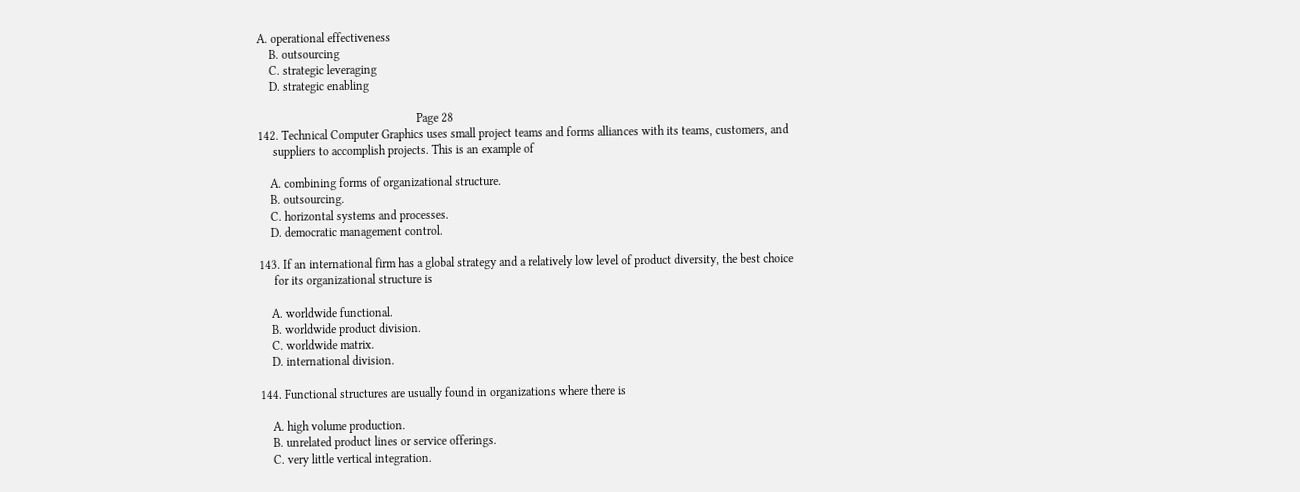A. operational effectiveness
    B. outsourcing
    C. strategic leveraging
    D. strategic enabling

                                                     Page 28
142. Technical Computer Graphics uses small project teams and forms alliances with its teams, customers, and
     suppliers to accomplish projects. This is an example of

    A. combining forms of organizational structure.
    B. outsourcing.
    C. horizontal systems and processes.
    D. democratic management control.

143. If an international firm has a global strategy and a relatively low level of product diversity, the best choice
     for its organizational structure is

    A. worldwide functional.
    B. worldwide product division.
    C. worldwide matrix.
    D. international division.

144. Functional structures are usually found in organizations where there is

    A. high volume production.
    B. unrelated product lines or service offerings.
    C. very little vertical integration.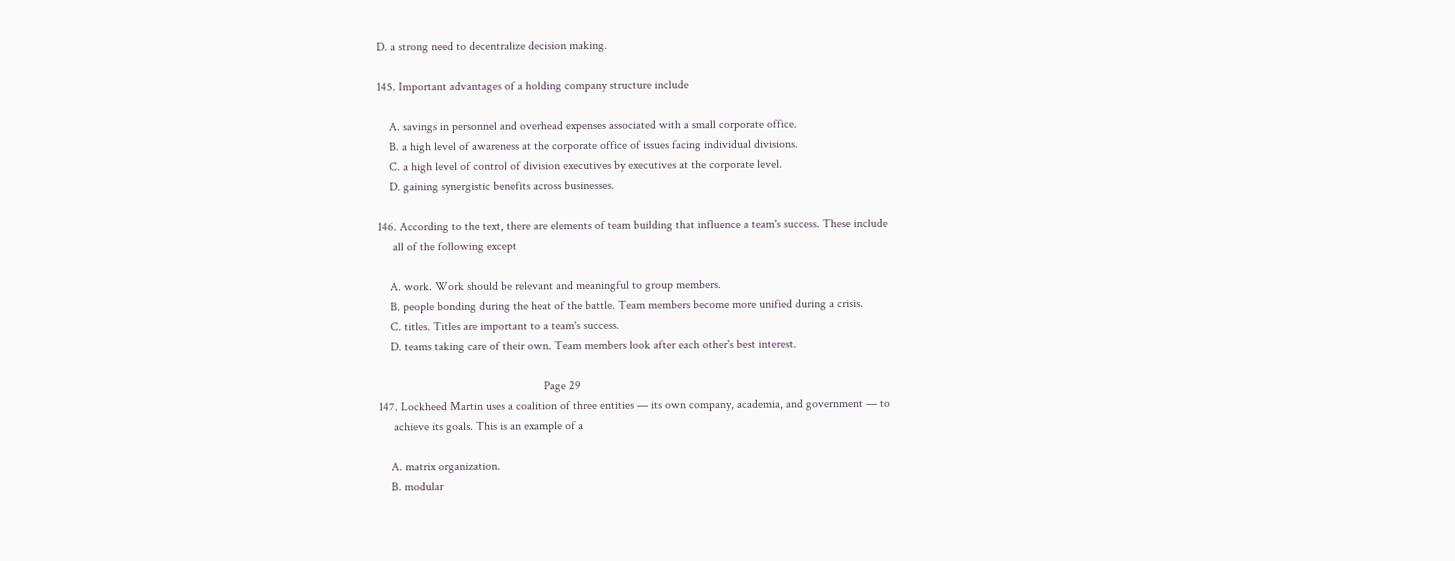D. a strong need to decentralize decision making.

145. Important advantages of a holding company structure include

    A. savings in personnel and overhead expenses associated with a small corporate office.
    B. a high level of awareness at the corporate office of issues facing individual divisions.
    C. a high level of control of division executives by executives at the corporate level.
    D. gaining synergistic benefits across businesses.

146. According to the text, there are elements of team building that influence a team's success. These include
     all of the following except

    A. work. Work should be relevant and meaningful to group members.
    B. people bonding during the heat of the battle. Team members become more unified during a crisis.
    C. titles. Titles are important to a team's success.
    D. teams taking care of their own. Team members look after each other's best interest.

                                                       Page 29
147. Lockheed Martin uses a coalition of three entities — its own company, academia, and government — to
     achieve its goals. This is an example of a

    A. matrix organization.
    B. modular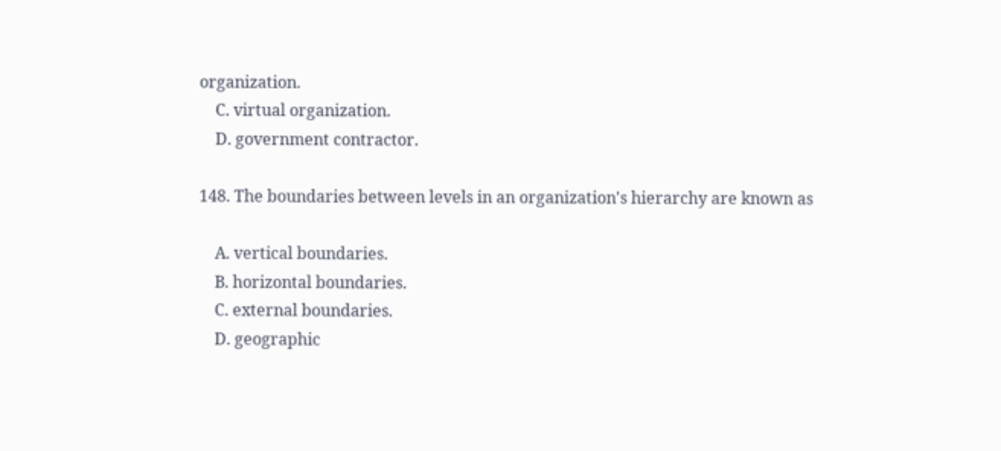organization.
    C. virtual organization.
    D. government contractor.

148. The boundaries between levels in an organization's hierarchy are known as

    A. vertical boundaries.
    B. horizontal boundaries.
    C. external boundaries.
    D. geographic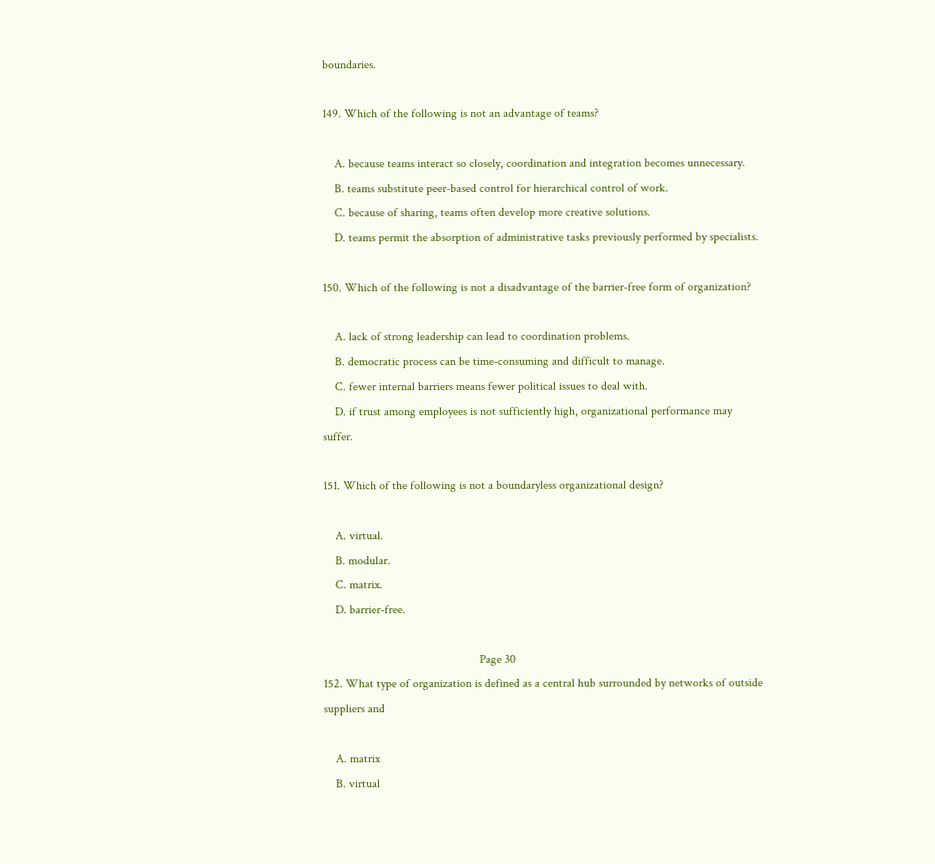boundaries.

149. Which of the following is not an advantage of teams?

    A. because teams interact so closely, coordination and integration becomes unnecessary.
    B. teams substitute peer-based control for hierarchical control of work.
    C. because of sharing, teams often develop more creative solutions.
    D. teams permit the absorption of administrative tasks previously performed by specialists.

150. Which of the following is not a disadvantage of the barrier-free form of organization?

    A. lack of strong leadership can lead to coordination problems.
    B. democratic process can be time-consuming and difficult to manage.
    C. fewer internal barriers means fewer political issues to deal with.
    D. if trust among employees is not sufficiently high, organizational performance may suffer.

151. Which of the following is not a boundaryless organizational design?

    A. virtual.
    B. modular.
    C. matrix.
    D. barrier-free.

                                                    Page 30
152. What type of organization is defined as a central hub surrounded by networks of outside suppliers and

    A. matrix
    B. virtual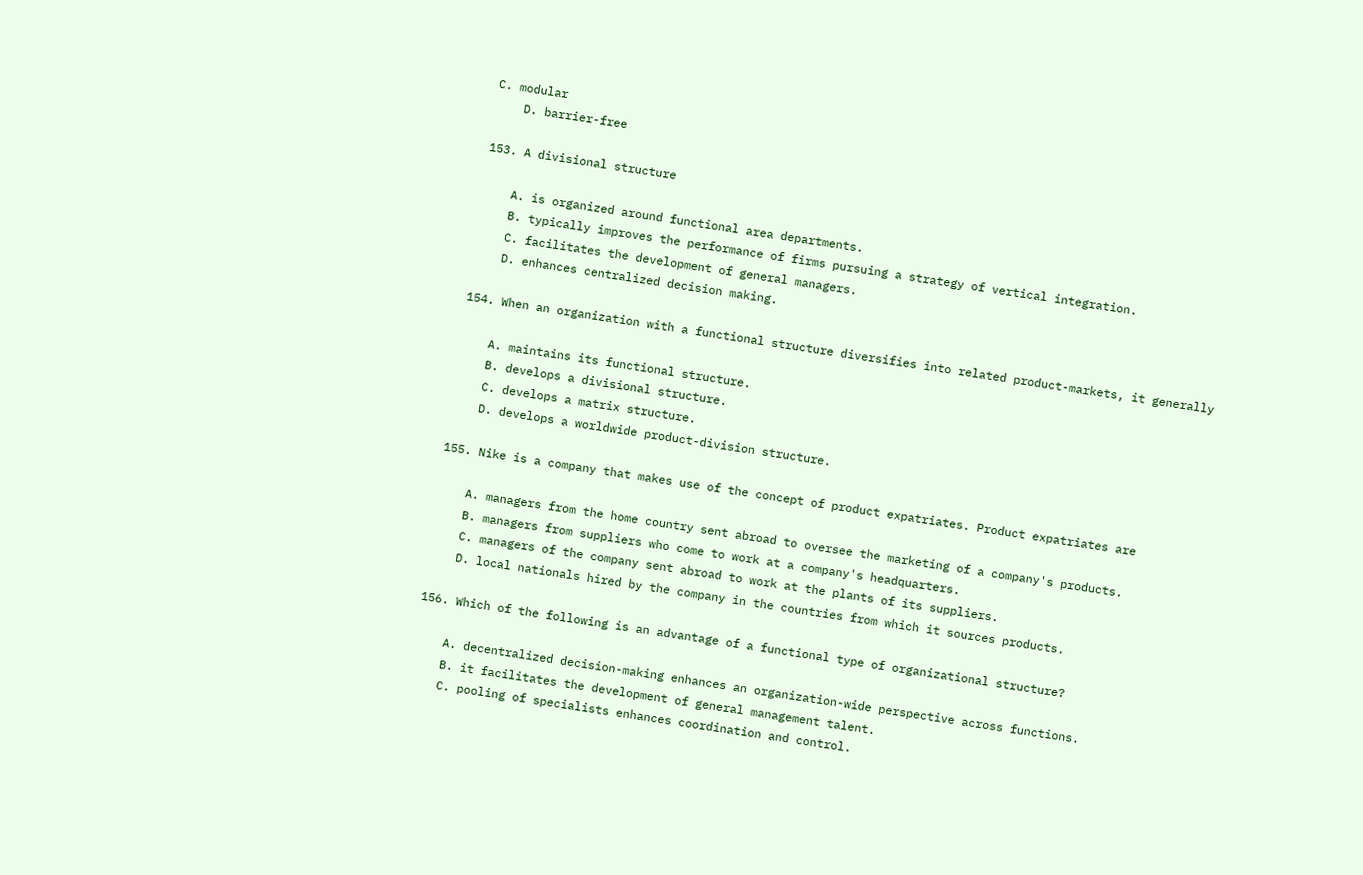C. modular
    D. barrier-free

153. A divisional structure

    A. is organized around functional area departments.
    B. typically improves the performance of firms pursuing a strategy of vertical integration.
    C. facilitates the development of general managers.
    D. enhances centralized decision making.

154. When an organization with a functional structure diversifies into related product-markets, it generally

    A. maintains its functional structure.
    B. develops a divisional structure.
    C. develops a matrix structure.
    D. develops a worldwide product-division structure.

155. Nike is a company that makes use of the concept of product expatriates. Product expatriates are

    A. managers from the home country sent abroad to oversee the marketing of a company's products.
    B. managers from suppliers who come to work at a company's headquarters.
    C. managers of the company sent abroad to work at the plants of its suppliers.
    D. local nationals hired by the company in the countries from which it sources products.

156. Which of the following is an advantage of a functional type of organizational structure?

    A. decentralized decision-making enhances an organization-wide perspective across functions.
    B. it facilitates the development of general management talent.
    C. pooling of specialists enhances coordination and control.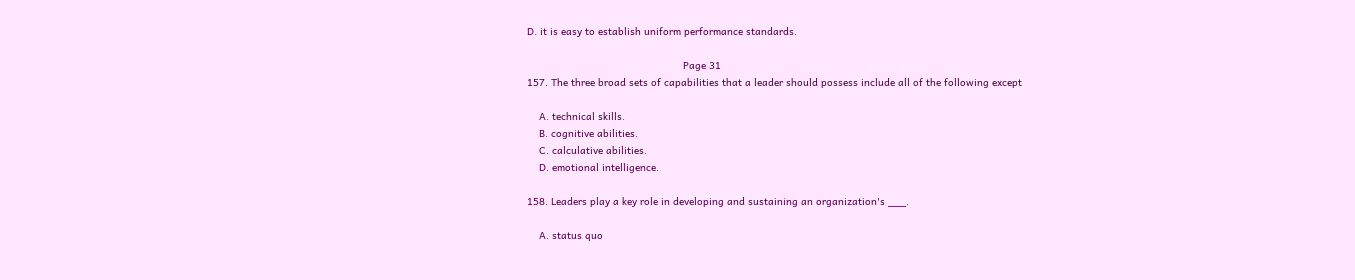D. it is easy to establish uniform performance standards.

                                                    Page 31
157. The three broad sets of capabilities that a leader should possess include all of the following except

    A. technical skills.
    B. cognitive abilities.
    C. calculative abilities.
    D. emotional intelligence.

158. Leaders play a key role in developing and sustaining an organization's ___.

    A. status quo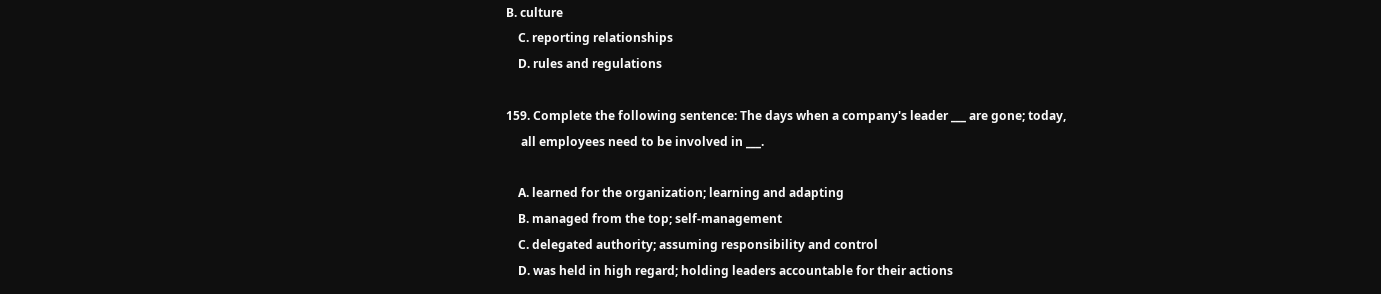B. culture
    C. reporting relationships
    D. rules and regulations

159. Complete the following sentence: The days when a company's leader ___ are gone; today,
     all employees need to be involved in ___.

    A. learned for the organization; learning and adapting
    B. managed from the top; self-management
    C. delegated authority; assuming responsibility and control
    D. was held in high regard; holding leaders accountable for their actions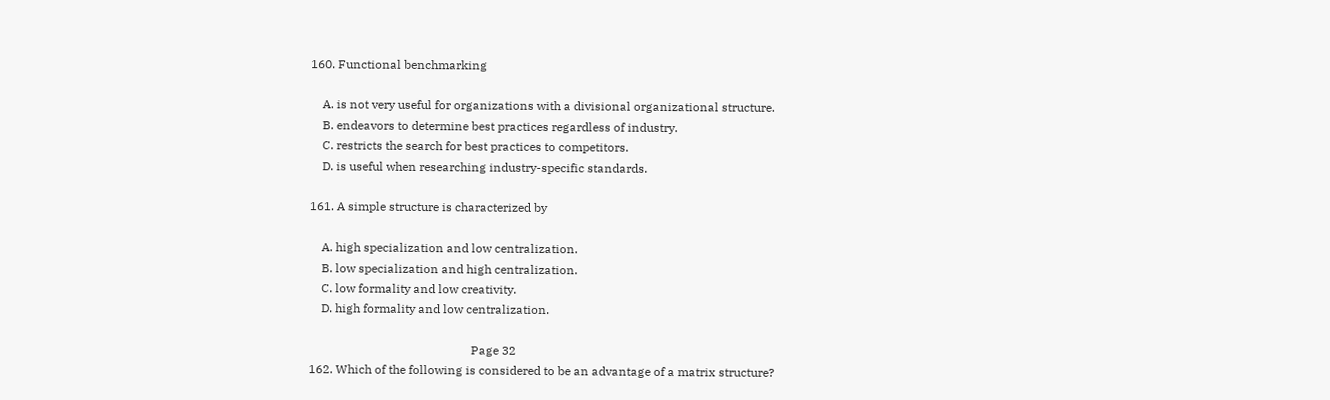160. Functional benchmarking

    A. is not very useful for organizations with a divisional organizational structure.
    B. endeavors to determine best practices regardless of industry.
    C. restricts the search for best practices to competitors.
    D. is useful when researching industry-specific standards.

161. A simple structure is characterized by

    A. high specialization and low centralization.
    B. low specialization and high centralization.
    C. low formality and low creativity.
    D. high formality and low centralization.

                                                      Page 32
162. Which of the following is considered to be an advantage of a matrix structure?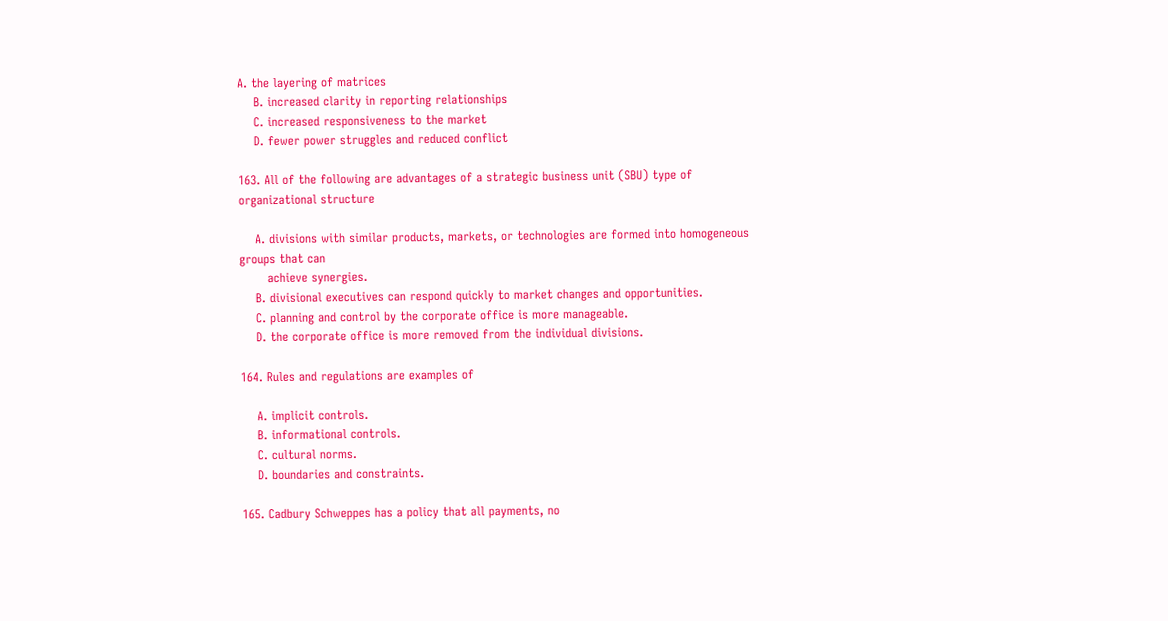A. the layering of matrices
    B. increased clarity in reporting relationships
    C. increased responsiveness to the market
    D. fewer power struggles and reduced conflict

163. All of the following are advantages of a strategic business unit (SBU) type of organizational structure

    A. divisions with similar products, markets, or technologies are formed into homogeneous groups that can
       achieve synergies.
    B. divisional executives can respond quickly to market changes and opportunities.
    C. planning and control by the corporate office is more manageable.
    D. the corporate office is more removed from the individual divisions.

164. Rules and regulations are examples of

    A. implicit controls.
    B. informational controls.
    C. cultural norms.
    D. boundaries and constraints.

165. Cadbury Schweppes has a policy that all payments, no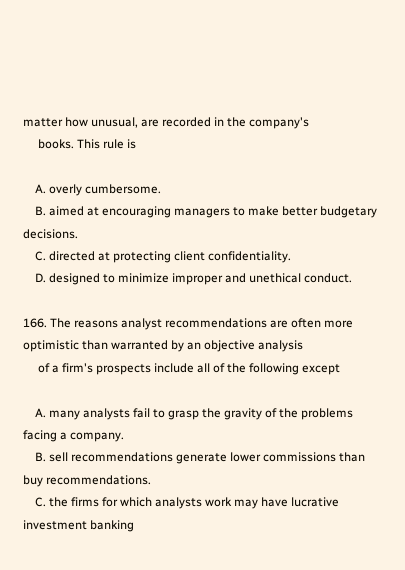matter how unusual, are recorded in the company's
     books. This rule is

    A. overly cumbersome.
    B. aimed at encouraging managers to make better budgetary decisions.
    C. directed at protecting client confidentiality.
    D. designed to minimize improper and unethical conduct.

166. The reasons analyst recommendations are often more optimistic than warranted by an objective analysis
     of a firm's prospects include all of the following except

    A. many analysts fail to grasp the gravity of the problems facing a company.
    B. sell recommendations generate lower commissions than buy recommendations.
    C. the firms for which analysts work may have lucrative investment banking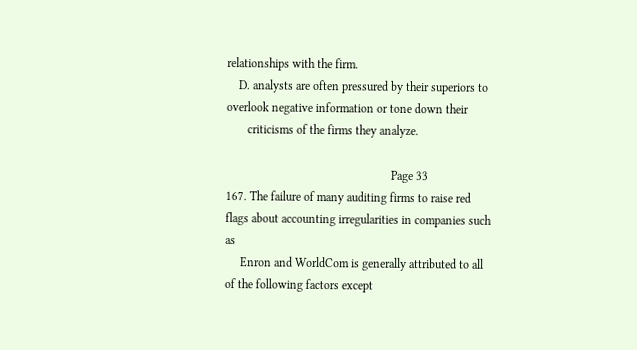relationships with the firm.
    D. analysts are often pressured by their superiors to overlook negative information or tone down their
       criticisms of the firms they analyze.

                                                       Page 33
167. The failure of many auditing firms to raise red flags about accounting irregularities in companies such as
     Enron and WorldCom is generally attributed to all of the following factors except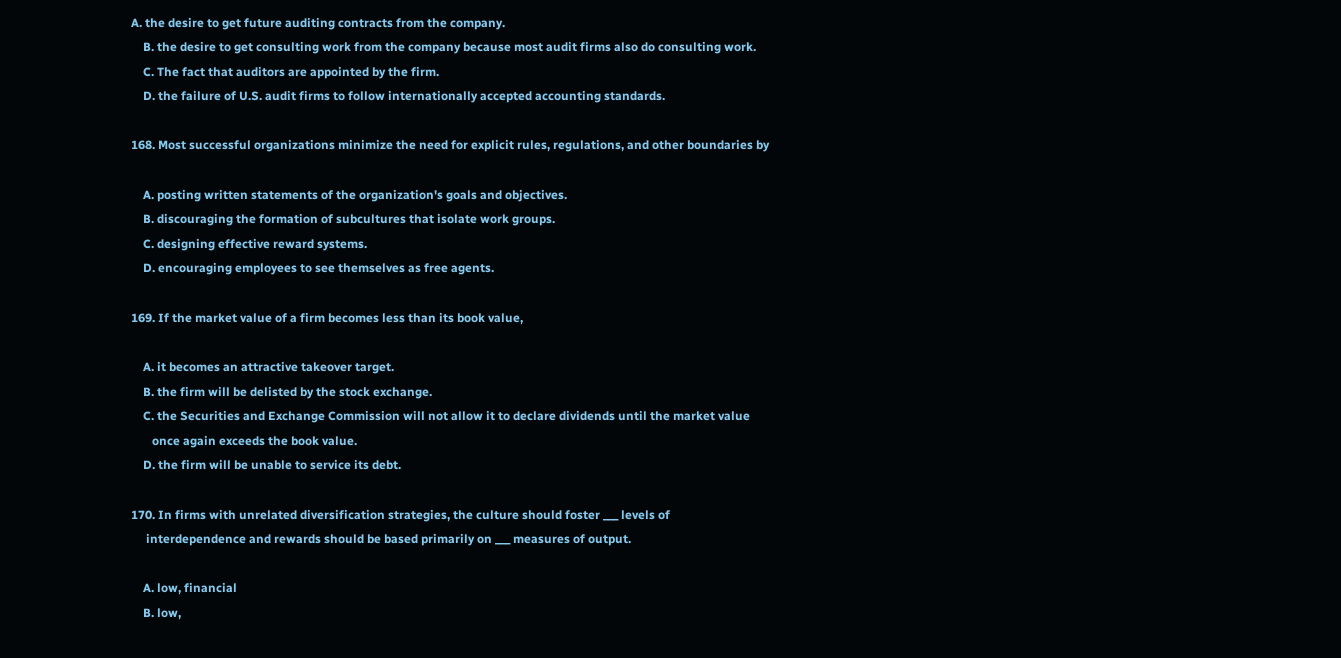A. the desire to get future auditing contracts from the company.
    B. the desire to get consulting work from the company because most audit firms also do consulting work.
    C. The fact that auditors are appointed by the firm.
    D. the failure of U.S. audit firms to follow internationally accepted accounting standards.

168. Most successful organizations minimize the need for explicit rules, regulations, and other boundaries by

    A. posting written statements of the organization's goals and objectives.
    B. discouraging the formation of subcultures that isolate work groups.
    C. designing effective reward systems.
    D. encouraging employees to see themselves as free agents.

169. If the market value of a firm becomes less than its book value,

    A. it becomes an attractive takeover target.
    B. the firm will be delisted by the stock exchange.
    C. the Securities and Exchange Commission will not allow it to declare dividends until the market value
       once again exceeds the book value.
    D. the firm will be unable to service its debt.

170. In firms with unrelated diversification strategies, the culture should foster ___ levels of
     interdependence and rewards should be based primarily on ___ measures of output.

    A. low, financial
    B. low,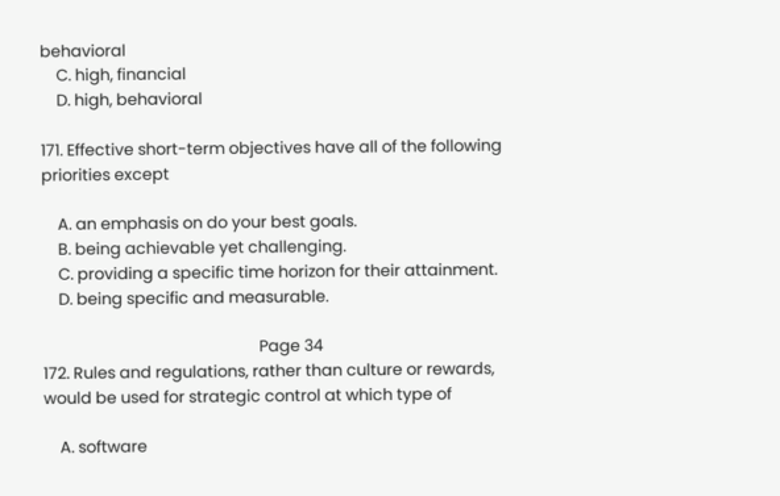behavioral
    C. high, financial
    D. high, behavioral

171. Effective short-term objectives have all of the following priorities except

    A. an emphasis on do your best goals.
    B. being achievable yet challenging.
    C. providing a specific time horizon for their attainment.
    D. being specific and measurable.

                                                      Page 34
172. Rules and regulations, rather than culture or rewards, would be used for strategic control at which type of

    A. software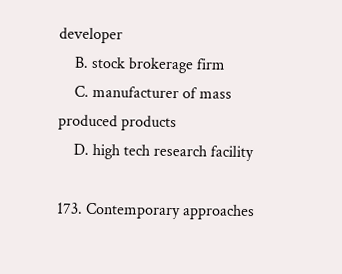developer
    B. stock brokerage firm
    C. manufacturer of mass produced products
    D. high tech research facility

173. Contemporary approaches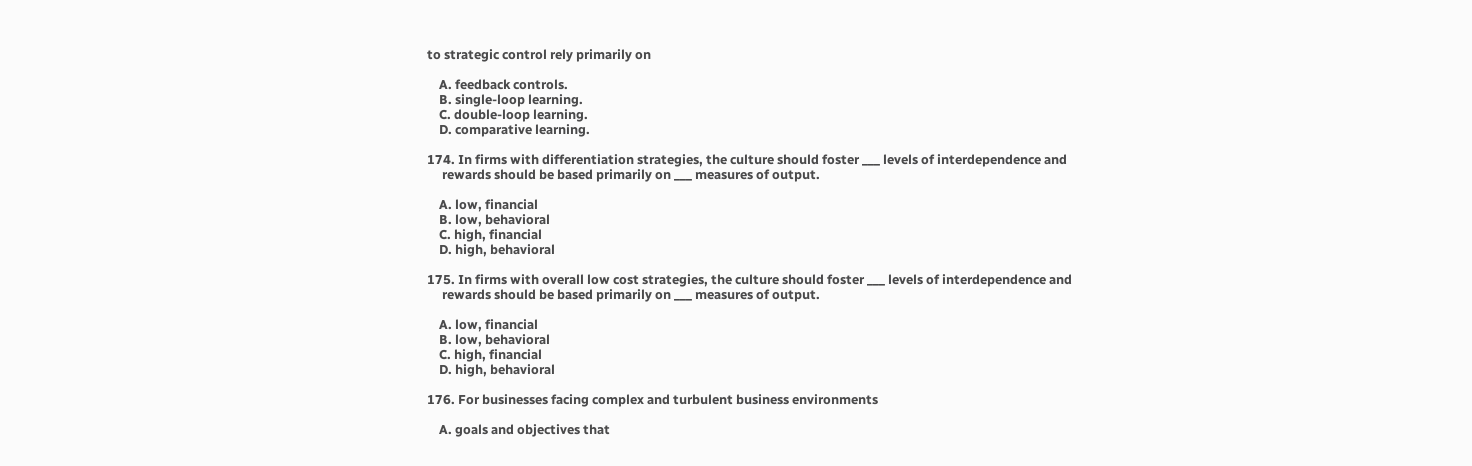to strategic control rely primarily on

    A. feedback controls.
    B. single-loop learning.
    C. double-loop learning.
    D. comparative learning.

174. In firms with differentiation strategies, the culture should foster ___ levels of interdependence and
     rewards should be based primarily on ___ measures of output.

    A. low, financial
    B. low, behavioral
    C. high, financial
    D. high, behavioral

175. In firms with overall low cost strategies, the culture should foster ___ levels of interdependence and
     rewards should be based primarily on ___ measures of output.

    A. low, financial
    B. low, behavioral
    C. high, financial
    D. high, behavioral

176. For businesses facing complex and turbulent business environments

    A. goals and objectives that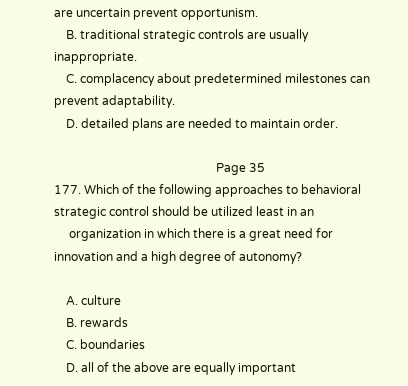are uncertain prevent opportunism.
    B. traditional strategic controls are usually inappropriate.
    C. complacency about predetermined milestones can prevent adaptability.
    D. detailed plans are needed to maintain order.

                                                      Page 35
177. Which of the following approaches to behavioral strategic control should be utilized least in an
     organization in which there is a great need for innovation and a high degree of autonomy?

    A. culture
    B. rewards
    C. boundaries
    D. all of the above are equally important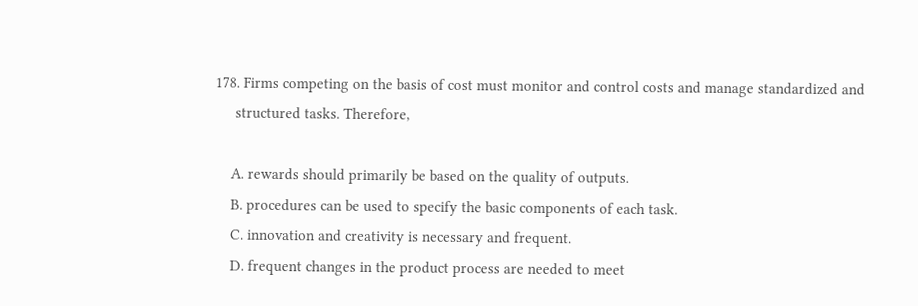178. Firms competing on the basis of cost must monitor and control costs and manage standardized and
     structured tasks. Therefore,

    A. rewards should primarily be based on the quality of outputs.
    B. procedures can be used to specify the basic components of each task.
    C. innovation and creativity is necessary and frequent.
    D. frequent changes in the product process are needed to meet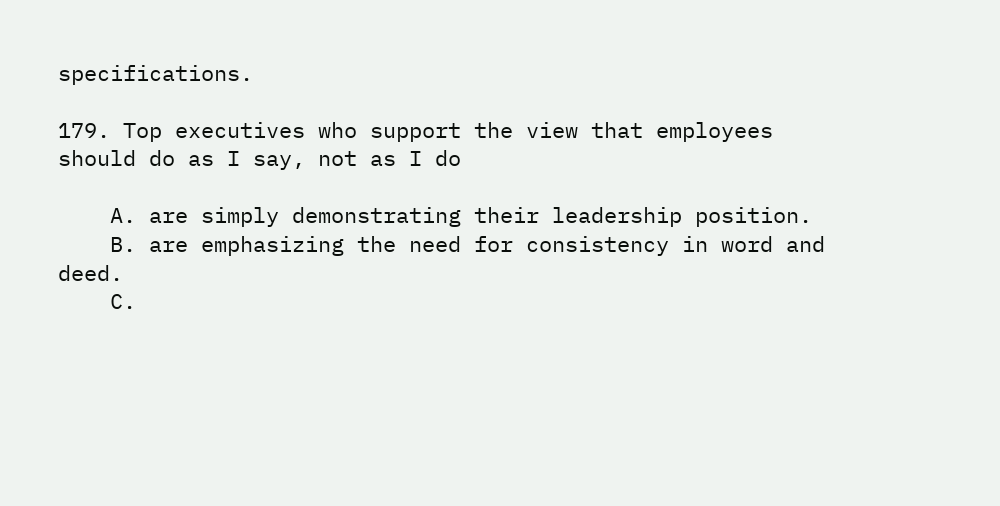specifications.

179. Top executives who support the view that employees should do as I say, not as I do

    A. are simply demonstrating their leadership position.
    B. are emphasizing the need for consistency in word and deed.
    C.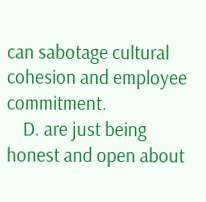can sabotage cultural cohesion and employee commitment.
    D. are just being honest and open about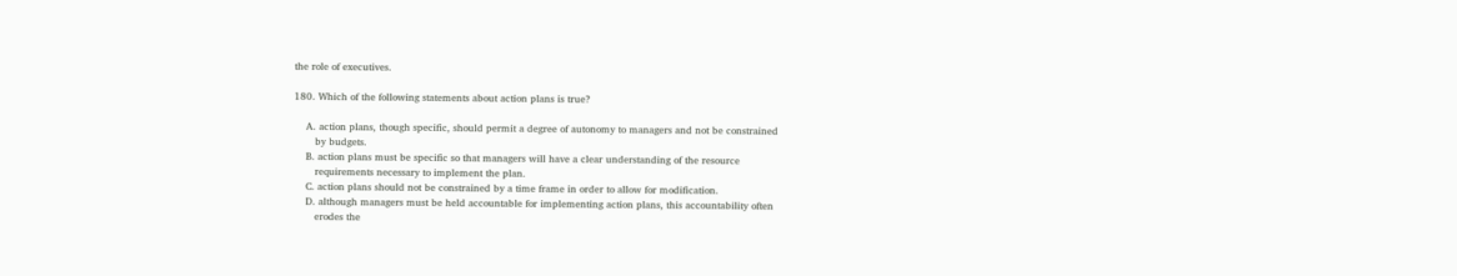the role of executives.

180. Which of the following statements about action plans is true?

    A. action plans, though specific, should permit a degree of autonomy to managers and not be constrained
       by budgets.
    B. action plans must be specific so that managers will have a clear understanding of the resource
       requirements necessary to implement the plan.
    C. action plans should not be constrained by a time frame in order to allow for modification.
    D. although managers must be held accountable for implementing action plans, this accountability often
       erodes the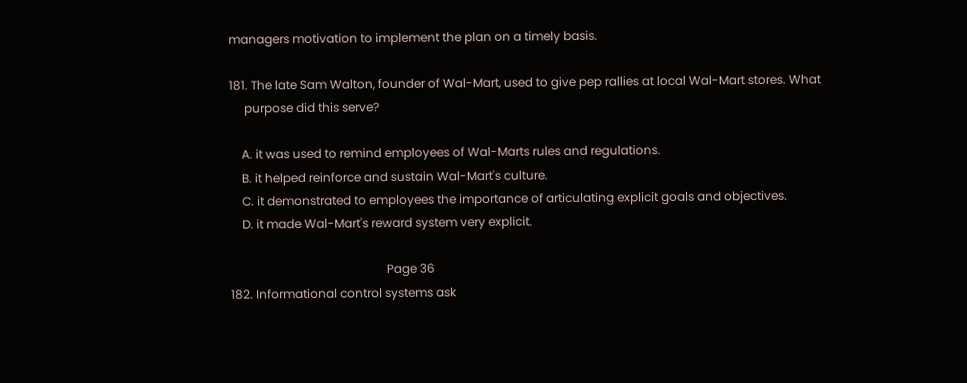managers motivation to implement the plan on a timely basis.

181. The late Sam Walton, founder of Wal-Mart, used to give pep rallies at local Wal-Mart stores. What
     purpose did this serve?

    A. it was used to remind employees of Wal-Marts rules and regulations.
    B. it helped reinforce and sustain Wal-Mart's culture.
    C. it demonstrated to employees the importance of articulating explicit goals and objectives.
    D. it made Wal-Mart's reward system very explicit.

                                                    Page 36
182. Informational control systems ask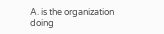A. is the organization doing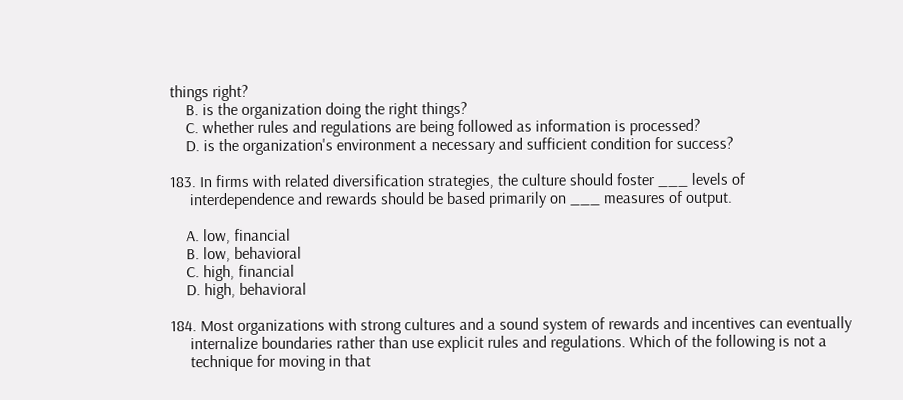things right?
    B. is the organization doing the right things?
    C. whether rules and regulations are being followed as information is processed?
    D. is the organization's environment a necessary and sufficient condition for success?

183. In firms with related diversification strategies, the culture should foster ___ levels of
     interdependence and rewards should be based primarily on ___ measures of output.

    A. low, financial
    B. low, behavioral
    C. high, financial
    D. high, behavioral

184. Most organizations with strong cultures and a sound system of rewards and incentives can eventually
     internalize boundaries rather than use explicit rules and regulations. Which of the following is not a
     technique for moving in that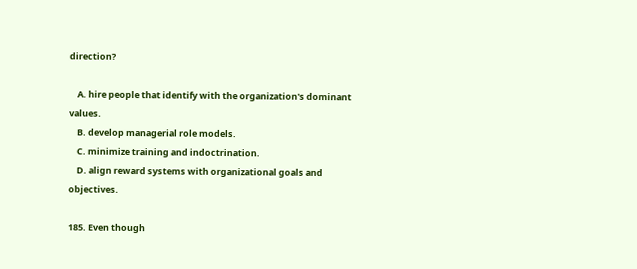direction?

    A. hire people that identify with the organization's dominant values.
    B. develop managerial role models.
    C. minimize training and indoctrination.
    D. align reward systems with organizational goals and objectives.

185. Even though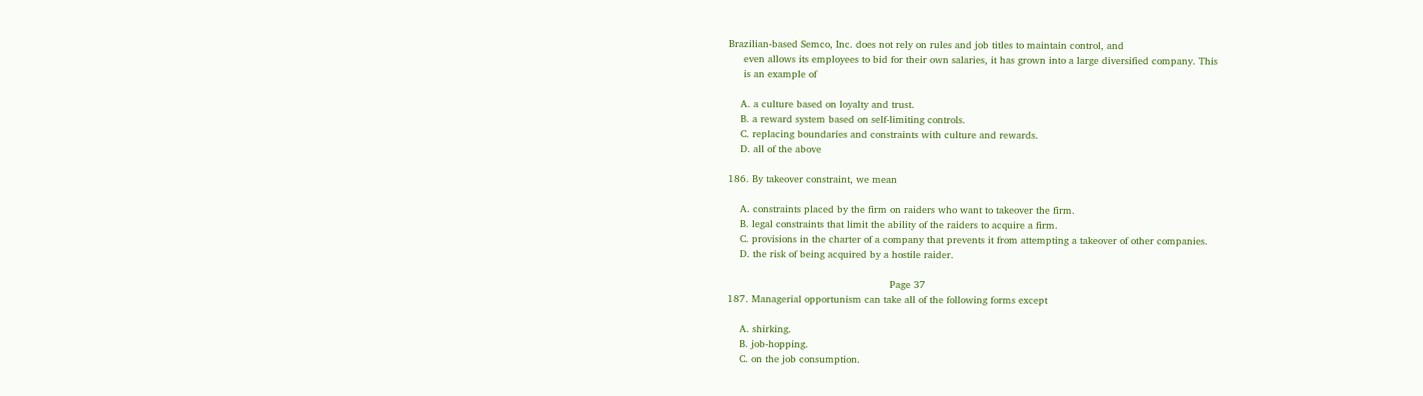Brazilian-based Semco, Inc. does not rely on rules and job titles to maintain control, and
     even allows its employees to bid for their own salaries, it has grown into a large diversified company. This
     is an example of

    A. a culture based on loyalty and trust.
    B. a reward system based on self-limiting controls.
    C. replacing boundaries and constraints with culture and rewards.
    D. all of the above

186. By takeover constraint, we mean

    A. constraints placed by the firm on raiders who want to takeover the firm.
    B. legal constraints that limit the ability of the raiders to acquire a firm.
    C. provisions in the charter of a company that prevents it from attempting a takeover of other companies.
    D. the risk of being acquired by a hostile raider.

                                                      Page 37
187. Managerial opportunism can take all of the following forms except

    A. shirking.
    B. job-hopping.
    C. on the job consumption.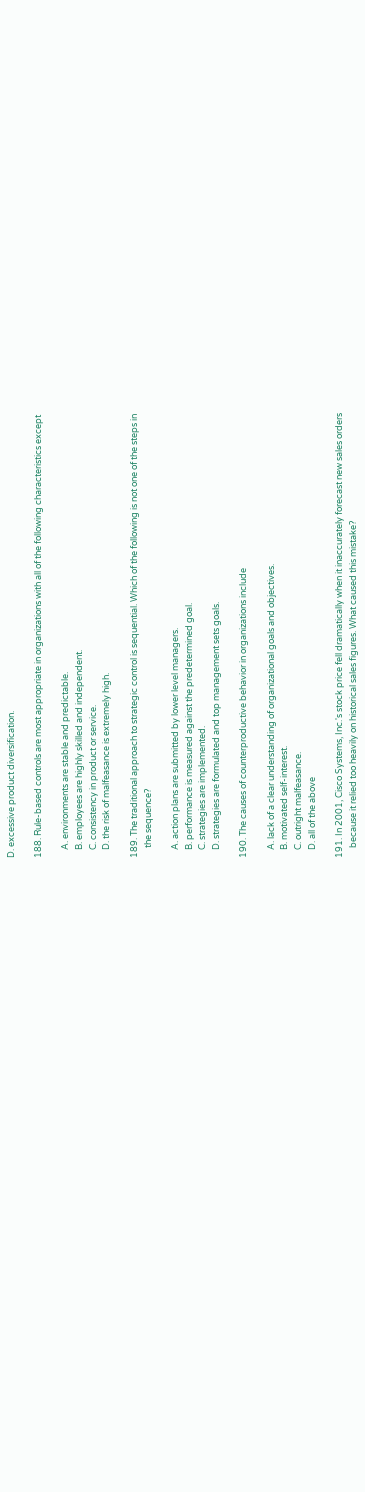D. excessive product diversification.

188. Rule-based controls are most appropriate in organizations with all of the following characteristics except

    A. environments are stable and predictable.
    B. employees are highly skilled and independent.
    C. consistency in product or service.
    D. the risk of malfeasance is extremely high.

189. The traditional approach to strategic control is sequential. Which of the following is not one of the steps in
     the sequence?

    A. action plans are submitted by lower level managers.
    B. performance is measured against the predetermined goal.
    C. strategies are implemented.
    D. strategies are formulated and top management sets goals.

190. The causes of counterproductive behavior in organizations include

    A. lack of a clear understanding of organizational goals and objectives.
    B. motivated self-interest.
    C. outright malfeasance.
    D. all of the above

191. In 2001, Cisco Systems, Inc.'s stock price fell dramatically when it inaccurately forecast new sales orders
     because it relied too heavily on historical sales figures. What caused this mistake?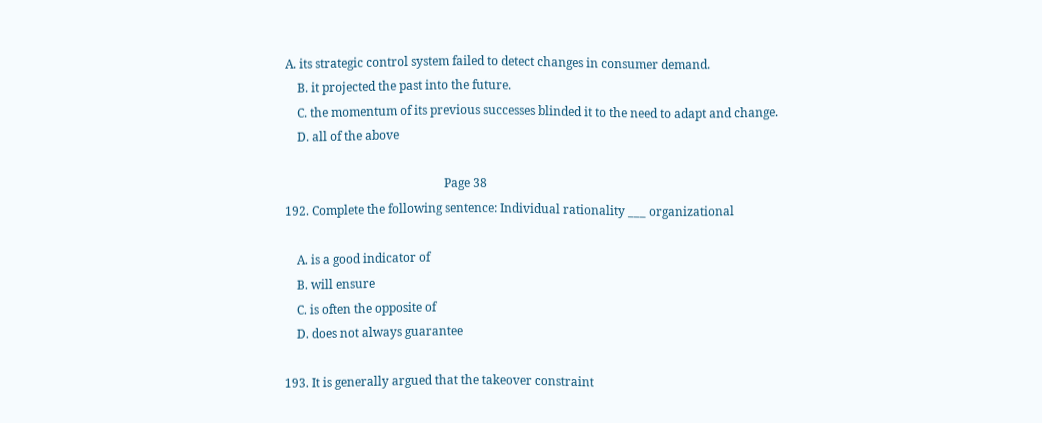A. its strategic control system failed to detect changes in consumer demand.
    B. it projected the past into the future.
    C. the momentum of its previous successes blinded it to the need to adapt and change.
    D. all of the above

                                                     Page 38
192. Complete the following sentence: Individual rationality ___ organizational

    A. is a good indicator of
    B. will ensure
    C. is often the opposite of
    D. does not always guarantee

193. It is generally argued that the takeover constraint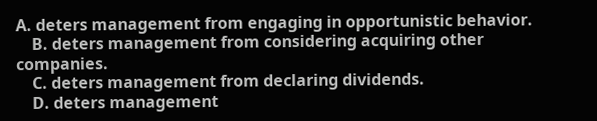A. deters management from engaging in opportunistic behavior.
    B. deters management from considering acquiring other companies.
    C. deters management from declaring dividends.
    D. deters management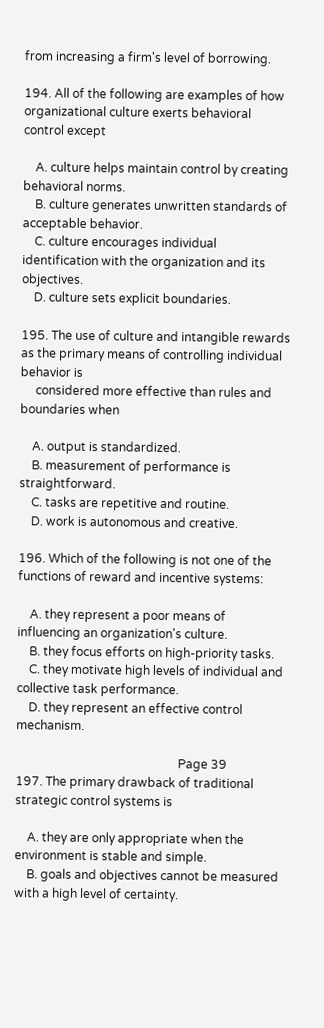from increasing a firm's level of borrowing.

194. All of the following are examples of how organizational culture exerts behavioral control except

    A. culture helps maintain control by creating behavioral norms.
    B. culture generates unwritten standards of acceptable behavior.
    C. culture encourages individual identification with the organization and its objectives.
    D. culture sets explicit boundaries.

195. The use of culture and intangible rewards as the primary means of controlling individual behavior is
     considered more effective than rules and boundaries when

    A. output is standardized.
    B. measurement of performance is straightforward.
    C. tasks are repetitive and routine.
    D. work is autonomous and creative.

196. Which of the following is not one of the functions of reward and incentive systems:

    A. they represent a poor means of influencing an organization's culture.
    B. they focus efforts on high-priority tasks.
    C. they motivate high levels of individual and collective task performance.
    D. they represent an effective control mechanism.

                                                      Page 39
197. The primary drawback of traditional strategic control systems is

    A. they are only appropriate when the environment is stable and simple.
    B. goals and objectives cannot be measured with a high level of certainty.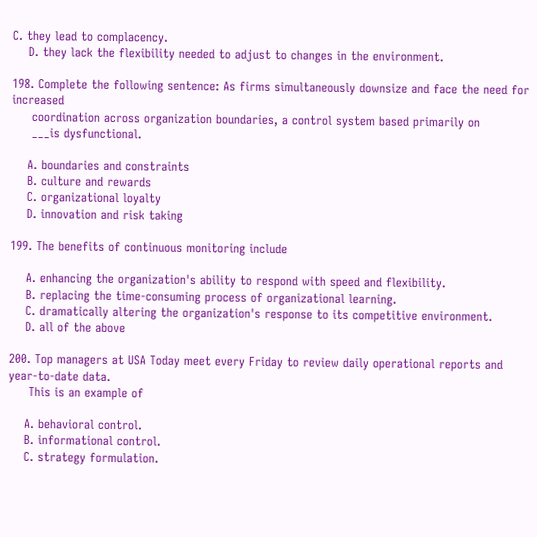C. they lead to complacency.
    D. they lack the flexibility needed to adjust to changes in the environment.

198. Complete the following sentence: As firms simultaneously downsize and face the need for increased
     coordination across organization boundaries, a control system based primarily on
     ___is dysfunctional.

    A. boundaries and constraints
    B. culture and rewards
    C. organizational loyalty
    D. innovation and risk taking

199. The benefits of continuous monitoring include

    A. enhancing the organization's ability to respond with speed and flexibility.
    B. replacing the time-consuming process of organizational learning.
    C. dramatically altering the organization's response to its competitive environment.
    D. all of the above

200. Top managers at USA Today meet every Friday to review daily operational reports and year-to-date data.
     This is an example of

    A. behavioral control.
    B. informational control.
    C. strategy formulation.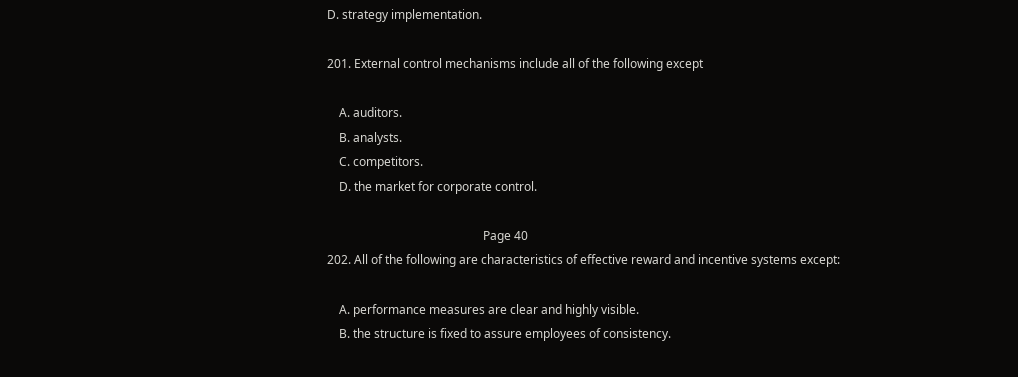D. strategy implementation.

201. External control mechanisms include all of the following except

    A. auditors.
    B. analysts.
    C. competitors.
    D. the market for corporate control.

                                                    Page 40
202. All of the following are characteristics of effective reward and incentive systems except:

    A. performance measures are clear and highly visible.
    B. the structure is fixed to assure employees of consistency.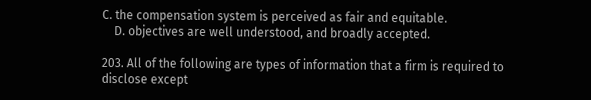C. the compensation system is perceived as fair and equitable.
    D. objectives are well understood, and broadly accepted.

203. All of the following are types of information that a firm is required to disclose except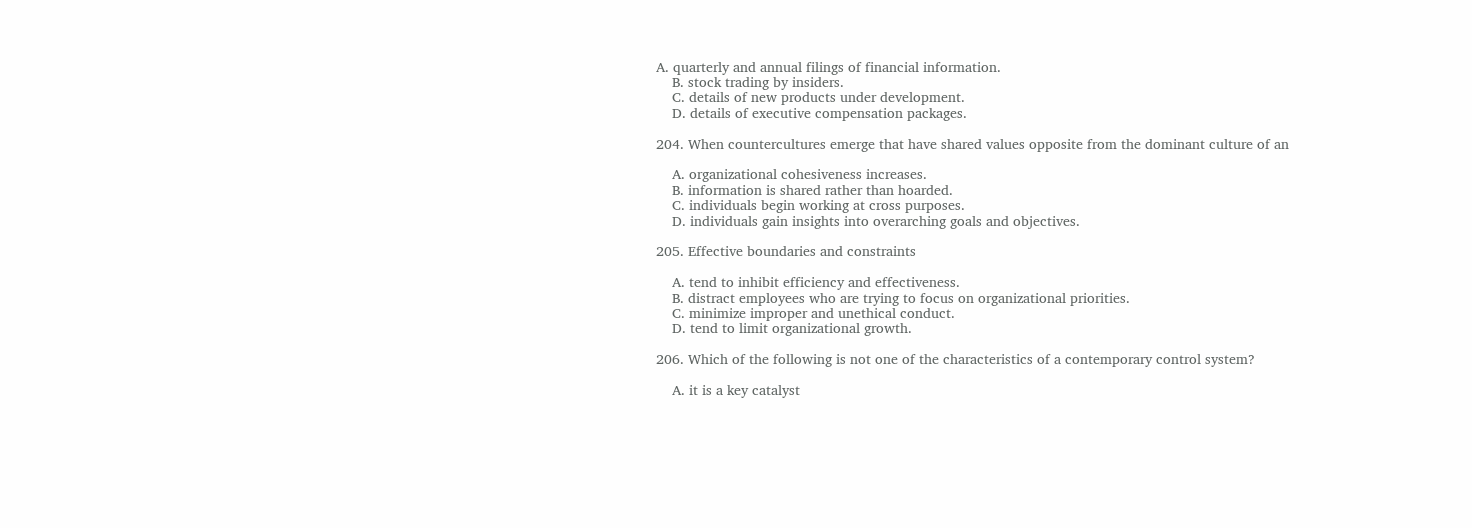A. quarterly and annual filings of financial information.
    B. stock trading by insiders.
    C. details of new products under development.
    D. details of executive compensation packages.

204. When countercultures emerge that have shared values opposite from the dominant culture of an

    A. organizational cohesiveness increases.
    B. information is shared rather than hoarded.
    C. individuals begin working at cross purposes.
    D. individuals gain insights into overarching goals and objectives.

205. Effective boundaries and constraints

    A. tend to inhibit efficiency and effectiveness.
    B. distract employees who are trying to focus on organizational priorities.
    C. minimize improper and unethical conduct.
    D. tend to limit organizational growth.

206. Which of the following is not one of the characteristics of a contemporary control system?

    A. it is a key catalyst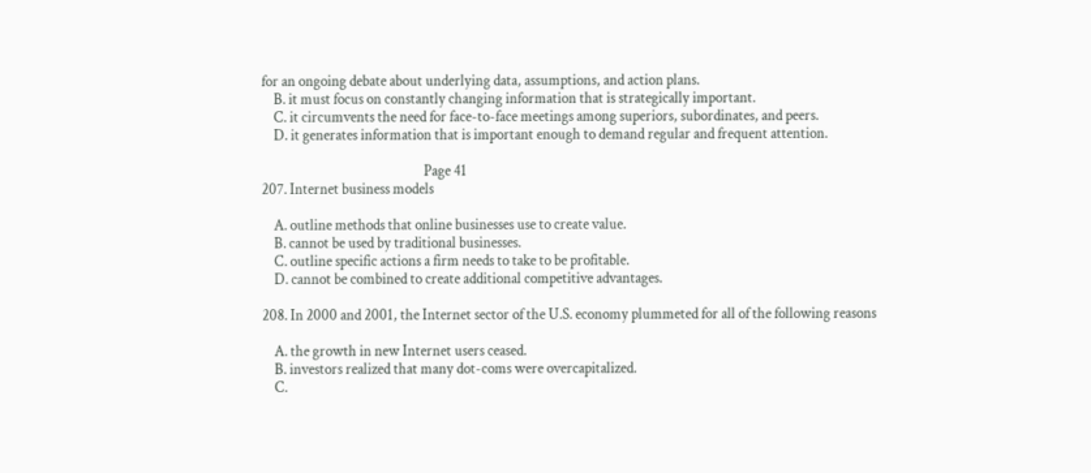for an ongoing debate about underlying data, assumptions, and action plans.
    B. it must focus on constantly changing information that is strategically important.
    C. it circumvents the need for face-to-face meetings among superiors, subordinates, and peers.
    D. it generates information that is important enough to demand regular and frequent attention.

                                                      Page 41
207. Internet business models

    A. outline methods that online businesses use to create value.
    B. cannot be used by traditional businesses.
    C. outline specific actions a firm needs to take to be profitable.
    D. cannot be combined to create additional competitive advantages.

208. In 2000 and 2001, the Internet sector of the U.S. economy plummeted for all of the following reasons

    A. the growth in new Internet users ceased.
    B. investors realized that many dot-coms were overcapitalized.
    C.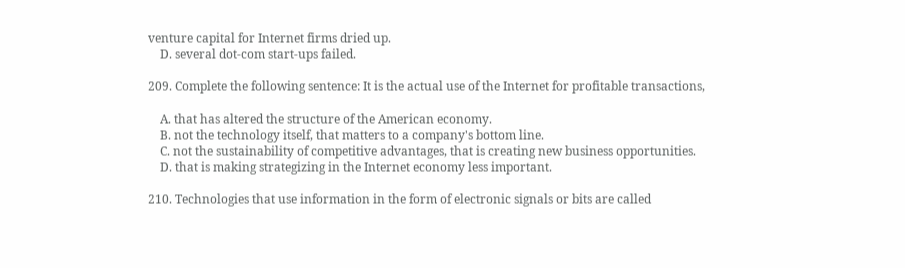venture capital for Internet firms dried up.
    D. several dot-com start-ups failed.

209. Complete the following sentence: It is the actual use of the Internet for profitable transactions,

    A. that has altered the structure of the American economy.
    B. not the technology itself, that matters to a company's bottom line.
    C. not the sustainability of competitive advantages, that is creating new business opportunities.
    D. that is making strategizing in the Internet economy less important.

210. Technologies that use information in the form of electronic signals or bits are called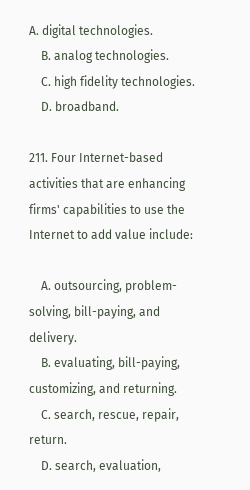A. digital technologies.
    B. analog technologies.
    C. high fidelity technologies.
    D. broadband.

211. Four Internet-based activities that are enhancing firms' capabilities to use the Internet to add value include:

    A. outsourcing, problem-solving, bill-paying, and delivery.
    B. evaluating, bill-paying, customizing, and returning.
    C. search, rescue, repair, return.
    D. search, evaluation,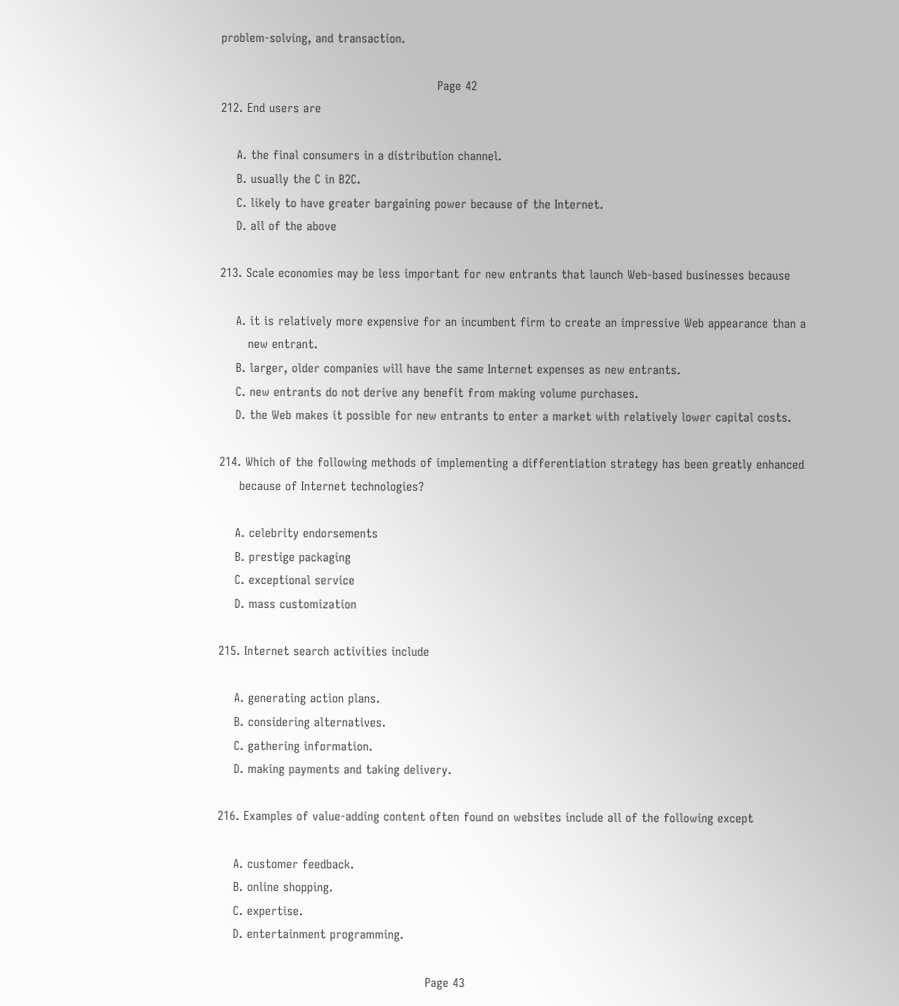problem-solving, and transaction.

                                                      Page 42
212. End users are

    A. the final consumers in a distribution channel.
    B. usually the C in B2C.
    C. likely to have greater bargaining power because of the Internet.
    D. all of the above

213. Scale economies may be less important for new entrants that launch Web-based businesses because

    A. it is relatively more expensive for an incumbent firm to create an impressive Web appearance than a
       new entrant.
    B. larger, older companies will have the same Internet expenses as new entrants.
    C. new entrants do not derive any benefit from making volume purchases.
    D. the Web makes it possible for new entrants to enter a market with relatively lower capital costs.

214. Which of the following methods of implementing a differentiation strategy has been greatly enhanced
     because of Internet technologies?

    A. celebrity endorsements
    B. prestige packaging
    C. exceptional service
    D. mass customization

215. Internet search activities include

    A. generating action plans.
    B. considering alternatives.
    C. gathering information.
    D. making payments and taking delivery.

216. Examples of value-adding content often found on websites include all of the following except

    A. customer feedback.
    B. online shopping.
    C. expertise.
    D. entertainment programming.

                                                    Page 43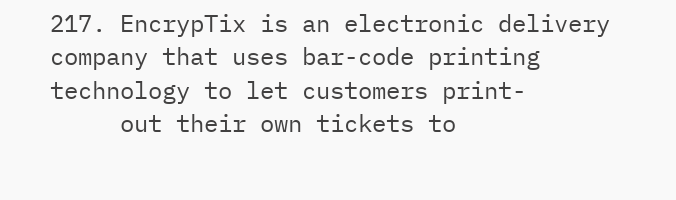217. EncrypTix is an electronic delivery company that uses bar-code printing technology to let customers print-
     out their own tickets to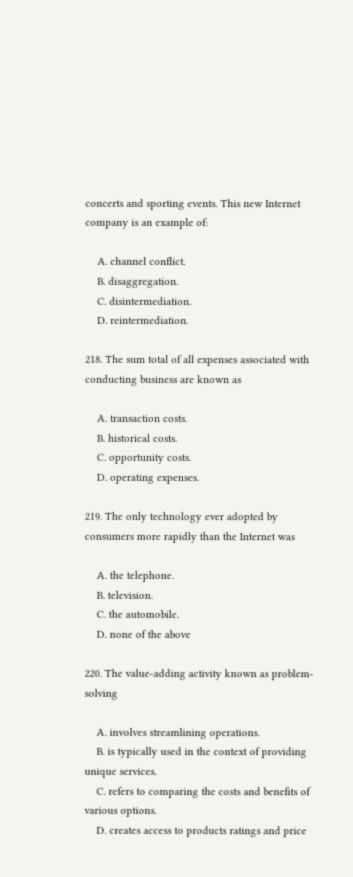concerts and sporting events. This new Internet company is an example of:

    A. channel conflict.
    B. disaggregation.
    C. disintermediation.
    D. reintermediation.

218. The sum total of all expenses associated with conducting business are known as

    A. transaction costs.
    B. historical costs.
    C. opportunity costs.
    D. operating expenses.

219. The only technology ever adopted by consumers more rapidly than the Internet was

    A. the telephone.
    B. television.
    C. the automobile.
    D. none of the above

220. The value-adding activity known as problem-solving

    A. involves streamlining operations.
    B. is typically used in the context of providing unique services.
    C. refers to comparing the costs and benefits of various options.
    D. creates access to products ratings and price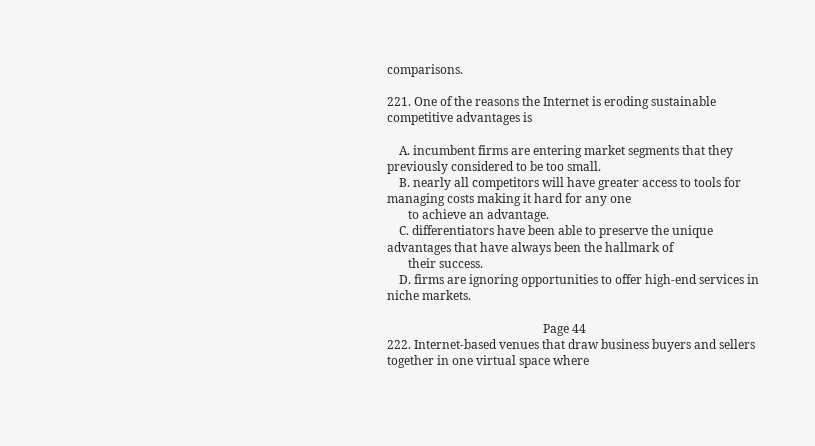comparisons.

221. One of the reasons the Internet is eroding sustainable competitive advantages is

    A. incumbent firms are entering market segments that they previously considered to be too small.
    B. nearly all competitors will have greater access to tools for managing costs making it hard for any one
       to achieve an advantage.
    C. differentiators have been able to preserve the unique advantages that have always been the hallmark of
       their success.
    D. firms are ignoring opportunities to offer high-end services in niche markets.

                                                    Page 44
222. Internet-based venues that draw business buyers and sellers together in one virtual space where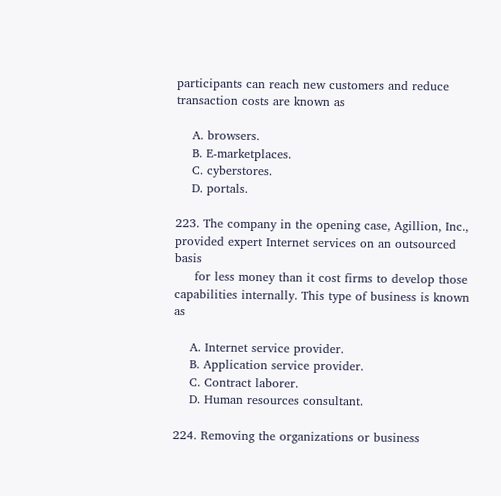participants can reach new customers and reduce transaction costs are known as

    A. browsers.
    B. E-marketplaces.
    C. cyberstores.
    D. portals.

223. The company in the opening case, Agillion, Inc., provided expert Internet services on an outsourced basis
     for less money than it cost firms to develop those capabilities internally. This type of business is known as

    A. Internet service provider.
    B. Application service provider.
    C. Contract laborer.
    D. Human resources consultant.

224. Removing the organizations or business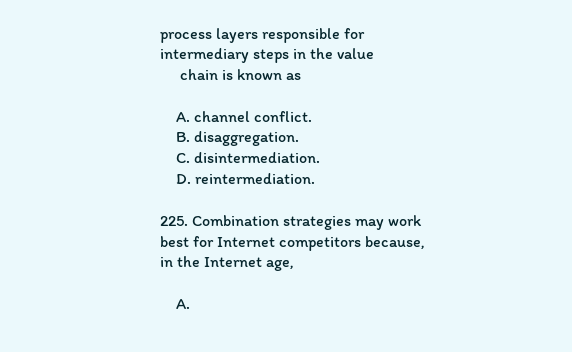process layers responsible for intermediary steps in the value
     chain is known as

    A. channel conflict.
    B. disaggregation.
    C. disintermediation.
    D. reintermediation.

225. Combination strategies may work best for Internet competitors because, in the Internet age,

    A.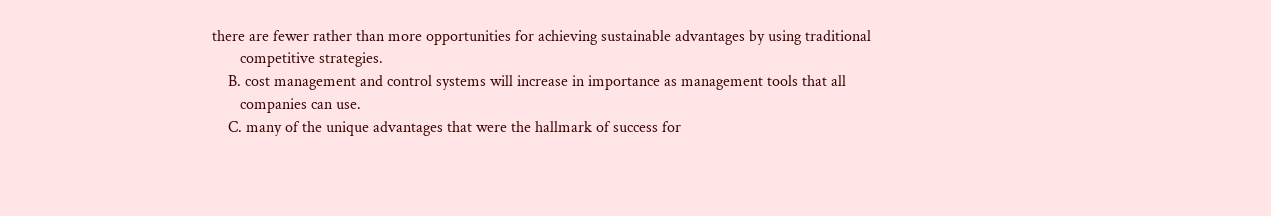there are fewer rather than more opportunities for achieving sustainable advantages by using traditional
       competitive strategies.
    B. cost management and control systems will increase in importance as management tools that all
       companies can use.
    C. many of the unique advantages that were the hallmark of success for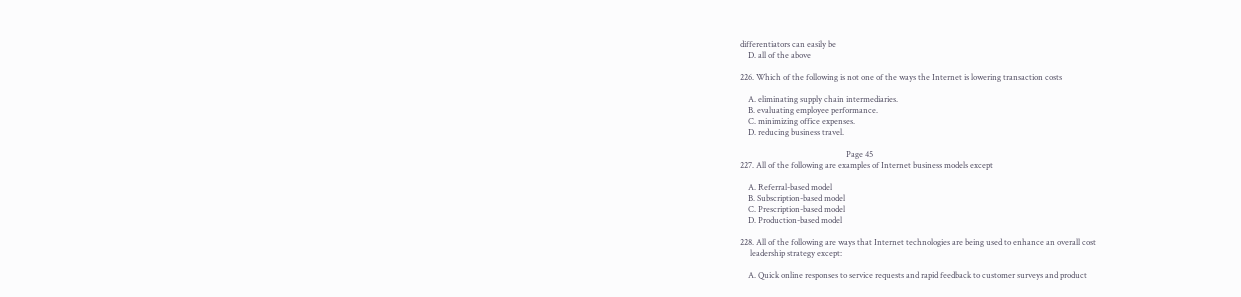differentiators can easily be
    D. all of the above

226. Which of the following is not one of the ways the Internet is lowering transaction costs

    A. eliminating supply chain intermediaries.
    B. evaluating employee performance.
    C. minimizing office expenses.
    D. reducing business travel.

                                                     Page 45
227. All of the following are examples of Internet business models except

    A. Referral-based model
    B. Subscription-based model
    C. Prescription-based model
    D. Production-based model

228. All of the following are ways that Internet technologies are being used to enhance an overall cost
     leadership strategy except:

    A. Quick online responses to service requests and rapid feedback to customer surveys and product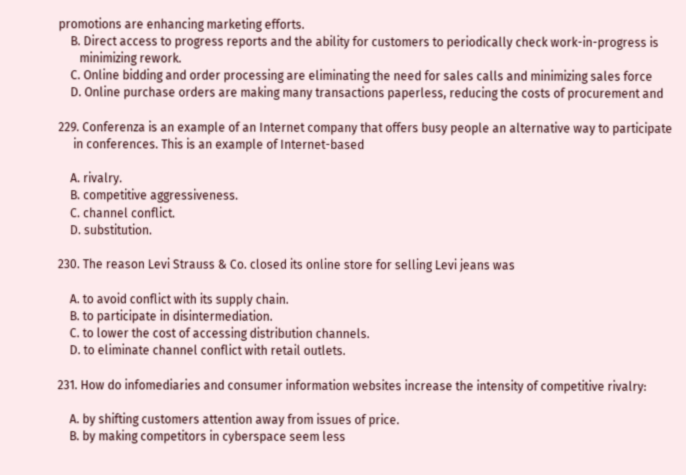promotions are enhancing marketing efforts.
    B. Direct access to progress reports and the ability for customers to periodically check work-in-progress is
       minimizing rework.
    C. Online bidding and order processing are eliminating the need for sales calls and minimizing sales force
    D. Online purchase orders are making many transactions paperless, reducing the costs of procurement and

229. Conferenza is an example of an Internet company that offers busy people an alternative way to participate
     in conferences. This is an example of Internet-based

    A. rivalry.
    B. competitive aggressiveness.
    C. channel conflict.
    D. substitution.

230. The reason Levi Strauss & Co. closed its online store for selling Levi jeans was

    A. to avoid conflict with its supply chain.
    B. to participate in disintermediation.
    C. to lower the cost of accessing distribution channels.
    D. to eliminate channel conflict with retail outlets.

231. How do infomediaries and consumer information websites increase the intensity of competitive rivalry:

    A. by shifting customers attention away from issues of price.
    B. by making competitors in cyberspace seem less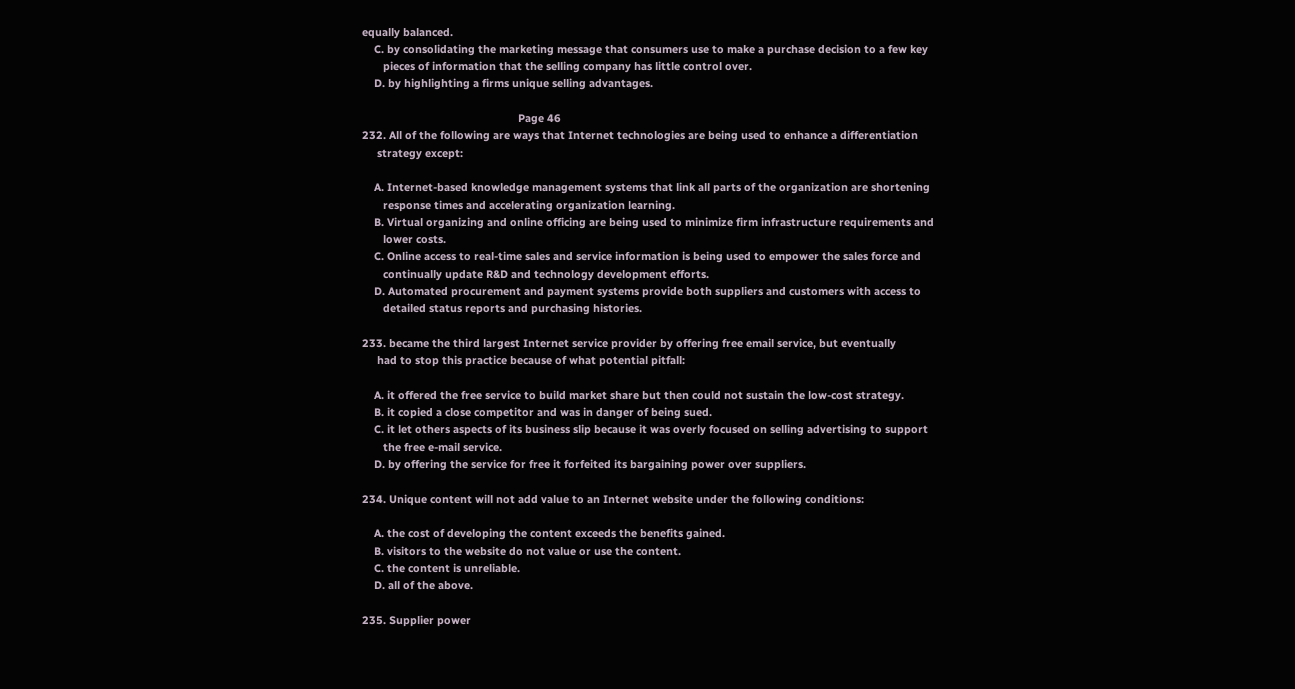equally balanced.
    C. by consolidating the marketing message that consumers use to make a purchase decision to a few key
       pieces of information that the selling company has little control over.
    D. by highlighting a firms unique selling advantages.

                                                    Page 46
232. All of the following are ways that Internet technologies are being used to enhance a differentiation
     strategy except:

    A. Internet-based knowledge management systems that link all parts of the organization are shortening
       response times and accelerating organization learning.
    B. Virtual organizing and online officing are being used to minimize firm infrastructure requirements and
       lower costs.
    C. Online access to real-time sales and service information is being used to empower the sales force and
       continually update R&D and technology development efforts.
    D. Automated procurement and payment systems provide both suppliers and customers with access to
       detailed status reports and purchasing histories.

233. became the third largest Internet service provider by offering free email service, but eventually
     had to stop this practice because of what potential pitfall:

    A. it offered the free service to build market share but then could not sustain the low-cost strategy.
    B. it copied a close competitor and was in danger of being sued.
    C. it let others aspects of its business slip because it was overly focused on selling advertising to support
       the free e-mail service.
    D. by offering the service for free it forfeited its bargaining power over suppliers.

234. Unique content will not add value to an Internet website under the following conditions:

    A. the cost of developing the content exceeds the benefits gained.
    B. visitors to the website do not value or use the content.
    C. the content is unreliable.
    D. all of the above.

235. Supplier power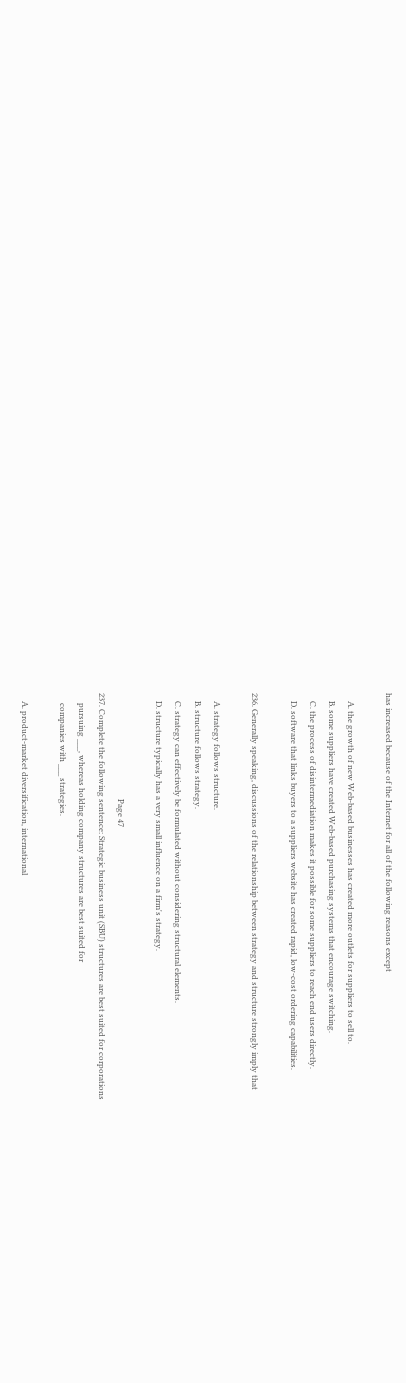has increased because of the Internet for all of the following reasons except

    A. the growth of new Web-based businesses has created more outlets for suppliers to sell to.
    B. some suppliers have created Web-based purchasing systems that encourage switching.
    C. the process of disintermediation makes it possible for some suppliers to reach end users directly.
    D. software that links buyers to a suppliers website has created rapid, low-cost ordering capabilities.

236. Generally speaking, discussions of the relationship between strategy and structure strongly imply that

    A. strategy follows structure.
    B. structure follows strategy.
    C. strategy can effectively be formulated without considering structural elements.
    D. structure typically has a very small influence on a firm's strategy.

                                                     Page 47
237. Complete the following sentence: Strategic business unit (SBU) structures are best suited for corporations
     pursuing ___, whereas holding company structures are best suited for
     companies with ___ strategies.

    A. product-market diversification, international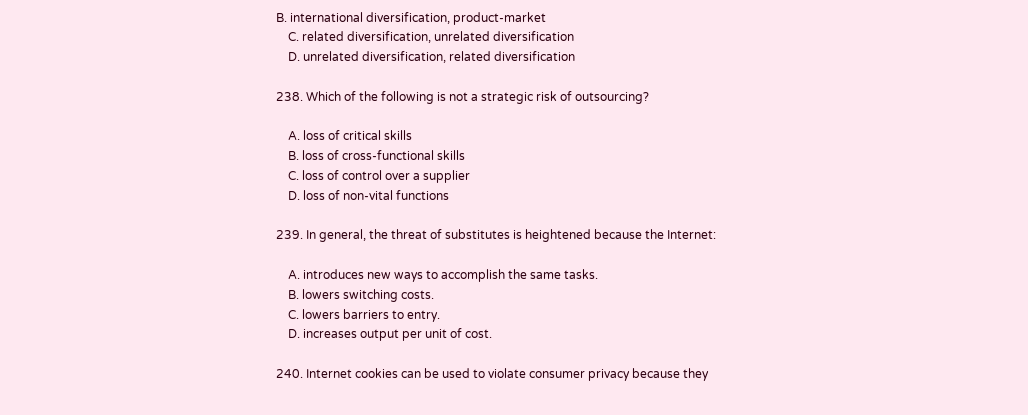B. international diversification, product-market
    C. related diversification, unrelated diversification
    D. unrelated diversification, related diversification

238. Which of the following is not a strategic risk of outsourcing?

    A. loss of critical skills
    B. loss of cross-functional skills
    C. loss of control over a supplier
    D. loss of non-vital functions

239. In general, the threat of substitutes is heightened because the Internet:

    A. introduces new ways to accomplish the same tasks.
    B. lowers switching costs.
    C. lowers barriers to entry.
    D. increases output per unit of cost.

240. Internet cookies can be used to violate consumer privacy because they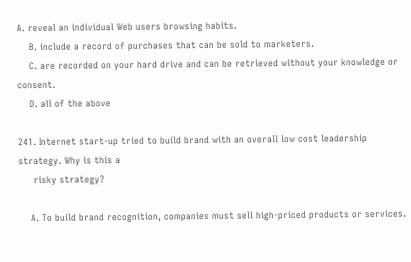A. reveal an individual Web users browsing habits.
    B. include a record of purchases that can be sold to marketers.
    C. are recorded on your hard drive and can be retrieved without your knowledge or consent.
    D. all of the above

241. Internet start-up tried to build brand with an overall low cost leadership strategy. Why is this a
     risky strategy?

    A. To build brand recognition, companies must sell high-priced products or services.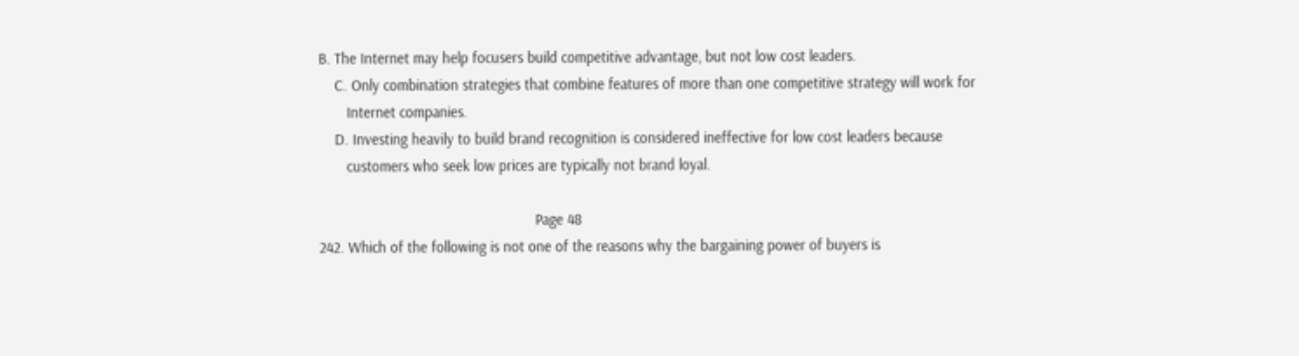B. The Internet may help focusers build competitive advantage, but not low cost leaders.
    C. Only combination strategies that combine features of more than one competitive strategy will work for
       Internet companies.
    D. Investing heavily to build brand recognition is considered ineffective for low cost leaders because
       customers who seek low prices are typically not brand loyal.

                                                      Page 48
242. Which of the following is not one of the reasons why the bargaining power of buyers is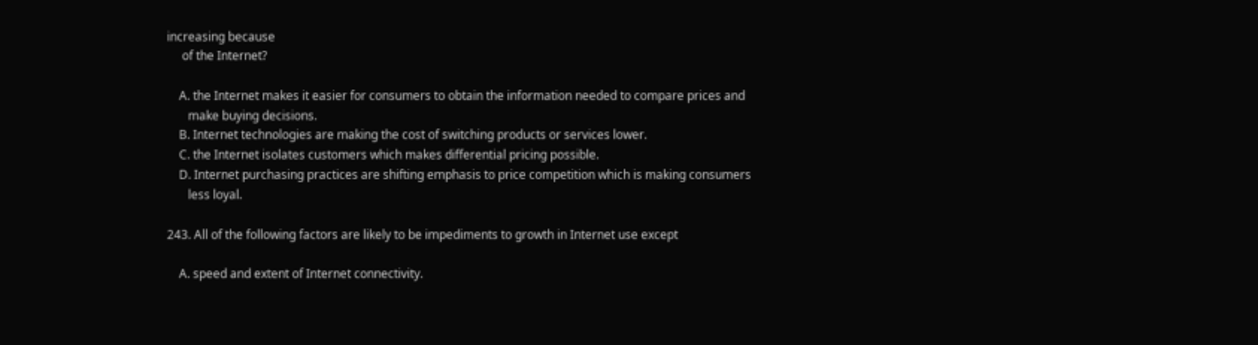increasing because
     of the Internet?

    A. the Internet makes it easier for consumers to obtain the information needed to compare prices and
       make buying decisions.
    B. Internet technologies are making the cost of switching products or services lower.
    C. the Internet isolates customers which makes differential pricing possible.
    D. Internet purchasing practices are shifting emphasis to price competition which is making consumers
       less loyal.

243. All of the following factors are likely to be impediments to growth in Internet use except

    A. speed and extent of Internet connectivity.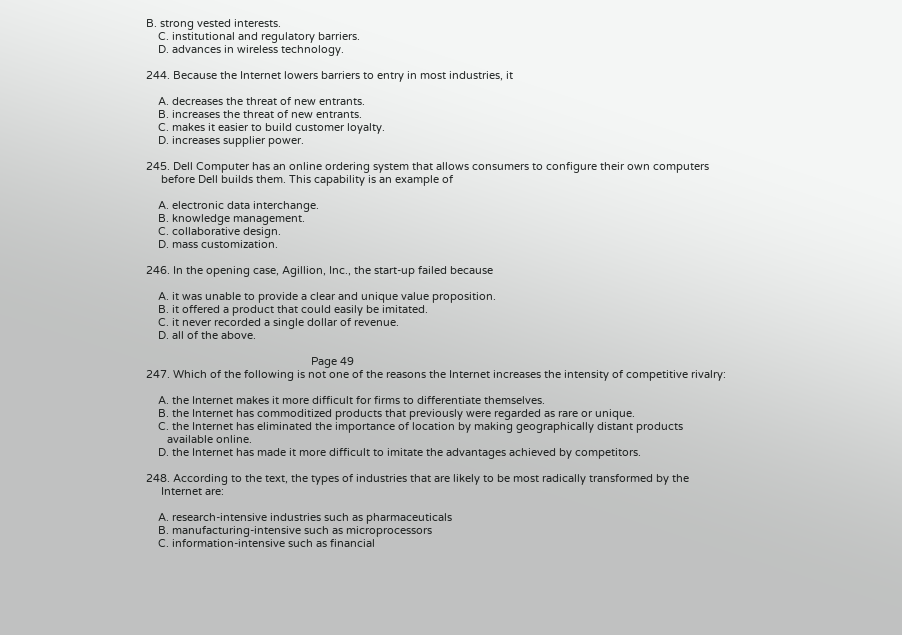B. strong vested interests.
    C. institutional and regulatory barriers.
    D. advances in wireless technology.

244. Because the Internet lowers barriers to entry in most industries, it

    A. decreases the threat of new entrants.
    B. increases the threat of new entrants.
    C. makes it easier to build customer loyalty.
    D. increases supplier power.

245. Dell Computer has an online ordering system that allows consumers to configure their own computers
     before Dell builds them. This capability is an example of

    A. electronic data interchange.
    B. knowledge management.
    C. collaborative design.
    D. mass customization.

246. In the opening case, Agillion, Inc., the start-up failed because

    A. it was unable to provide a clear and unique value proposition.
    B. it offered a product that could easily be imitated.
    C. it never recorded a single dollar of revenue.
    D. all of the above.

                                                       Page 49
247. Which of the following is not one of the reasons the Internet increases the intensity of competitive rivalry:

    A. the Internet makes it more difficult for firms to differentiate themselves.
    B. the Internet has commoditized products that previously were regarded as rare or unique.
    C. the Internet has eliminated the importance of location by making geographically distant products
       available online.
    D. the Internet has made it more difficult to imitate the advantages achieved by competitors.

248. According to the text, the types of industries that are likely to be most radically transformed by the
     Internet are:

    A. research-intensive industries such as pharmaceuticals
    B. manufacturing-intensive such as microprocessors
    C. information-intensive such as financial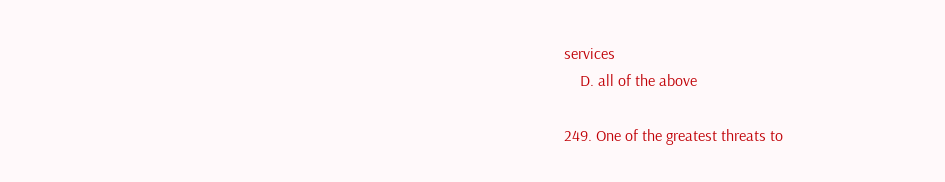services
    D. all of the above

249. One of the greatest threats to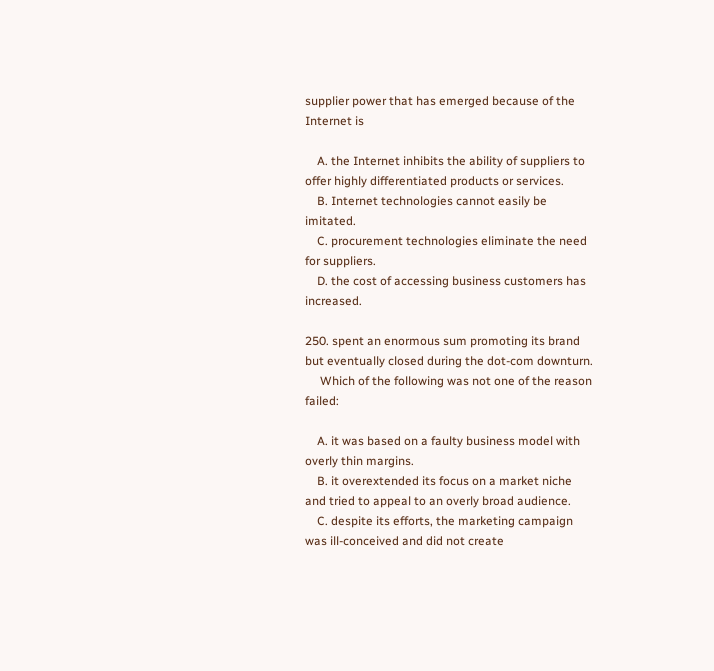supplier power that has emerged because of the Internet is

    A. the Internet inhibits the ability of suppliers to offer highly differentiated products or services.
    B. Internet technologies cannot easily be imitated.
    C. procurement technologies eliminate the need for suppliers.
    D. the cost of accessing business customers has increased.

250. spent an enormous sum promoting its brand but eventually closed during the dot-com downturn.
     Which of the following was not one of the reason failed:

    A. it was based on a faulty business model with overly thin margins.
    B. it overextended its focus on a market niche and tried to appeal to an overly broad audience.
    C. despite its efforts, the marketing campaign was ill-conceived and did not create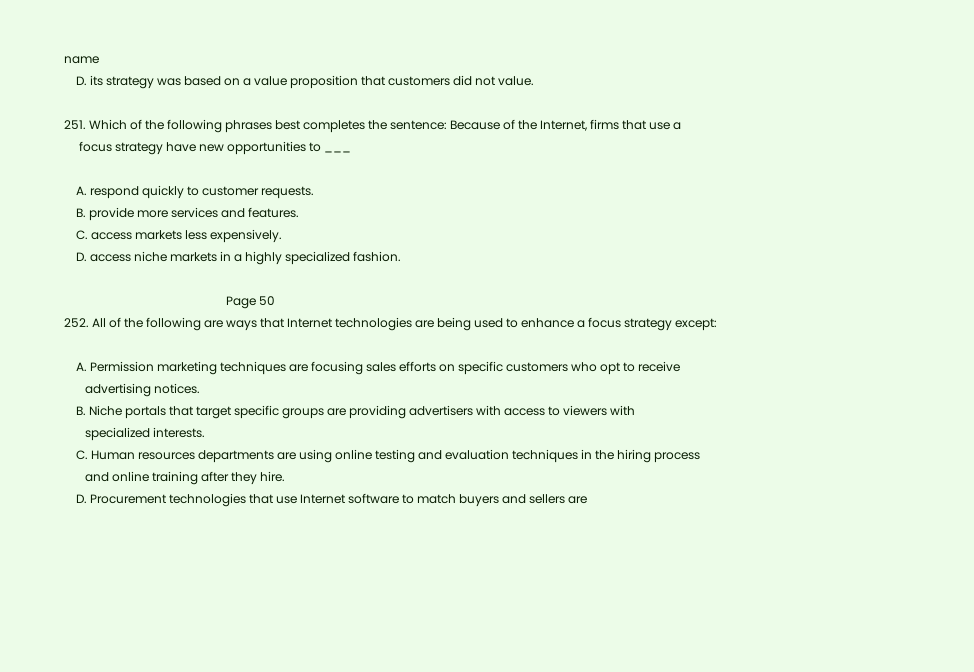name
    D. its strategy was based on a value proposition that customers did not value.

251. Which of the following phrases best completes the sentence: Because of the Internet, firms that use a
     focus strategy have new opportunities to ___

    A. respond quickly to customer requests.
    B. provide more services and features.
    C. access markets less expensively.
    D. access niche markets in a highly specialized fashion.

                                                      Page 50
252. All of the following are ways that Internet technologies are being used to enhance a focus strategy except:

    A. Permission marketing techniques are focusing sales efforts on specific customers who opt to receive
       advertising notices.
    B. Niche portals that target specific groups are providing advertisers with access to viewers with
       specialized interests.
    C. Human resources departments are using online testing and evaluation techniques in the hiring process
       and online training after they hire.
    D. Procurement technologies that use Internet software to match buyers and sellers are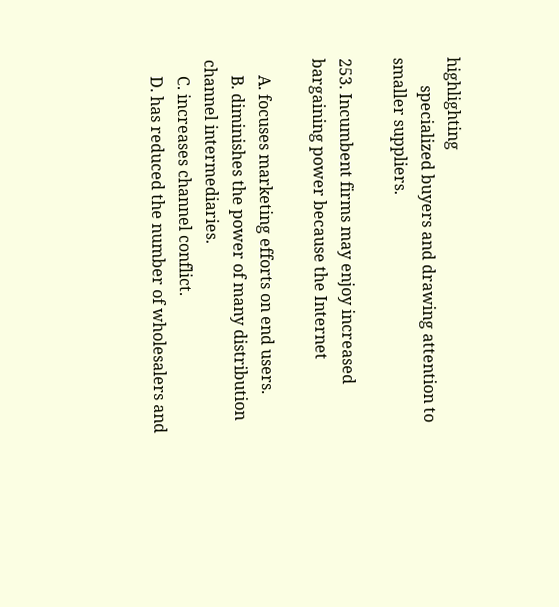highlighting
       specialized buyers and drawing attention to smaller suppliers.

253. Incumbent firms may enjoy increased bargaining power because the Internet

    A. focuses marketing efforts on end users.
    B. diminishes the power of many distribution channel intermediaries.
    C. increases channel conflict.
    D. has reduced the number of wholesalers and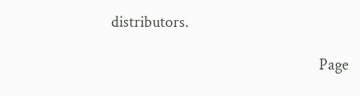distributors.

                                                    Page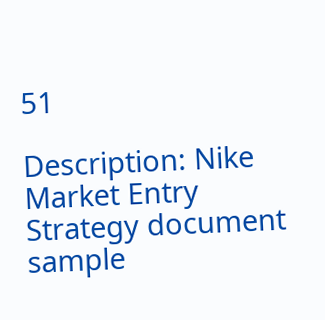51

Description: Nike Market Entry Strategy document sample